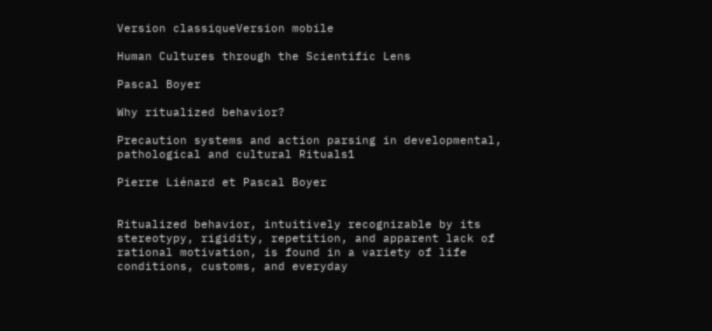Version classiqueVersion mobile

Human Cultures through the Scientific Lens

Pascal Boyer

Why ritualized behavior?

Precaution systems and action parsing in developmental, pathological and cultural Rituals1

Pierre Liénard et Pascal Boyer


Ritualized behavior, intuitively recognizable by its stereotypy, rigidity, repetition, and apparent lack of rational motivation, is found in a variety of life conditions, customs, and everyday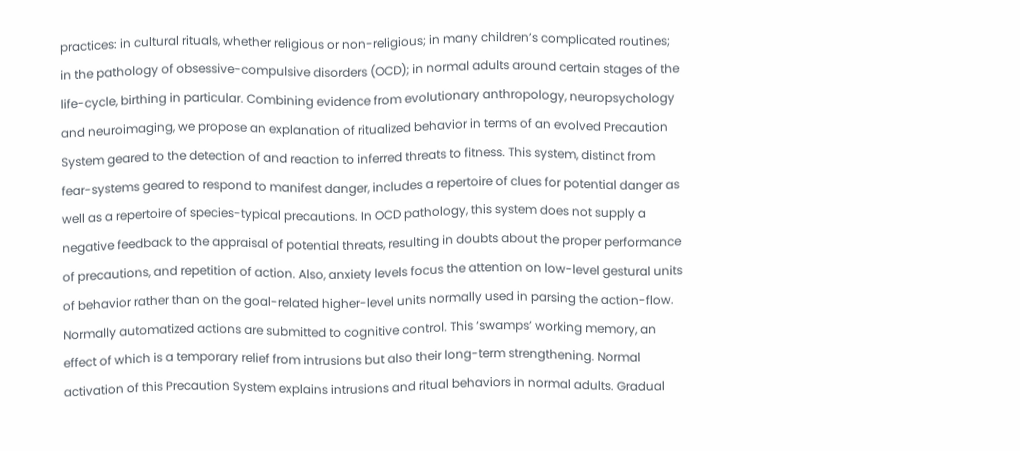practices: in cultural rituals, whether religious or non-religious; in many children’s complicated routines; in the pathology of obsessive-compulsive disorders (OCD); in normal adults around certain stages of the life-cycle, birthing in particular. Combining evidence from evolutionary anthropology, neuropsychology and neuroimaging, we propose an explanation of ritualized behavior in terms of an evolved Precaution System geared to the detection of and reaction to inferred threats to fitness. This system, distinct from fear-systems geared to respond to manifest danger, includes a repertoire of clues for potential danger as well as a repertoire of species-typical precautions. In OCD pathology, this system does not supply a negative feedback to the appraisal of potential threats, resulting in doubts about the proper performance of precautions, and repetition of action. Also, anxiety levels focus the attention on low-level gestural units of behavior rather than on the goal-related higher-level units normally used in parsing the action-flow. Normally automatized actions are submitted to cognitive control. This ‘swamps’ working memory, an effect of which is a temporary relief from intrusions but also their long-term strengthening. Normal activation of this Precaution System explains intrusions and ritual behaviors in normal adults. Gradual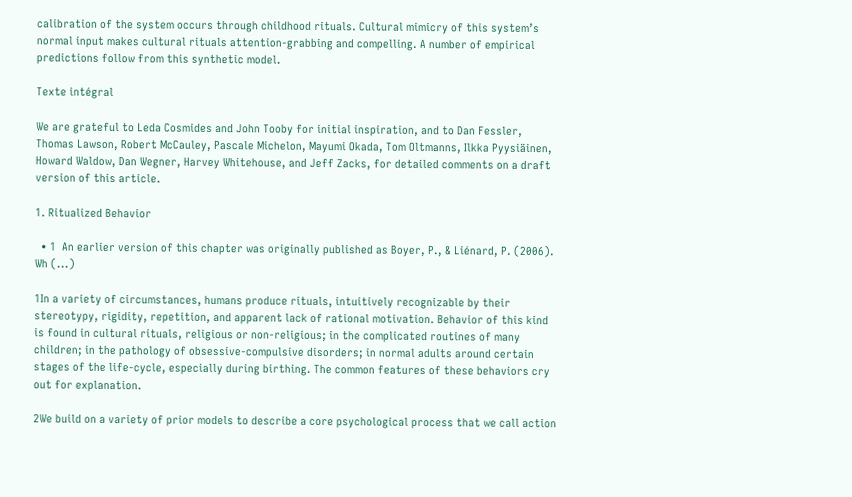calibration of the system occurs through childhood rituals. Cultural mimicry of this system’s normal input makes cultural rituals attention-grabbing and compelling. A number of empirical predictions follow from this synthetic model.

Texte intégral

We are grateful to Leda Cosmides and John Tooby for initial inspiration, and to Dan Fessler, Thomas Lawson, Robert McCauley, Pascale Michelon, Mayumi Okada, Tom Oltmanns, Ilkka Pyysiäinen, Howard Waldow, Dan Wegner, Harvey Whitehouse, and Jeff Zacks, for detailed comments on a draft version of this article.

1. Ritualized Behavior

  • 1  An earlier version of this chapter was originally published as Boyer, P., & Liénard, P. (2006). Wh (...)

1In a variety of circumstances, humans produce rituals, intuitively recognizable by their stereotypy, rigidity, repetition, and apparent lack of rational motivation. Behavior of this kind is found in cultural rituals, religious or non-religious; in the complicated routines of many children; in the pathology of obsessive-compulsive disorders; in normal adults around certain stages of the life-cycle, especially during birthing. The common features of these behaviors cry out for explanation.

2We build on a variety of prior models to describe a core psychological process that we call action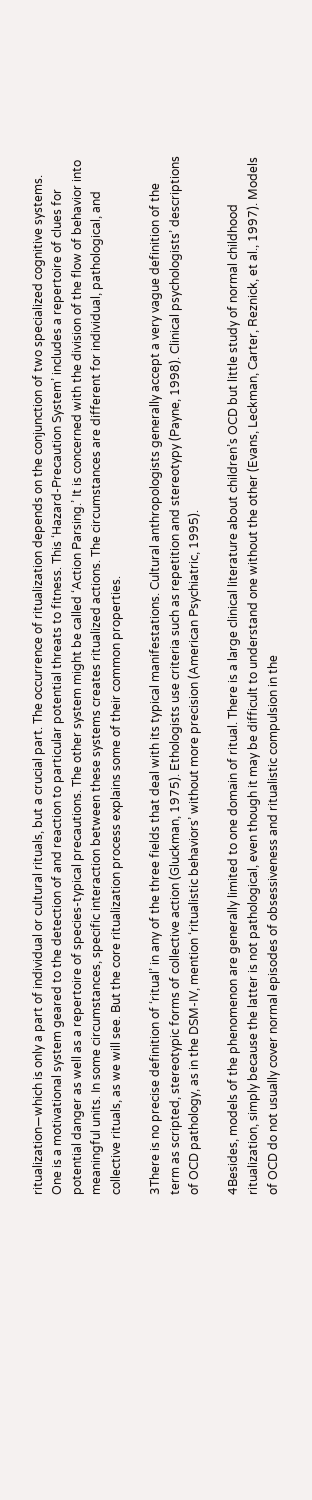ritualization—which is only a part of individual or cultural rituals, but a crucial part. The occurrence of ritualization depends on the conjunction of two specialized cognitive systems. One is a motivational system geared to the detection of and reaction to particular potential threats to fitness. This ‘Hazard-Precaution System’ includes a repertoire of clues for potential danger as well as a repertoire of species-typical precautions. The other system might be called ‘Action Parsing.’ It is concerned with the division of the flow of behavior into meaningful units. In some circumstances, specific interaction between these systems creates ritualized actions. The circumstances are different for individual, pathological, and collective rituals, as we will see. But the core ritualization process explains some of their common properties.

3There is no precise definition of ‘ritual’ in any of the three fields that deal with its typical manifestations. Cultural anthropologists generally accept a very vague definition of the term as scripted, stereotypic forms of collective action (Gluckman, 1975). Ethologists use criteria such as repetition and stereotypy (Payne, 1998). Clinical psychologists’ descriptions of OCD pathology, as in the DSM-IV, mention ‘ritualistic behaviors’ without more precision (American Psychiatric, 1995).

4Besides, models of the phenomenon are generally limited to one domain of ritual. There is a large clinical literature about children’s OCD but little study of normal childhood ritualization, simply because the latter is not pathological, even though it may be difficult to understand one without the other (Evans, Leckman, Carter, Reznick, et al., 1997). Models of OCD do not usually cover normal episodes of obsessiveness and ritualistic compulsion in the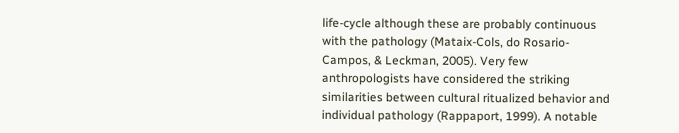life-cycle although these are probably continuous with the pathology (Mataix-Cols, do Rosario-Campos, & Leckman, 2005). Very few anthropologists have considered the striking similarities between cultural ritualized behavior and individual pathology (Rappaport, 1999). A notable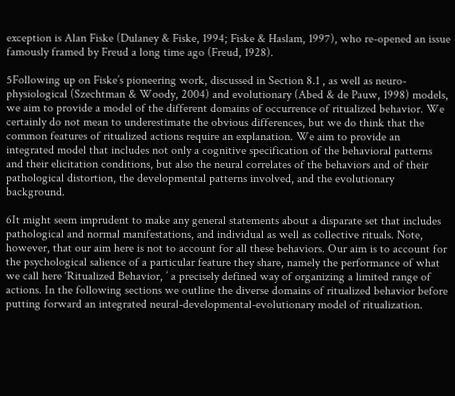exception is Alan Fiske (Dulaney & Fiske, 1994; Fiske & Haslam, 1997), who re-opened an issue famously framed by Freud a long time ago (Freud, 1928).

5Following up on Fiske’s pioneering work, discussed in Section 8.1 , as well as neuro-physiological (Szechtman & Woody, 2004) and evolutionary (Abed & de Pauw, 1998) models, we aim to provide a model of the different domains of occurrence of ritualized behavior. We certainly do not mean to underestimate the obvious differences, but we do think that the common features of ritualized actions require an explanation. We aim to provide an integrated model that includes not only a cognitive specification of the behavioral patterns and their elicitation conditions, but also the neural correlates of the behaviors and of their pathological distortion, the developmental patterns involved, and the evolutionary background.

6It might seem imprudent to make any general statements about a disparate set that includes pathological and normal manifestations, and individual as well as collective rituals. Note, however, that our aim here is not to account for all these behaviors. Our aim is to account for the psychological salience of a particular feature they share, namely the performance of what we call here ‘Ritualized Behavior, ’ a precisely defined way of organizing a limited range of actions. In the following sections we outline the diverse domains of ritualized behavior before putting forward an integrated neural-developmental-evolutionary model of ritualization.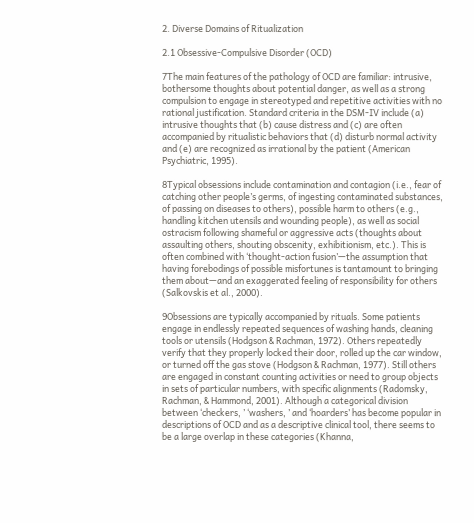2. Diverse Domains of Ritualization

2.1 Obsessive-Compulsive Disorder (OCD)

7The main features of the pathology of OCD are familiar: intrusive, bothersome thoughts about potential danger, as well as a strong compulsion to engage in stereotyped and repetitive activities with no rational justification. Standard criteria in the DSM-IV include (a) intrusive thoughts that (b) cause distress and (c) are often accompanied by ritualistic behaviors that (d) disturb normal activity and (e) are recognized as irrational by the patient (American Psychiatric, 1995).

8Typical obsessions include contamination and contagion (i.e., fear of catching other people’s germs, of ingesting contaminated substances, of passing on diseases to others), possible harm to others (e.g., handling kitchen utensils and wounding people), as well as social ostracism following shameful or aggressive acts (thoughts about assaulting others, shouting obscenity, exhibitionism, etc.). This is often combined with ‘thought-action fusion’—the assumption that having forebodings of possible misfortunes is tantamount to bringing them about—and an exaggerated feeling of responsibility for others (Salkovskis et al., 2000).

9Obsessions are typically accompanied by rituals. Some patients engage in endlessly repeated sequences of washing hands, cleaning tools or utensils (Hodgson & Rachman, 1972). Others repeatedly verify that they properly locked their door, rolled up the car window, or turned off the gas stove (Hodgson & Rachman, 1977). Still others are engaged in constant counting activities or need to group objects in sets of particular numbers, with specific alignments (Radomsky, Rachman, & Hammond, 2001). Although a categorical division between ‘checkers, ’ ‘washers, ’ and ‘hoarders’ has become popular in descriptions of OCD and as a descriptive clinical tool, there seems to be a large overlap in these categories (Khanna,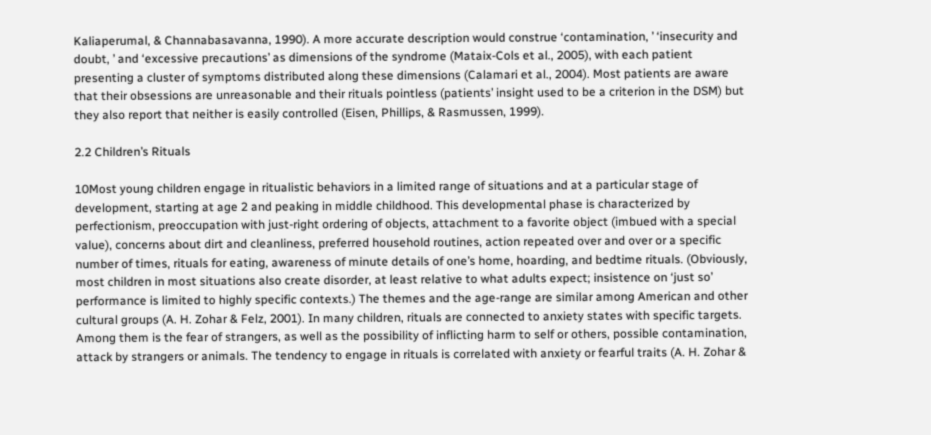Kaliaperumal, & Channabasavanna, 1990). A more accurate description would construe ‘contamination, ’ ‘insecurity and doubt, ’ and ‘excessive precautions’ as dimensions of the syndrome (Mataix-Cols et al., 2005), with each patient presenting a cluster of symptoms distributed along these dimensions (Calamari et al., 2004). Most patients are aware that their obsessions are unreasonable and their rituals pointless (patients’ insight used to be a criterion in the DSM) but they also report that neither is easily controlled (Eisen, Phillips, & Rasmussen, 1999).

2.2 Children’s Rituals

10Most young children engage in ritualistic behaviors in a limited range of situations and at a particular stage of development, starting at age 2 and peaking in middle childhood. This developmental phase is characterized by perfectionism, preoccupation with just-right ordering of objects, attachment to a favorite object (imbued with a special value), concerns about dirt and cleanliness, preferred household routines, action repeated over and over or a specific number of times, rituals for eating, awareness of minute details of one’s home, hoarding, and bedtime rituals. (Obviously, most children in most situations also create disorder, at least relative to what adults expect; insistence on ‘just so’ performance is limited to highly specific contexts.) The themes and the age-range are similar among American and other cultural groups (A. H. Zohar & Felz, 2001). In many children, rituals are connected to anxiety states with specific targets. Among them is the fear of strangers, as well as the possibility of inflicting harm to self or others, possible contamination, attack by strangers or animals. The tendency to engage in rituals is correlated with anxiety or fearful traits (A. H. Zohar &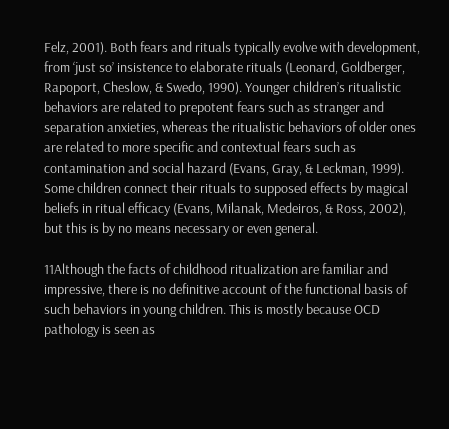Felz, 2001). Both fears and rituals typically evolve with development, from ‘just so’ insistence to elaborate rituals (Leonard, Goldberger, Rapoport, Cheslow, & Swedo, 1990). Younger children’s ritualistic behaviors are related to prepotent fears such as stranger and separation anxieties, whereas the ritualistic behaviors of older ones are related to more specific and contextual fears such as contamination and social hazard (Evans, Gray, & Leckman, 1999). Some children connect their rituals to supposed effects by magical beliefs in ritual efficacy (Evans, Milanak, Medeiros, & Ross, 2002), but this is by no means necessary or even general.

11Although the facts of childhood ritualization are familiar and impressive, there is no definitive account of the functional basis of such behaviors in young children. This is mostly because OCD pathology is seen as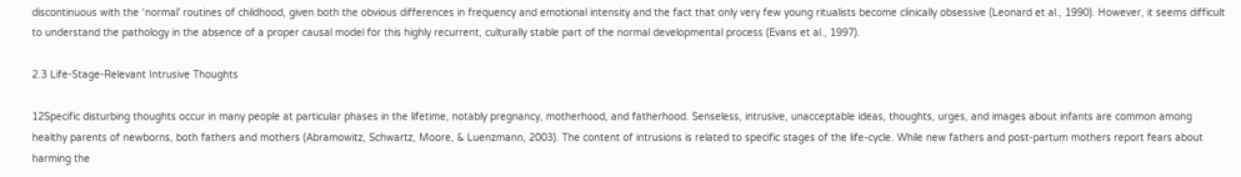discontinuous with the ‘normal’ routines of childhood, given both the obvious differences in frequency and emotional intensity and the fact that only very few young ritualists become clinically obsessive (Leonard et al., 1990). However, it seems difficult to understand the pathology in the absence of a proper causal model for this highly recurrent, culturally stable part of the normal developmental process (Evans et al., 1997).

2.3 Life-Stage-Relevant Intrusive Thoughts

12Specific disturbing thoughts occur in many people at particular phases in the lifetime, notably pregnancy, motherhood, and fatherhood. Senseless, intrusive, unacceptable ideas, thoughts, urges, and images about infants are common among healthy parents of newborns, both fathers and mothers (Abramowitz, Schwartz, Moore, & Luenzmann, 2003). The content of intrusions is related to specific stages of the life-cycle. While new fathers and post-partum mothers report fears about harming the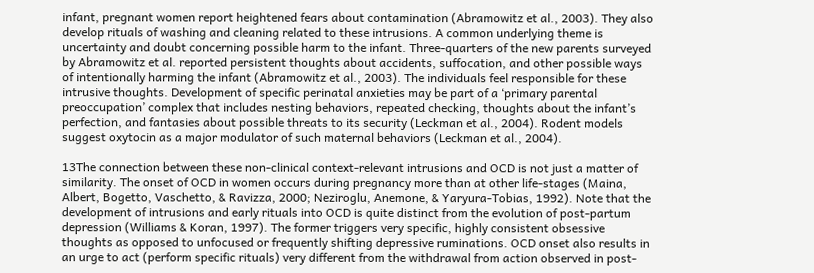infant, pregnant women report heightened fears about contamination (Abramowitz et al., 2003). They also develop rituals of washing and cleaning related to these intrusions. A common underlying theme is uncertainty and doubt concerning possible harm to the infant. Three-quarters of the new parents surveyed by Abramowitz et al. reported persistent thoughts about accidents, suffocation, and other possible ways of intentionally harming the infant (Abramowitz et al., 2003). The individuals feel responsible for these intrusive thoughts. Development of specific perinatal anxieties may be part of a ‘primary parental preoccupation’ complex that includes nesting behaviors, repeated checking, thoughts about the infant’s perfection, and fantasies about possible threats to its security (Leckman et al., 2004). Rodent models suggest oxytocin as a major modulator of such maternal behaviors (Leckman et al., 2004).

13The connection between these non-clinical context-relevant intrusions and OCD is not just a matter of similarity. The onset of OCD in women occurs during pregnancy more than at other life-stages (Maina, Albert, Bogetto, Vaschetto, & Ravizza, 2000; Neziroglu, Anemone, & Yaryura-Tobias, 1992). Note that the development of intrusions and early rituals into OCD is quite distinct from the evolution of post-partum depression (Williams & Koran, 1997). The former triggers very specific, highly consistent obsessive thoughts as opposed to unfocused or frequently shifting depressive ruminations. OCD onset also results in an urge to act (perform specific rituals) very different from the withdrawal from action observed in post-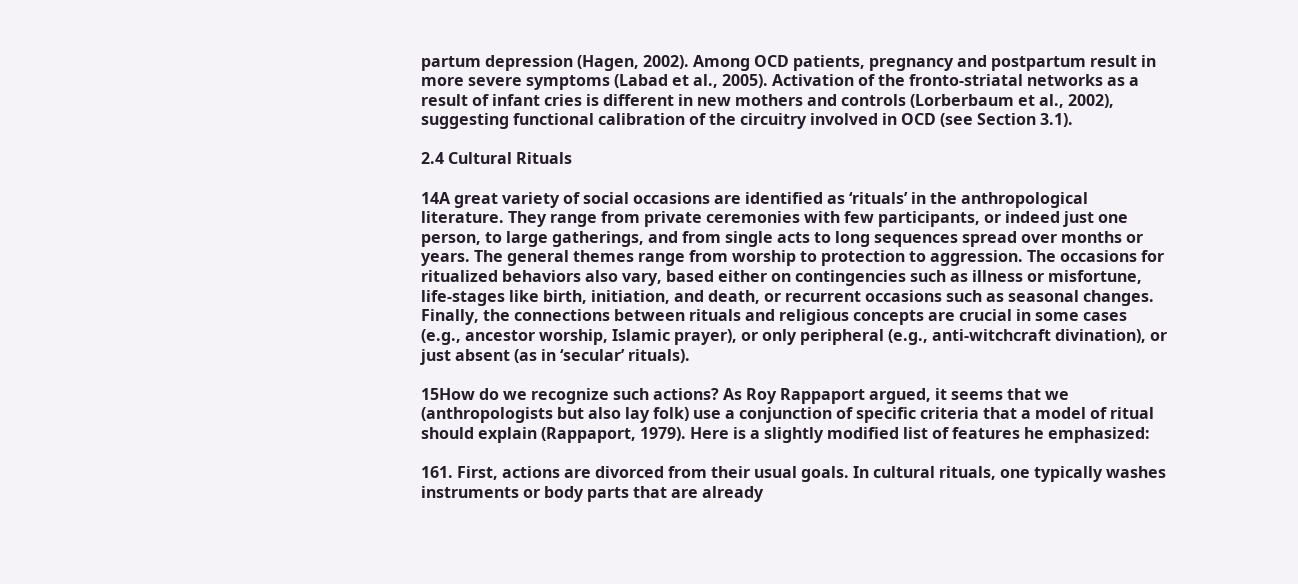partum depression (Hagen, 2002). Among OCD patients, pregnancy and postpartum result in more severe symptoms (Labad et al., 2005). Activation of the fronto-striatal networks as a result of infant cries is different in new mothers and controls (Lorberbaum et al., 2002), suggesting functional calibration of the circuitry involved in OCD (see Section 3.1).

2.4 Cultural Rituals

14A great variety of social occasions are identified as ‘rituals’ in the anthropological literature. They range from private ceremonies with few participants, or indeed just one person, to large gatherings, and from single acts to long sequences spread over months or years. The general themes range from worship to protection to aggression. The occasions for ritualized behaviors also vary, based either on contingencies such as illness or misfortune, life-stages like birth, initiation, and death, or recurrent occasions such as seasonal changes. Finally, the connections between rituals and religious concepts are crucial in some cases (e.g., ancestor worship, Islamic prayer), or only peripheral (e.g., anti-witchcraft divination), or just absent (as in ‘secular’ rituals).

15How do we recognize such actions? As Roy Rappaport argued, it seems that we (anthropologists but also lay folk) use a conjunction of specific criteria that a model of ritual should explain (Rappaport, 1979). Here is a slightly modified list of features he emphasized:

161. First, actions are divorced from their usual goals. In cultural rituals, one typically washes instruments or body parts that are already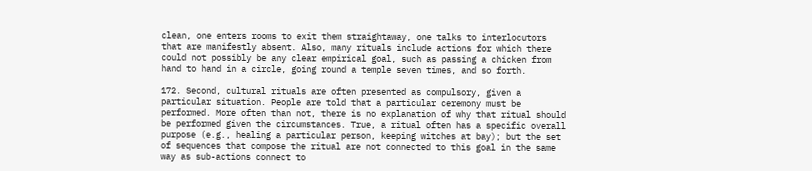clean, one enters rooms to exit them straightaway, one talks to interlocutors that are manifestly absent. Also, many rituals include actions for which there could not possibly be any clear empirical goal, such as passing a chicken from hand to hand in a circle, going round a temple seven times, and so forth.

172. Second, cultural rituals are often presented as compulsory, given a particular situation. People are told that a particular ceremony must be performed. More often than not, there is no explanation of why that ritual should be performed given the circumstances. True, a ritual often has a specific overall purpose (e.g., healing a particular person, keeping witches at bay); but the set of sequences that compose the ritual are not connected to this goal in the same way as sub-actions connect to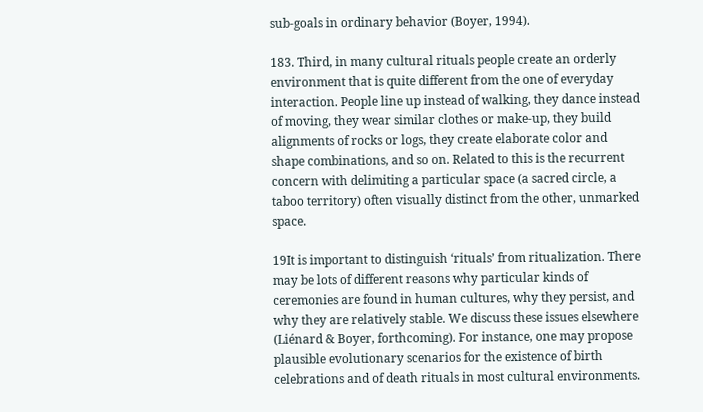sub-goals in ordinary behavior (Boyer, 1994).

183. Third, in many cultural rituals people create an orderly environment that is quite different from the one of everyday interaction. People line up instead of walking, they dance instead of moving, they wear similar clothes or make-up, they build alignments of rocks or logs, they create elaborate color and shape combinations, and so on. Related to this is the recurrent concern with delimiting a particular space (a sacred circle, a taboo territory) often visually distinct from the other, unmarked space.

19It is important to distinguish ‘rituals’ from ritualization. There may be lots of different reasons why particular kinds of ceremonies are found in human cultures, why they persist, and why they are relatively stable. We discuss these issues elsewhere (Liénard & Boyer, forthcoming). For instance, one may propose plausible evolutionary scenarios for the existence of birth celebrations and of death rituals in most cultural environments.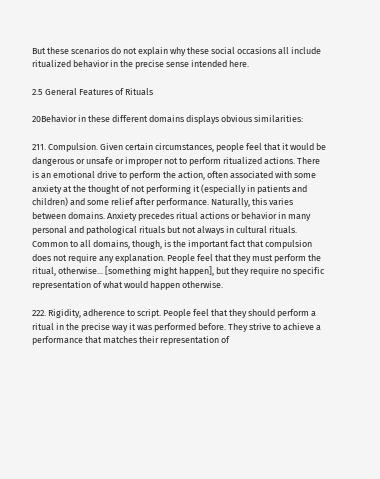But these scenarios do not explain why these social occasions all include ritualized behavior in the precise sense intended here.

2.5 General Features of Rituals

20Behavior in these different domains displays obvious similarities:

211. Compulsion. Given certain circumstances, people feel that it would be dangerous or unsafe or improper not to perform ritualized actions. There is an emotional drive to perform the action, often associated with some anxiety at the thought of not performing it (especially in patients and children) and some relief after performance. Naturally, this varies between domains. Anxiety precedes ritual actions or behavior in many personal and pathological rituals but not always in cultural rituals. Common to all domains, though, is the important fact that compulsion does not require any explanation. People feel that they must perform the ritual, otherwise... [something might happen], but they require no specific representation of what would happen otherwise.

222. Rigidity, adherence to script. People feel that they should perform a ritual in the precise way it was performed before. They strive to achieve a performance that matches their representation of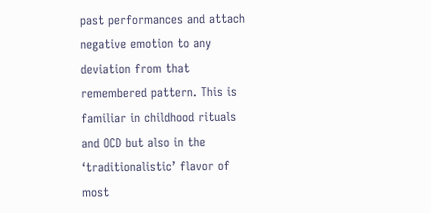past performances and attach negative emotion to any deviation from that remembered pattern. This is familiar in childhood rituals and OCD but also in the ‘traditionalistic’ flavor of most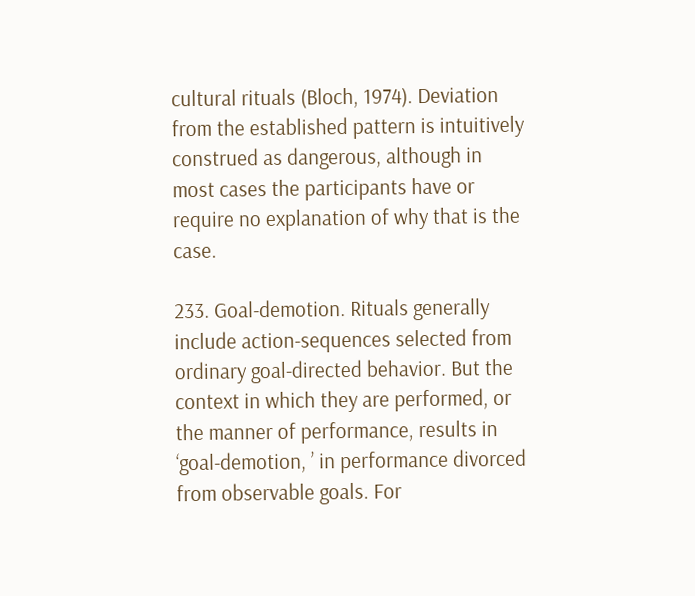cultural rituals (Bloch, 1974). Deviation from the established pattern is intuitively construed as dangerous, although in most cases the participants have or require no explanation of why that is the case.

233. Goal-demotion. Rituals generally include action-sequences selected from ordinary goal-directed behavior. But the context in which they are performed, or the manner of performance, results in ‘goal-demotion, ’ in performance divorced from observable goals. For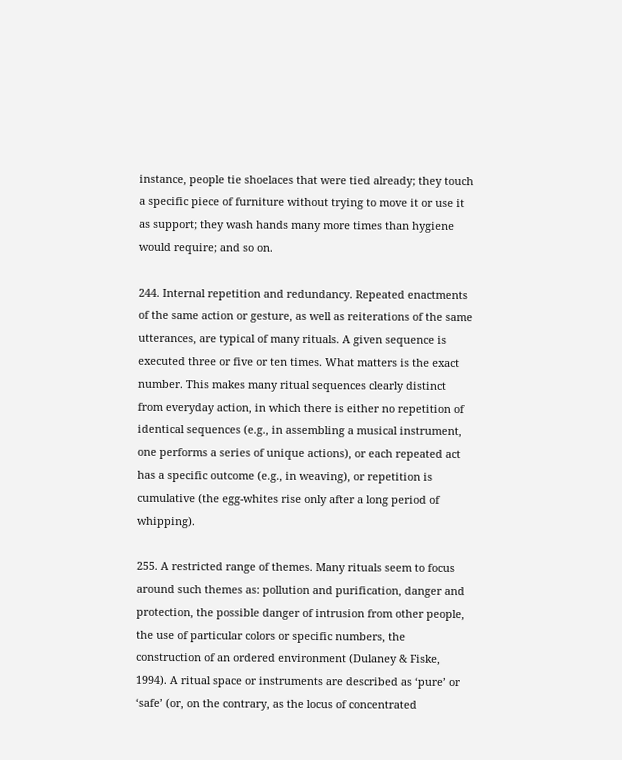instance, people tie shoelaces that were tied already; they touch a specific piece of furniture without trying to move it or use it as support; they wash hands many more times than hygiene would require; and so on.

244. Internal repetition and redundancy. Repeated enactments of the same action or gesture, as well as reiterations of the same utterances, are typical of many rituals. A given sequence is executed three or five or ten times. What matters is the exact number. This makes many ritual sequences clearly distinct from everyday action, in which there is either no repetition of identical sequences (e.g., in assembling a musical instrument, one performs a series of unique actions), or each repeated act has a specific outcome (e.g., in weaving), or repetition is cumulative (the egg-whites rise only after a long period of whipping).

255. A restricted range of themes. Many rituals seem to focus around such themes as: pollution and purification, danger and protection, the possible danger of intrusion from other people, the use of particular colors or specific numbers, the construction of an ordered environment (Dulaney & Fiske, 1994). A ritual space or instruments are described as ‘pure’ or ‘safe’ (or, on the contrary, as the locus of concentrated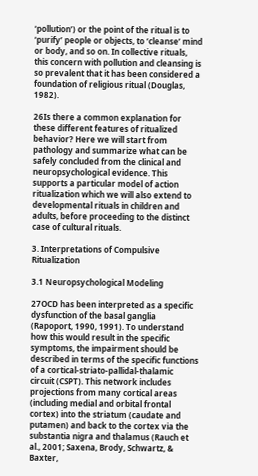‘pollution’) or the point of the ritual is to ‘purify’ people or objects, to ‘cleanse’ mind or body, and so on. In collective rituals, this concern with pollution and cleansing is so prevalent that it has been considered a foundation of religious ritual (Douglas, 1982).

26Is there a common explanation for these different features of ritualized behavior? Here we will start from pathology and summarize what can be safely concluded from the clinical and neuropsychological evidence. This supports a particular model of action ritualization which we will also extend to developmental rituals in children and adults, before proceeding to the distinct case of cultural rituals.

3. Interpretations of Compulsive Ritualization

3.1 Neuropsychological Modeling

27OCD has been interpreted as a specific dysfunction of the basal ganglia (Rapoport, 1990, 1991). To understand how this would result in the specific symptoms, the impairment should be described in terms of the specific functions of a cortical-striato-pallidal-thalamic circuit (CSPT). This network includes projections from many cortical areas (including medial and orbital frontal cortex) into the striatum (caudate and putamen) and back to the cortex via the substantia nigra and thalamus (Rauch et al., 2001; Saxena, Brody, Schwartz, & Baxter,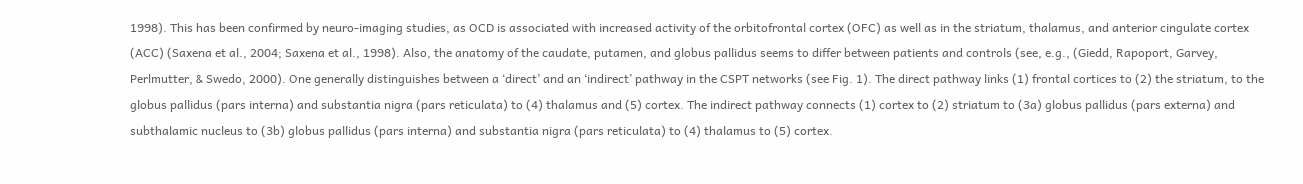1998). This has been confirmed by neuro-imaging studies, as OCD is associated with increased activity of the orbitofrontal cortex (OFC) as well as in the striatum, thalamus, and anterior cingulate cortex (ACC) (Saxena et al., 2004; Saxena et al., 1998). Also, the anatomy of the caudate, putamen, and globus pallidus seems to differ between patients and controls (see, e.g., (Giedd, Rapoport, Garvey, Perlmutter, & Swedo, 2000). One generally distinguishes between a ‘direct’ and an ‘indirect’ pathway in the CSPT networks (see Fig. 1). The direct pathway links (1) frontal cortices to (2) the striatum, to the globus pallidus (pars interna) and substantia nigra (pars reticulata) to (4) thalamus and (5) cortex. The indirect pathway connects (1) cortex to (2) striatum to (3a) globus pallidus (pars externa) and subthalamic nucleus to (3b) globus pallidus (pars interna) and substantia nigra (pars reticulata) to (4) thalamus to (5) cortex.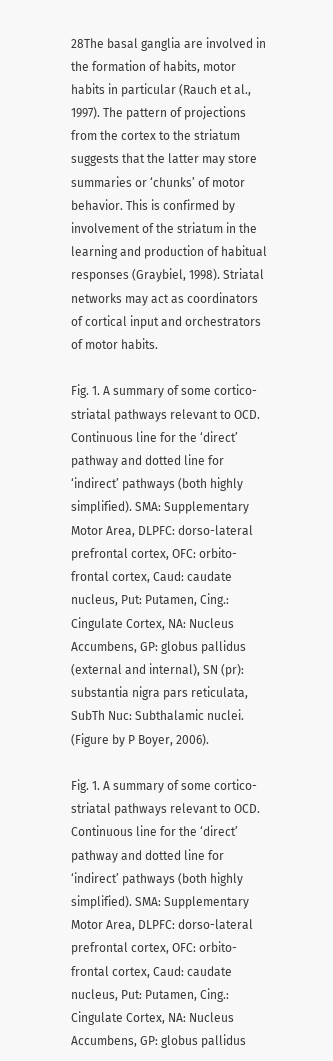28The basal ganglia are involved in the formation of habits, motor habits in particular (Rauch et al., 1997). The pattern of projections from the cortex to the striatum suggests that the latter may store summaries or ‘chunks’ of motor behavior. This is confirmed by involvement of the striatum in the learning and production of habitual responses (Graybiel, 1998). Striatal networks may act as coordinators of cortical input and orchestrators of motor habits.

Fig. 1. A summary of some cortico-striatal pathways relevant to OCD. Continuous line for the ‘direct’ pathway and dotted line for ‘indirect’ pathways (both highly simplified). SMA: Supplementary Motor Area, DLPFC: dorso-lateral prefrontal cortex, OFC: orbito-frontal cortex, Caud: caudate nucleus, Put: Putamen, Cing.: Cingulate Cortex, NA: Nucleus Accumbens, GP: globus pallidus (external and internal), SN (pr): substantia nigra pars reticulata, SubTh Nuc: Subthalamic nuclei. (Figure by P Boyer, 2006).

Fig. 1. A summary of some cortico-striatal pathways relevant to OCD. Continuous line for the ‘direct’ pathway and dotted line for ‘indirect’ pathways (both highly simplified). SMA: Supplementary Motor Area, DLPFC: dorso-lateral prefrontal cortex, OFC: orbito-frontal cortex, Caud: caudate nucleus, Put: Putamen, Cing.: Cingulate Cortex, NA: Nucleus Accumbens, GP: globus pallidus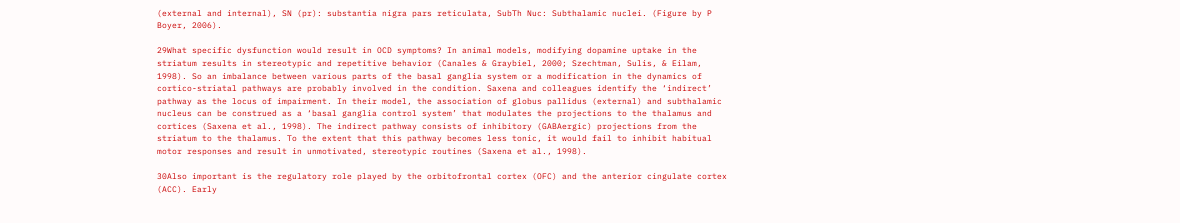(external and internal), SN (pr): substantia nigra pars reticulata, SubTh Nuc: Subthalamic nuclei. (Figure by P Boyer, 2006).

29What specific dysfunction would result in OCD symptoms? In animal models, modifying dopamine uptake in the striatum results in stereotypic and repetitive behavior (Canales & Graybiel, 2000; Szechtman, Sulis, & Eilam, 1998). So an imbalance between various parts of the basal ganglia system or a modification in the dynamics of cortico-striatal pathways are probably involved in the condition. Saxena and colleagues identify the ‘indirect’ pathway as the locus of impairment. In their model, the association of globus pallidus (external) and subthalamic nucleus can be construed as a ‘basal ganglia control system’ that modulates the projections to the thalamus and cortices (Saxena et al., 1998). The indirect pathway consists of inhibitory (GABAergic) projections from the striatum to the thalamus. To the extent that this pathway becomes less tonic, it would fail to inhibit habitual motor responses and result in unmotivated, stereotypic routines (Saxena et al., 1998).

30Also important is the regulatory role played by the orbitofrontal cortex (OFC) and the anterior cingulate cortex (ACC). Early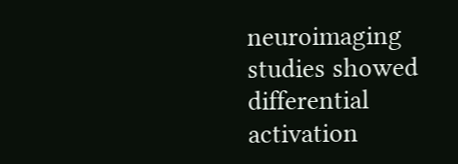neuroimaging studies showed differential activation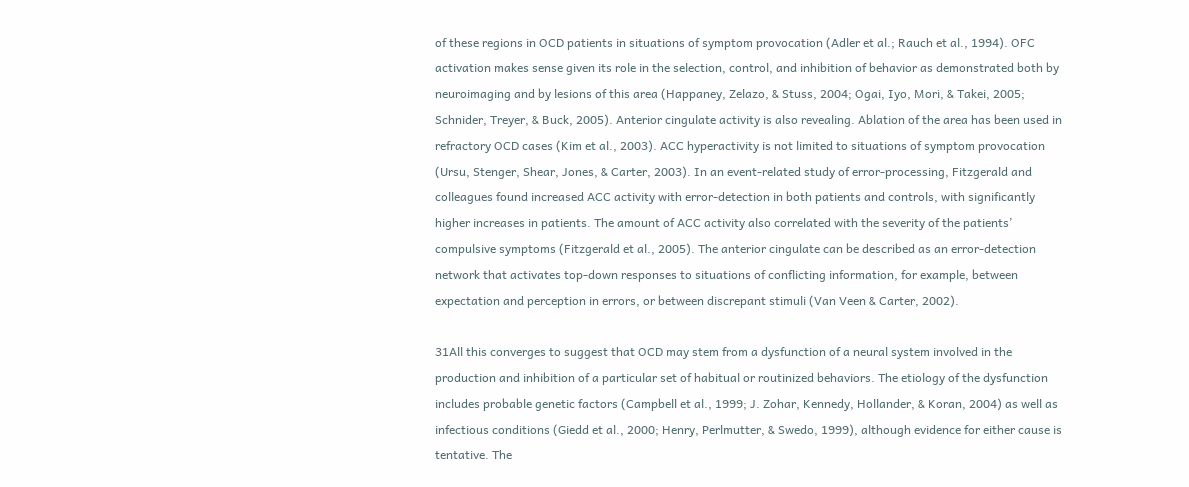of these regions in OCD patients in situations of symptom provocation (Adler et al.; Rauch et al., 1994). OFC activation makes sense given its role in the selection, control, and inhibition of behavior as demonstrated both by neuroimaging and by lesions of this area (Happaney, Zelazo, & Stuss, 2004; Ogai, Iyo, Mori, & Takei, 2005; Schnider, Treyer, & Buck, 2005). Anterior cingulate activity is also revealing. Ablation of the area has been used in refractory OCD cases (Kim et al., 2003). ACC hyperactivity is not limited to situations of symptom provocation (Ursu, Stenger, Shear, Jones, & Carter, 2003). In an event-related study of error-processing, Fitzgerald and colleagues found increased ACC activity with error-detection in both patients and controls, with significantly higher increases in patients. The amount of ACC activity also correlated with the severity of the patients’ compulsive symptoms (Fitzgerald et al., 2005). The anterior cingulate can be described as an error-detection network that activates top-down responses to situations of conflicting information, for example, between expectation and perception in errors, or between discrepant stimuli (Van Veen & Carter, 2002).

31All this converges to suggest that OCD may stem from a dysfunction of a neural system involved in the production and inhibition of a particular set of habitual or routinized behaviors. The etiology of the dysfunction includes probable genetic factors (Campbell et al., 1999; J. Zohar, Kennedy, Hollander, & Koran, 2004) as well as infectious conditions (Giedd et al., 2000; Henry, Perlmutter, & Swedo, 1999), although evidence for either cause is tentative. The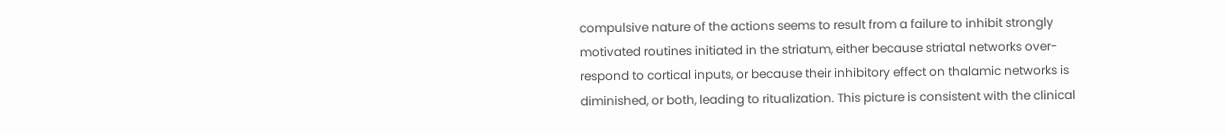compulsive nature of the actions seems to result from a failure to inhibit strongly motivated routines initiated in the striatum, either because striatal networks over-respond to cortical inputs, or because their inhibitory effect on thalamic networks is diminished, or both, leading to ritualization. This picture is consistent with the clinical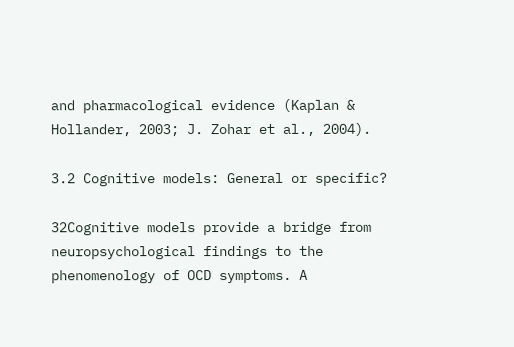and pharmacological evidence (Kaplan & Hollander, 2003; J. Zohar et al., 2004).

3.2 Cognitive models: General or specific?

32Cognitive models provide a bridge from neuropsychological findings to the phenomenology of OCD symptoms. A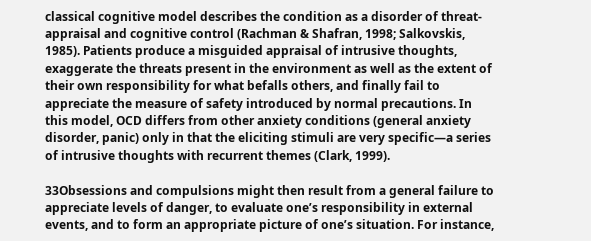classical cognitive model describes the condition as a disorder of threat-appraisal and cognitive control (Rachman & Shafran, 1998; Salkovskis, 1985). Patients produce a misguided appraisal of intrusive thoughts, exaggerate the threats present in the environment as well as the extent of their own responsibility for what befalls others, and finally fail to appreciate the measure of safety introduced by normal precautions. In this model, OCD differs from other anxiety conditions (general anxiety disorder, panic) only in that the eliciting stimuli are very specific—a series of intrusive thoughts with recurrent themes (Clark, 1999).

33Obsessions and compulsions might then result from a general failure to appreciate levels of danger, to evaluate one’s responsibility in external events, and to form an appropriate picture of one’s situation. For instance,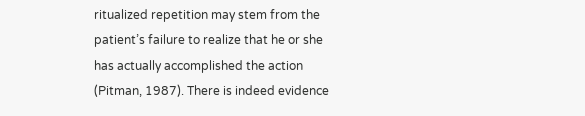ritualized repetition may stem from the patient’s failure to realize that he or she has actually accomplished the action (Pitman, 1987). There is indeed evidence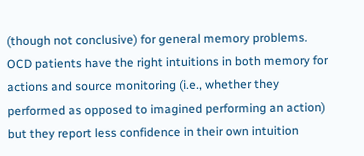(though not conclusive) for general memory problems. OCD patients have the right intuitions in both memory for actions and source monitoring (i.e., whether they performed as opposed to imagined performing an action) but they report less confidence in their own intuition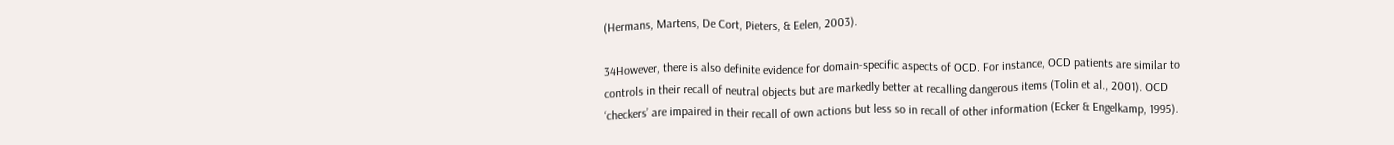(Hermans, Martens, De Cort, Pieters, & Eelen, 2003).

34However, there is also definite evidence for domain-specific aspects of OCD. For instance, OCD patients are similar to controls in their recall of neutral objects but are markedly better at recalling dangerous items (Tolin et al., 2001). OCD ‘checkers’ are impaired in their recall of own actions but less so in recall of other information (Ecker & Engelkamp, 1995).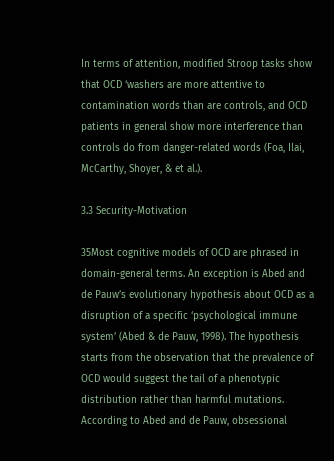In terms of attention, modified Stroop tasks show that OCD ‘washers are more attentive to contamination words than are controls, and OCD patients in general show more interference than controls do from danger-related words (Foa, Ilai, McCarthy, Shoyer, & et al.).

3.3 Security-Motivation

35Most cognitive models of OCD are phrased in domain-general terms. An exception is Abed and de Pauw’s evolutionary hypothesis about OCD as a disruption of a specific ‘psychological immune system’ (Abed & de Pauw, 1998). The hypothesis starts from the observation that the prevalence of OCD would suggest the tail of a phenotypic distribution rather than harmful mutations. According to Abed and de Pauw, obsessional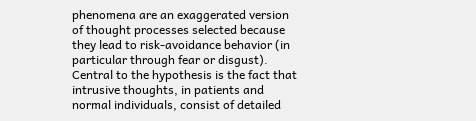phenomena are an exaggerated version of thought processes selected because they lead to risk-avoidance behavior (in particular through fear or disgust). Central to the hypothesis is the fact that intrusive thoughts, in patients and normal individuals, consist of detailed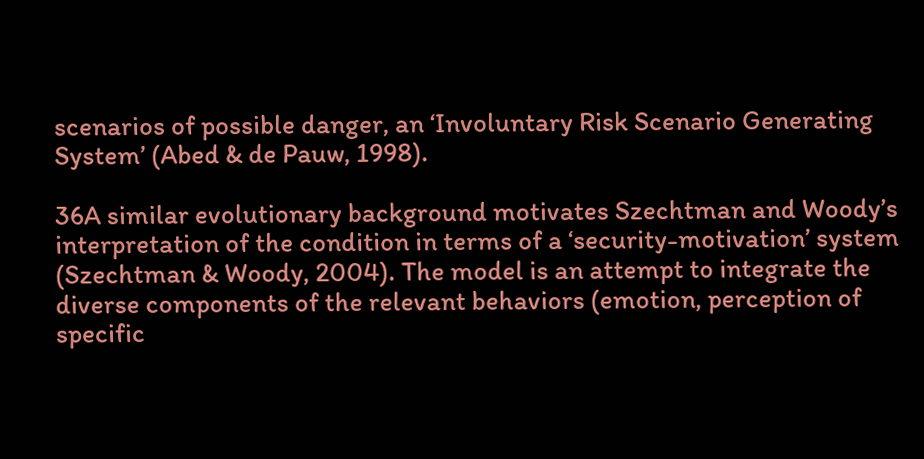scenarios of possible danger, an ‘Involuntary Risk Scenario Generating System’ (Abed & de Pauw, 1998).

36A similar evolutionary background motivates Szechtman and Woody’s interpretation of the condition in terms of a ‘security-motivation’ system (Szechtman & Woody, 2004). The model is an attempt to integrate the diverse components of the relevant behaviors (emotion, perception of specific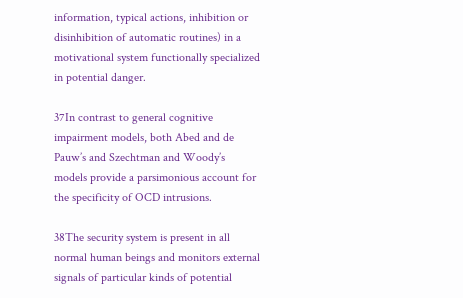information, typical actions, inhibition or disinhibition of automatic routines) in a motivational system functionally specialized in potential danger.

37In contrast to general cognitive impairment models, both Abed and de Pauw’s and Szechtman and Woody’s models provide a parsimonious account for the specificity of OCD intrusions.

38The security system is present in all normal human beings and monitors external signals of particular kinds of potential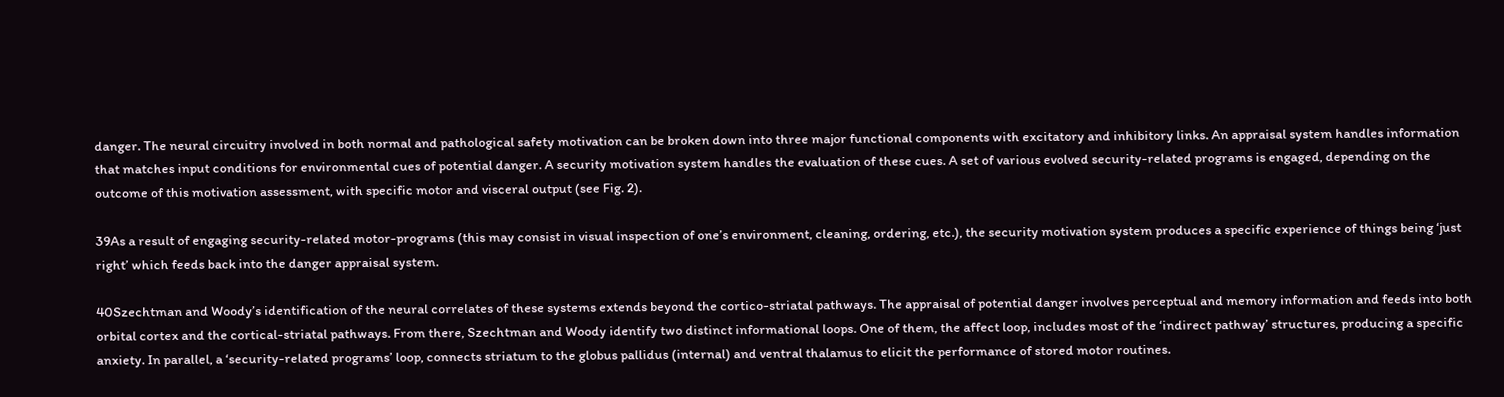danger. The neural circuitry involved in both normal and pathological safety motivation can be broken down into three major functional components with excitatory and inhibitory links. An appraisal system handles information that matches input conditions for environmental cues of potential danger. A security motivation system handles the evaluation of these cues. A set of various evolved security-related programs is engaged, depending on the outcome of this motivation assessment, with specific motor and visceral output (see Fig. 2).

39As a result of engaging security-related motor-programs (this may consist in visual inspection of one’s environment, cleaning, ordering, etc.), the security motivation system produces a specific experience of things being ‘just right’ which feeds back into the danger appraisal system.

40Szechtman and Woody’s identification of the neural correlates of these systems extends beyond the cortico-striatal pathways. The appraisal of potential danger involves perceptual and memory information and feeds into both orbital cortex and the cortical-striatal pathways. From there, Szechtman and Woody identify two distinct informational loops. One of them, the affect loop, includes most of the ‘indirect pathway’ structures, producing a specific anxiety. In parallel, a ‘security-related programs’ loop, connects striatum to the globus pallidus (internal) and ventral thalamus to elicit the performance of stored motor routines.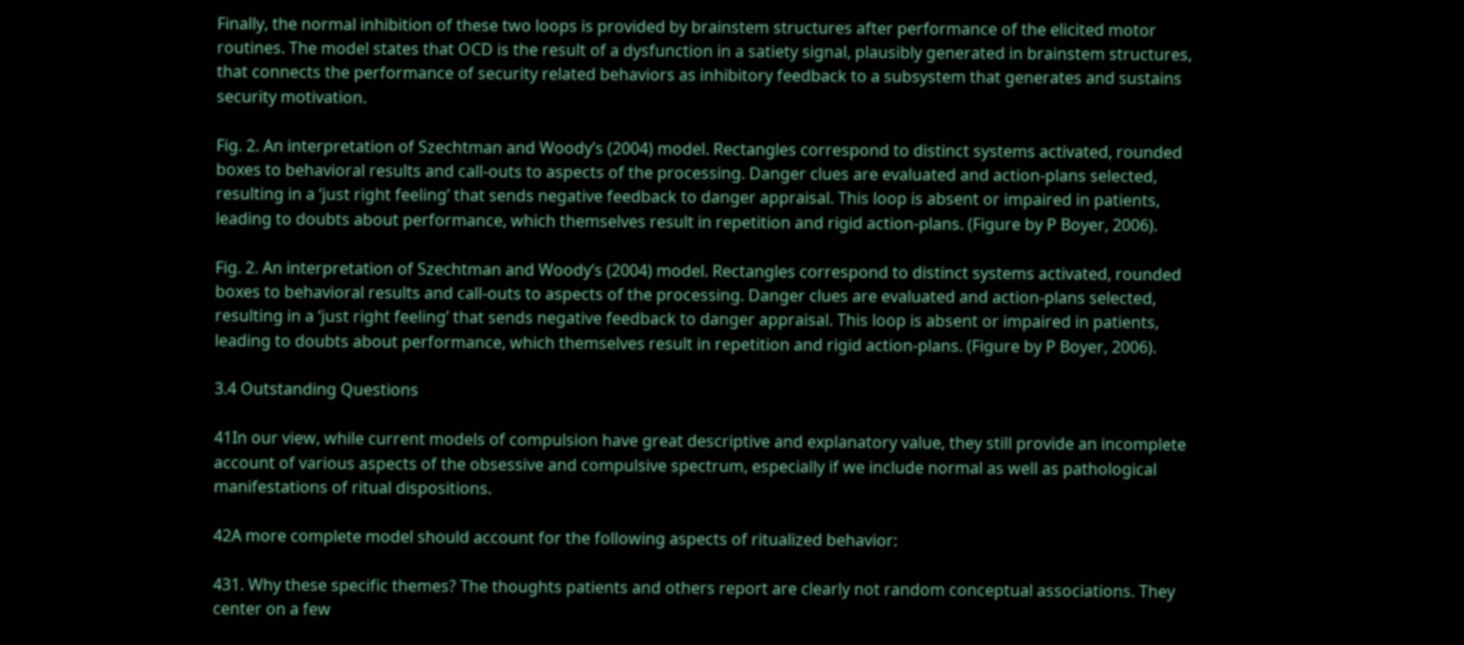Finally, the normal inhibition of these two loops is provided by brainstem structures after performance of the elicited motor routines. The model states that OCD is the result of a dysfunction in a satiety signal, plausibly generated in brainstem structures, that connects the performance of security related behaviors as inhibitory feedback to a subsystem that generates and sustains security motivation.

Fig. 2. An interpretation of Szechtman and Woody’s (2004) model. Rectangles correspond to distinct systems activated, rounded boxes to behavioral results and call-outs to aspects of the processing. Danger clues are evaluated and action-plans selected, resulting in a ‘just right feeling’ that sends negative feedback to danger appraisal. This loop is absent or impaired in patients, leading to doubts about performance, which themselves result in repetition and rigid action-plans. (Figure by P Boyer, 2006).

Fig. 2. An interpretation of Szechtman and Woody’s (2004) model. Rectangles correspond to distinct systems activated, rounded boxes to behavioral results and call-outs to aspects of the processing. Danger clues are evaluated and action-plans selected, resulting in a ‘just right feeling’ that sends negative feedback to danger appraisal. This loop is absent or impaired in patients, leading to doubts about performance, which themselves result in repetition and rigid action-plans. (Figure by P Boyer, 2006).

3.4 Outstanding Questions

41In our view, while current models of compulsion have great descriptive and explanatory value, they still provide an incomplete account of various aspects of the obsessive and compulsive spectrum, especially if we include normal as well as pathological manifestations of ritual dispositions.

42A more complete model should account for the following aspects of ritualized behavior:

431. Why these specific themes? The thoughts patients and others report are clearly not random conceptual associations. They center on a few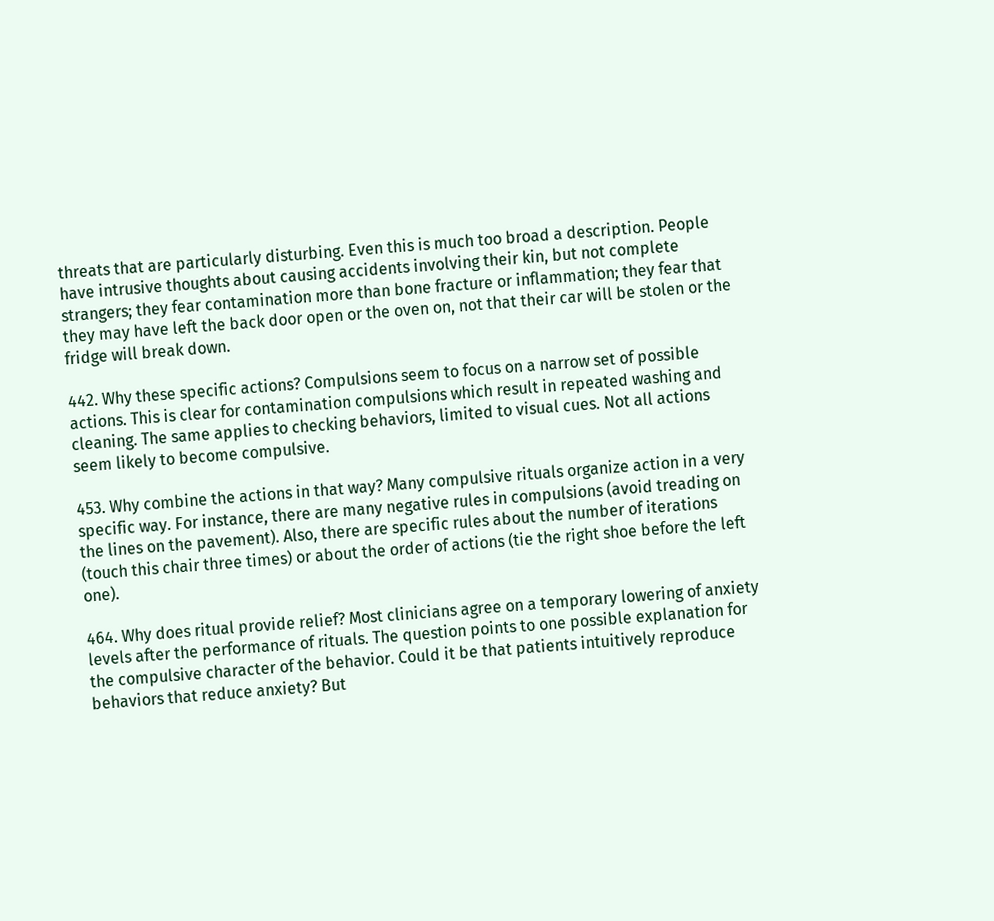threats that are particularly disturbing. Even this is much too broad a description. People have intrusive thoughts about causing accidents involving their kin, but not complete strangers; they fear contamination more than bone fracture or inflammation; they fear that they may have left the back door open or the oven on, not that their car will be stolen or the fridge will break down.

442. Why these specific actions? Compulsions seem to focus on a narrow set of possible actions. This is clear for contamination compulsions which result in repeated washing and cleaning. The same applies to checking behaviors, limited to visual cues. Not all actions seem likely to become compulsive.

453. Why combine the actions in that way? Many compulsive rituals organize action in a very specific way. For instance, there are many negative rules in compulsions (avoid treading on the lines on the pavement). Also, there are specific rules about the number of iterations (touch this chair three times) or about the order of actions (tie the right shoe before the left one).

464. Why does ritual provide relief? Most clinicians agree on a temporary lowering of anxiety levels after the performance of rituals. The question points to one possible explanation for the compulsive character of the behavior. Could it be that patients intuitively reproduce behaviors that reduce anxiety? But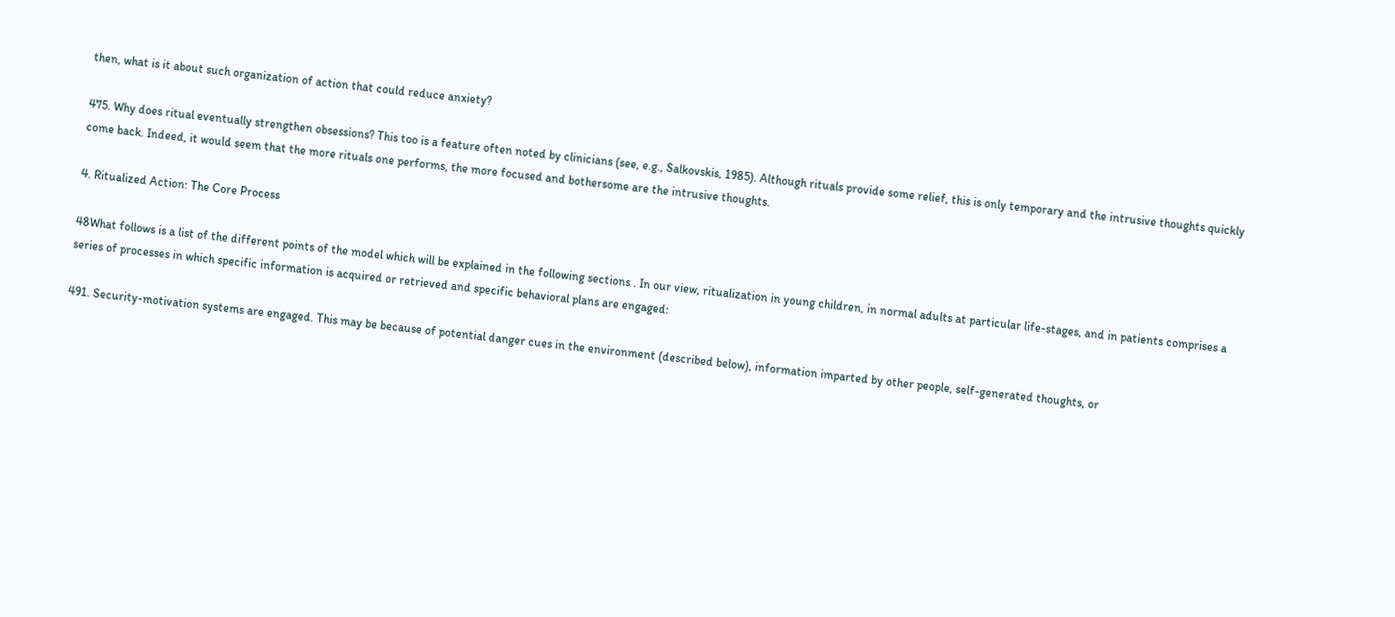then, what is it about such organization of action that could reduce anxiety?

475. Why does ritual eventually strengthen obsessions? This too is a feature often noted by clinicians (see, e.g., Salkovskis, 1985). Although rituals provide some relief, this is only temporary and the intrusive thoughts quickly come back. Indeed, it would seem that the more rituals one performs, the more focused and bothersome are the intrusive thoughts.

4. Ritualized Action: The Core Process

48What follows is a list of the different points of the model which will be explained in the following sections . In our view, ritualization in young children, in normal adults at particular life-stages, and in patients comprises a series of processes in which specific information is acquired or retrieved and specific behavioral plans are engaged:

491. Security-motivation systems are engaged. This may be because of potential danger cues in the environment (described below), information imparted by other people, self-generated thoughts, or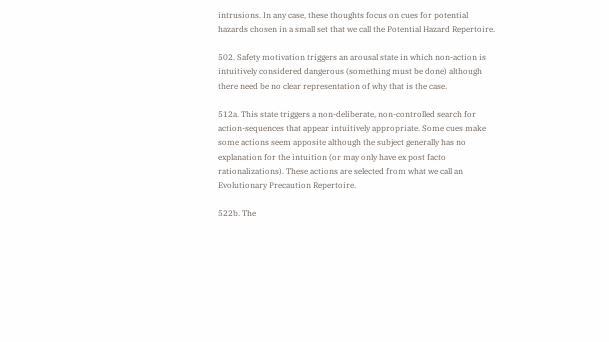intrusions. In any case, these thoughts focus on cues for potential hazards chosen in a small set that we call the Potential Hazard Repertoire.

502. Safety motivation triggers an arousal state in which non-action is intuitively considered dangerous (something must be done) although there need be no clear representation of why that is the case.

512a. This state triggers a non-deliberate, non-controlled search for action-sequences that appear intuitively appropriate. Some cues make some actions seem apposite although the subject generally has no explanation for the intuition (or may only have ex post facto rationalizations). These actions are selected from what we call an Evolutionary Precaution Repertoire.

522b. The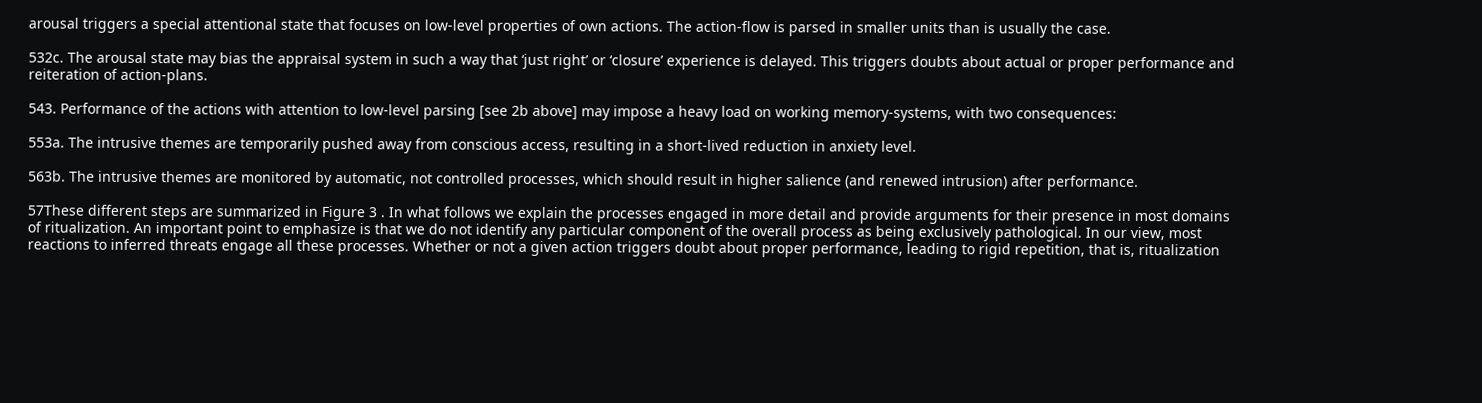arousal triggers a special attentional state that focuses on low-level properties of own actions. The action-flow is parsed in smaller units than is usually the case.

532c. The arousal state may bias the appraisal system in such a way that ‘just right’ or ‘closure’ experience is delayed. This triggers doubts about actual or proper performance and reiteration of action-plans.

543. Performance of the actions with attention to low-level parsing [see 2b above] may impose a heavy load on working memory-systems, with two consequences:

553a. The intrusive themes are temporarily pushed away from conscious access, resulting in a short-lived reduction in anxiety level.

563b. The intrusive themes are monitored by automatic, not controlled processes, which should result in higher salience (and renewed intrusion) after performance.

57These different steps are summarized in Figure 3 . In what follows we explain the processes engaged in more detail and provide arguments for their presence in most domains of ritualization. An important point to emphasize is that we do not identify any particular component of the overall process as being exclusively pathological. In our view, most reactions to inferred threats engage all these processes. Whether or not a given action triggers doubt about proper performance, leading to rigid repetition, that is, ritualization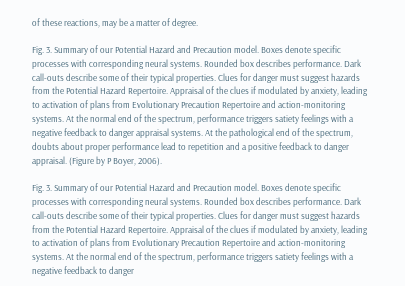of these reactions, may be a matter of degree.

Fig. 3. Summary of our Potential Hazard and Precaution model. Boxes denote specific processes with corresponding neural systems. Rounded box describes performance. Dark call-outs describe some of their typical properties. Clues for danger must suggest hazards from the Potential Hazard Repertoire. Appraisal of the clues if modulated by anxiety, leading to activation of plans from Evolutionary Precaution Repertoire and action-monitoring systems. At the normal end of the spectrum, performance triggers satiety feelings with a negative feedback to danger appraisal systems. At the pathological end of the spectrum, doubts about proper performance lead to repetition and a positive feedback to danger appraisal. (Figure by P Boyer, 2006).

Fig. 3. Summary of our Potential Hazard and Precaution model. Boxes denote specific processes with corresponding neural systems. Rounded box describes performance. Dark call-outs describe some of their typical properties. Clues for danger must suggest hazards from the Potential Hazard Repertoire. Appraisal of the clues if modulated by anxiety, leading to activation of plans from Evolutionary Precaution Repertoire and action-monitoring systems. At the normal end of the spectrum, performance triggers satiety feelings with a negative feedback to danger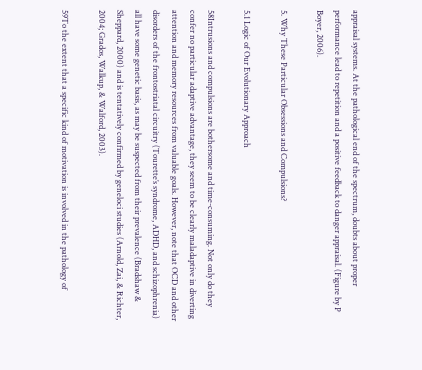appraisal systems. At the pathological end of the spectrum, doubts about proper performance lead to repetition and a positive feedback to danger appraisal. (Figure by P Boyer, 2006).

5. Why These Particular Obsessions and Compulsions?

5.1 Logic of Our Evolutionary Approach

58Intrusions and compulsions are bothersome and time-consuming. Not only do they confer no particular adaptive advantage, they seem to be clearly maladaptive in diverting attention and memory resources from valuable goals. However, note that OCD and other disorders of the frontostriatal circuitry (Tourette’s syndrome, ADHD, and schizophrenia) all have some genetic basis, as may be suspected from their prevalence (Bradshaw & Sheppard, 2000) and is tentatively confirmed by geneloci studies (Arnold, Zai, & Richter, 2004; Grados, Walkup, & Walford, 2003).

59To the extent that a specific kind of motivation is involved in the pathology of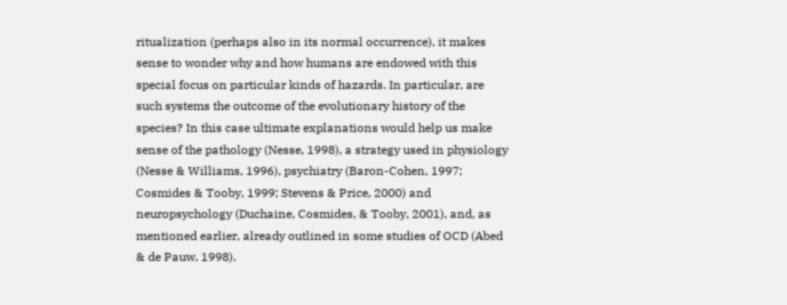ritualization (perhaps also in its normal occurrence), it makes sense to wonder why and how humans are endowed with this special focus on particular kinds of hazards. In particular, are such systems the outcome of the evolutionary history of the species? In this case ultimate explanations would help us make sense of the pathology (Nesse, 1998), a strategy used in physiology (Nesse & Williams, 1996), psychiatry (Baron-Cohen, 1997; Cosmides & Tooby, 1999; Stevens & Price, 2000) and neuropsychology (Duchaine, Cosmides, & Tooby, 2001), and, as mentioned earlier, already outlined in some studies of OCD (Abed & de Pauw, 1998).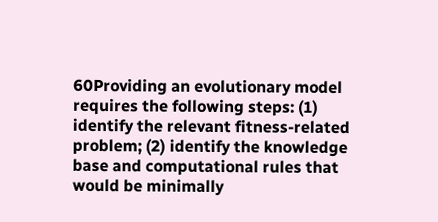60Providing an evolutionary model requires the following steps: (1) identify the relevant fitness-related problem; (2) identify the knowledge base and computational rules that would be minimally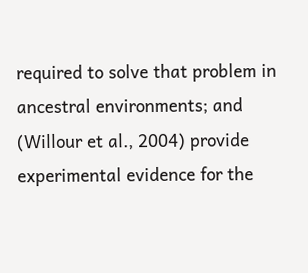required to solve that problem in ancestral environments; and (Willour et al., 2004) provide experimental evidence for the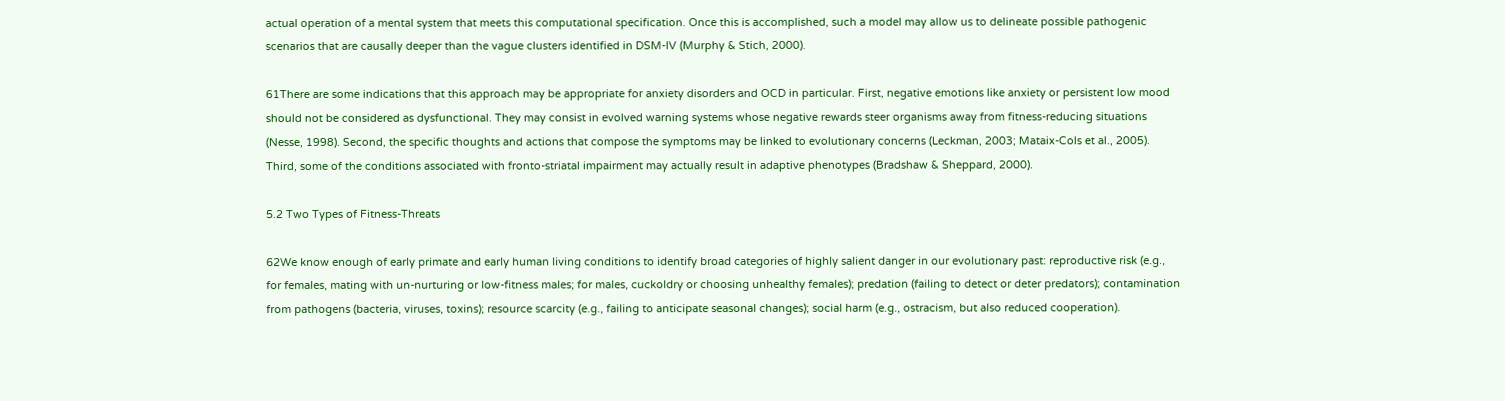actual operation of a mental system that meets this computational specification. Once this is accomplished, such a model may allow us to delineate possible pathogenic scenarios that are causally deeper than the vague clusters identified in DSM-IV (Murphy & Stich, 2000).

61There are some indications that this approach may be appropriate for anxiety disorders and OCD in particular. First, negative emotions like anxiety or persistent low mood should not be considered as dysfunctional. They may consist in evolved warning systems whose negative rewards steer organisms away from fitness-reducing situations (Nesse, 1998). Second, the specific thoughts and actions that compose the symptoms may be linked to evolutionary concerns (Leckman, 2003; Mataix-Cols et al., 2005). Third, some of the conditions associated with fronto-striatal impairment may actually result in adaptive phenotypes (Bradshaw & Sheppard, 2000).

5.2 Two Types of Fitness-Threats

62We know enough of early primate and early human living conditions to identify broad categories of highly salient danger in our evolutionary past: reproductive risk (e.g., for females, mating with un-nurturing or low-fitness males; for males, cuckoldry or choosing unhealthy females); predation (failing to detect or deter predators); contamination from pathogens (bacteria, viruses, toxins); resource scarcity (e.g., failing to anticipate seasonal changes); social harm (e.g., ostracism, but also reduced cooperation).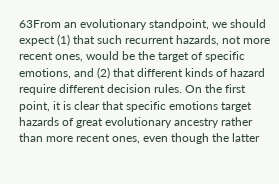63From an evolutionary standpoint, we should expect (1) that such recurrent hazards, not more recent ones, would be the target of specific emotions, and (2) that different kinds of hazard require different decision rules. On the first point, it is clear that specific emotions target hazards of great evolutionary ancestry rather than more recent ones, even though the latter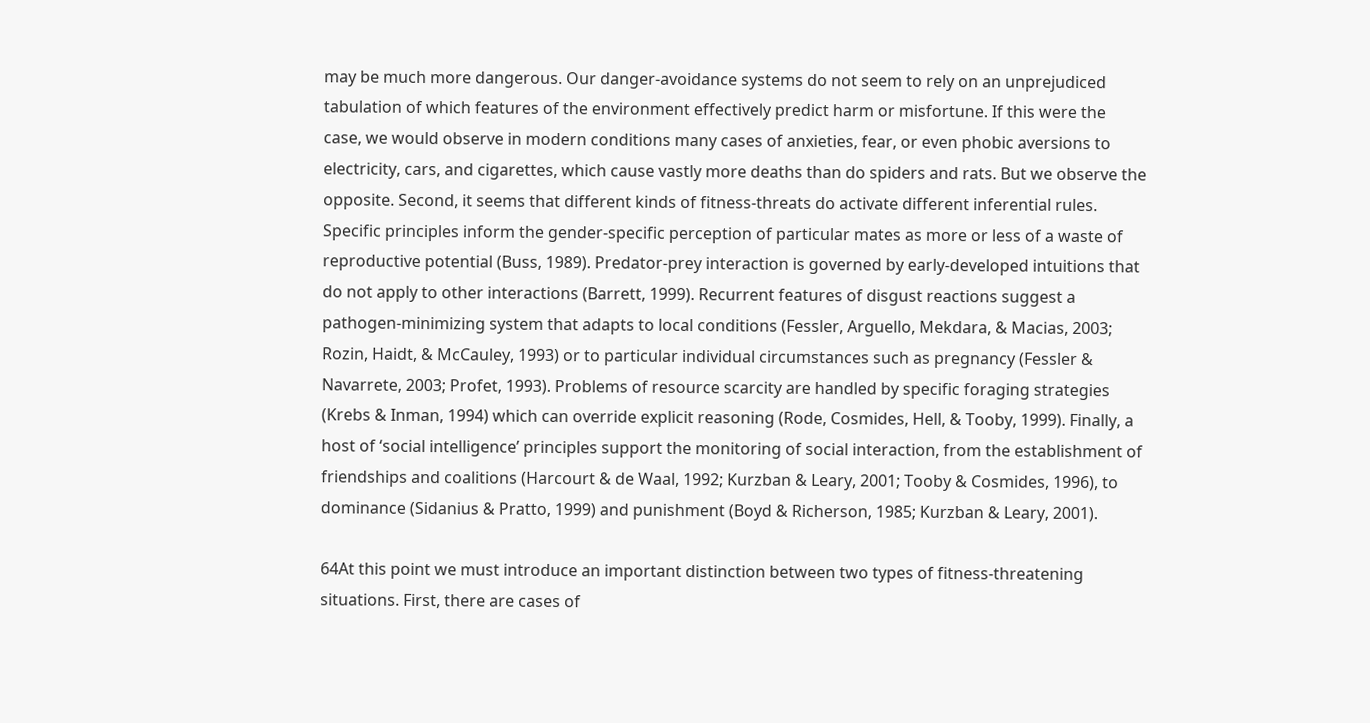may be much more dangerous. Our danger-avoidance systems do not seem to rely on an unprejudiced tabulation of which features of the environment effectively predict harm or misfortune. If this were the case, we would observe in modern conditions many cases of anxieties, fear, or even phobic aversions to electricity, cars, and cigarettes, which cause vastly more deaths than do spiders and rats. But we observe the opposite. Second, it seems that different kinds of fitness-threats do activate different inferential rules. Specific principles inform the gender-specific perception of particular mates as more or less of a waste of reproductive potential (Buss, 1989). Predator-prey interaction is governed by early-developed intuitions that do not apply to other interactions (Barrett, 1999). Recurrent features of disgust reactions suggest a pathogen-minimizing system that adapts to local conditions (Fessler, Arguello, Mekdara, & Macias, 2003; Rozin, Haidt, & McCauley, 1993) or to particular individual circumstances such as pregnancy (Fessler & Navarrete, 2003; Profet, 1993). Problems of resource scarcity are handled by specific foraging strategies (Krebs & Inman, 1994) which can override explicit reasoning (Rode, Cosmides, Hell, & Tooby, 1999). Finally, a host of ‘social intelligence’ principles support the monitoring of social interaction, from the establishment of friendships and coalitions (Harcourt & de Waal, 1992; Kurzban & Leary, 2001; Tooby & Cosmides, 1996), to dominance (Sidanius & Pratto, 1999) and punishment (Boyd & Richerson, 1985; Kurzban & Leary, 2001).

64At this point we must introduce an important distinction between two types of fitness-threatening situations. First, there are cases of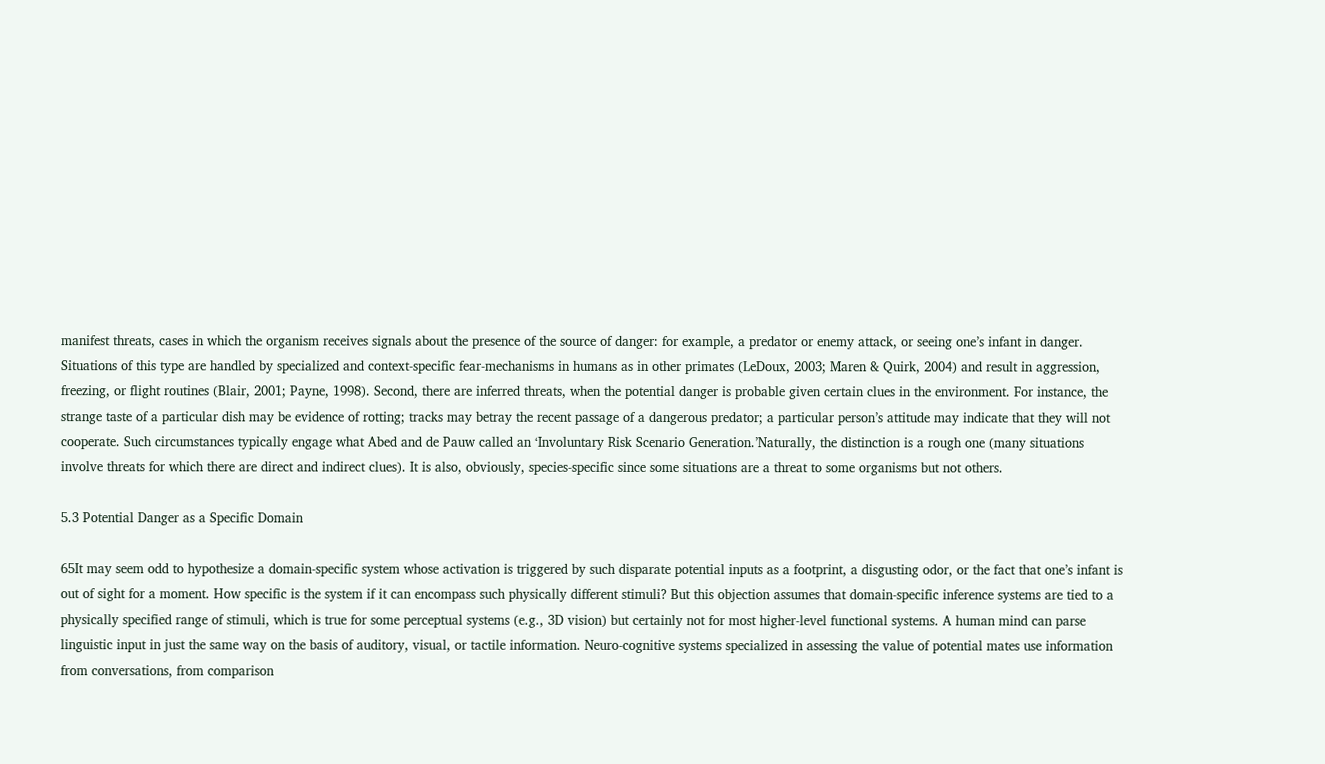manifest threats, cases in which the organism receives signals about the presence of the source of danger: for example, a predator or enemy attack, or seeing one’s infant in danger. Situations of this type are handled by specialized and context-specific fear-mechanisms in humans as in other primates (LeDoux, 2003; Maren & Quirk, 2004) and result in aggression, freezing, or flight routines (Blair, 2001; Payne, 1998). Second, there are inferred threats, when the potential danger is probable given certain clues in the environment. For instance, the strange taste of a particular dish may be evidence of rotting; tracks may betray the recent passage of a dangerous predator; a particular person’s attitude may indicate that they will not cooperate. Such circumstances typically engage what Abed and de Pauw called an ‘Involuntary Risk Scenario Generation.’Naturally, the distinction is a rough one (many situations involve threats for which there are direct and indirect clues). It is also, obviously, species-specific since some situations are a threat to some organisms but not others.

5.3 Potential Danger as a Specific Domain

65It may seem odd to hypothesize a domain-specific system whose activation is triggered by such disparate potential inputs as a footprint, a disgusting odor, or the fact that one’s infant is out of sight for a moment. How specific is the system if it can encompass such physically different stimuli? But this objection assumes that domain-specific inference systems are tied to a physically specified range of stimuli, which is true for some perceptual systems (e.g., 3D vision) but certainly not for most higher-level functional systems. A human mind can parse linguistic input in just the same way on the basis of auditory, visual, or tactile information. Neuro-cognitive systems specialized in assessing the value of potential mates use information from conversations, from comparison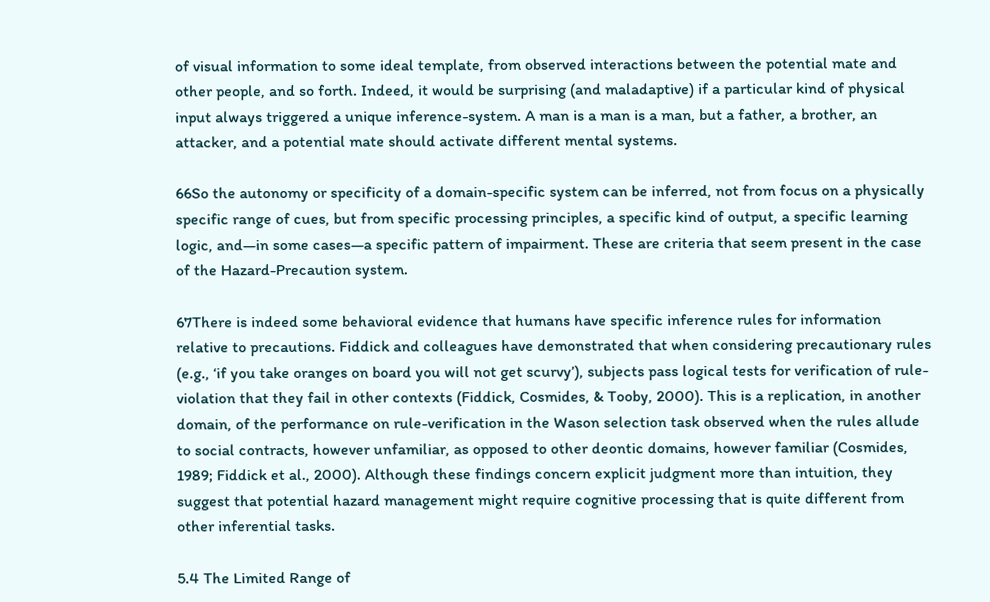of visual information to some ideal template, from observed interactions between the potential mate and other people, and so forth. Indeed, it would be surprising (and maladaptive) if a particular kind of physical input always triggered a unique inference-system. A man is a man is a man, but a father, a brother, an attacker, and a potential mate should activate different mental systems.

66So the autonomy or specificity of a domain-specific system can be inferred, not from focus on a physically specific range of cues, but from specific processing principles, a specific kind of output, a specific learning logic, and—in some cases—a specific pattern of impairment. These are criteria that seem present in the case of the Hazard-Precaution system.

67There is indeed some behavioral evidence that humans have specific inference rules for information relative to precautions. Fiddick and colleagues have demonstrated that when considering precautionary rules (e.g., ‘if you take oranges on board you will not get scurvy’), subjects pass logical tests for verification of rule-violation that they fail in other contexts (Fiddick, Cosmides, & Tooby, 2000). This is a replication, in another domain, of the performance on rule-verification in the Wason selection task observed when the rules allude to social contracts, however unfamiliar, as opposed to other deontic domains, however familiar (Cosmides, 1989; Fiddick et al., 2000). Although these findings concern explicit judgment more than intuition, they suggest that potential hazard management might require cognitive processing that is quite different from other inferential tasks.

5.4 The Limited Range of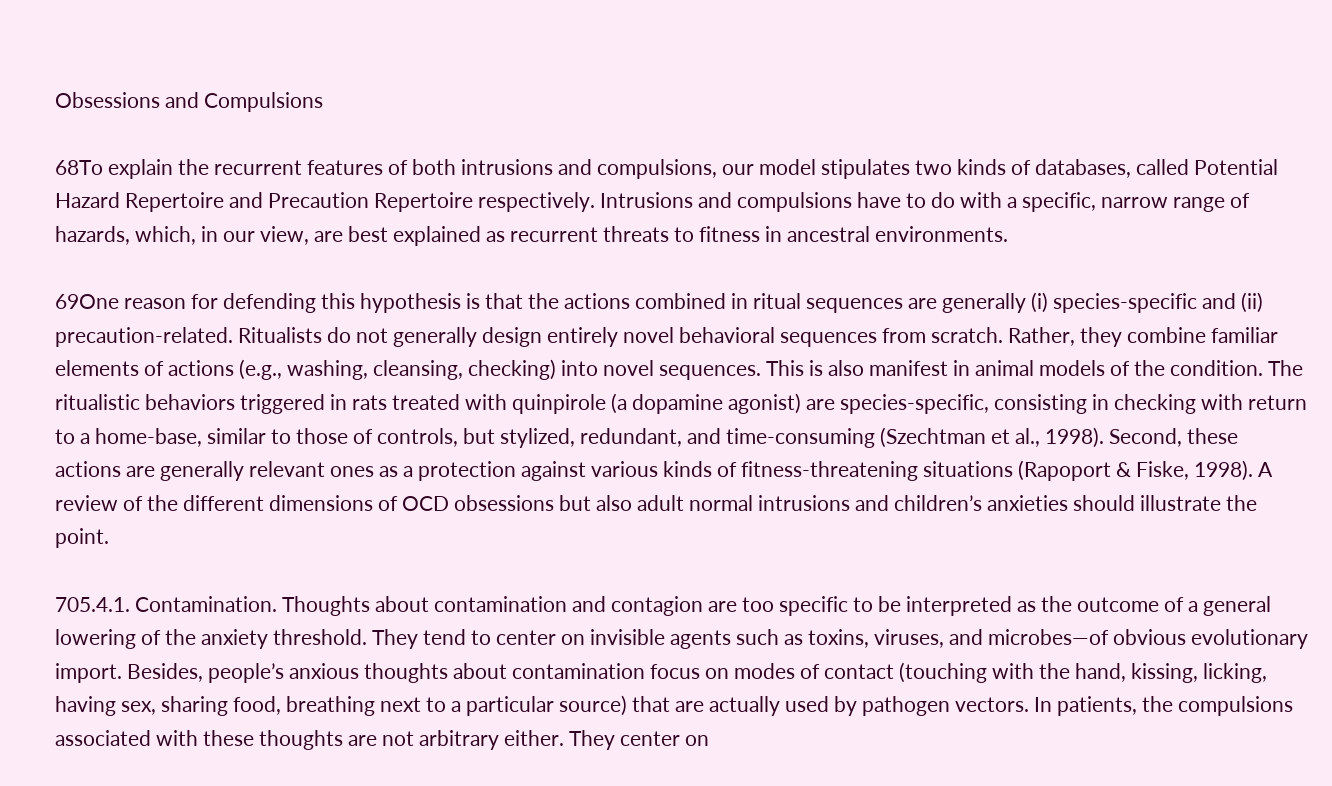Obsessions and Compulsions

68To explain the recurrent features of both intrusions and compulsions, our model stipulates two kinds of databases, called Potential Hazard Repertoire and Precaution Repertoire respectively. Intrusions and compulsions have to do with a specific, narrow range of hazards, which, in our view, are best explained as recurrent threats to fitness in ancestral environments.

69One reason for defending this hypothesis is that the actions combined in ritual sequences are generally (i) species-specific and (ii) precaution-related. Ritualists do not generally design entirely novel behavioral sequences from scratch. Rather, they combine familiar elements of actions (e.g., washing, cleansing, checking) into novel sequences. This is also manifest in animal models of the condition. The ritualistic behaviors triggered in rats treated with quinpirole (a dopamine agonist) are species-specific, consisting in checking with return to a home-base, similar to those of controls, but stylized, redundant, and time-consuming (Szechtman et al., 1998). Second, these actions are generally relevant ones as a protection against various kinds of fitness-threatening situations (Rapoport & Fiske, 1998). A review of the different dimensions of OCD obsessions but also adult normal intrusions and children’s anxieties should illustrate the point.

705.4.1. Contamination. Thoughts about contamination and contagion are too specific to be interpreted as the outcome of a general lowering of the anxiety threshold. They tend to center on invisible agents such as toxins, viruses, and microbes—of obvious evolutionary import. Besides, people’s anxious thoughts about contamination focus on modes of contact (touching with the hand, kissing, licking, having sex, sharing food, breathing next to a particular source) that are actually used by pathogen vectors. In patients, the compulsions associated with these thoughts are not arbitrary either. They center on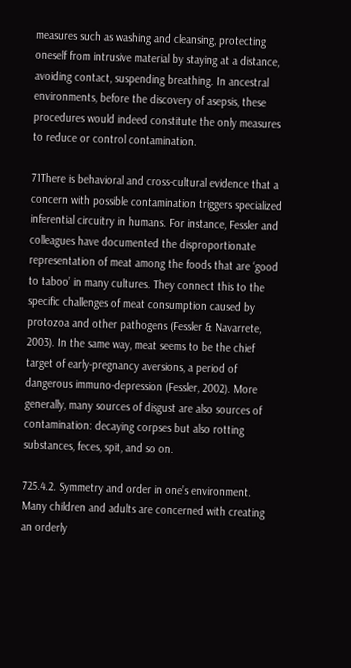measures such as washing and cleansing, protecting oneself from intrusive material by staying at a distance, avoiding contact, suspending breathing. In ancestral environments, before the discovery of asepsis, these procedures would indeed constitute the only measures to reduce or control contamination.

71There is behavioral and cross-cultural evidence that a concern with possible contamination triggers specialized inferential circuitry in humans. For instance, Fessler and colleagues have documented the disproportionate representation of meat among the foods that are ‘good to taboo’ in many cultures. They connect this to the specific challenges of meat consumption caused by protozoa and other pathogens (Fessler & Navarrete, 2003). In the same way, meat seems to be the chief target of early-pregnancy aversions, a period of dangerous immuno-depression (Fessler, 2002). More generally, many sources of disgust are also sources of contamination: decaying corpses but also rotting substances, feces, spit, and so on.

725.4.2. Symmetry and order in one’s environment. Many children and adults are concerned with creating an orderly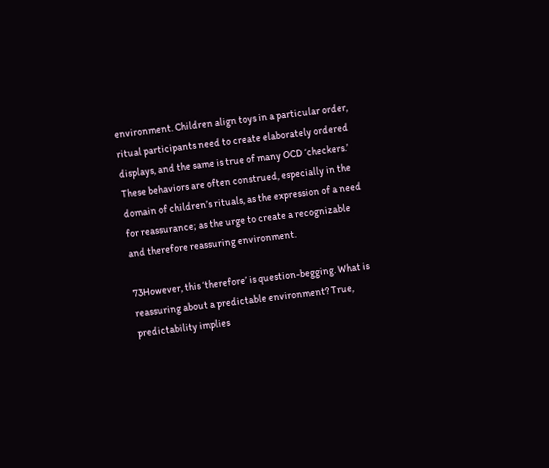environment. Children align toys in a particular order, ritual participants need to create elaborately ordered displays, and the same is true of many OCD ‘checkers.’ These behaviors are often construed, especially in the domain of children’s rituals, as the expression of a need for reassurance; as the urge to create a recognizable and therefore reassuring environment.

73However, this ‘therefore’ is question-begging. What is reassuring about a predictable environment? True, predictability implies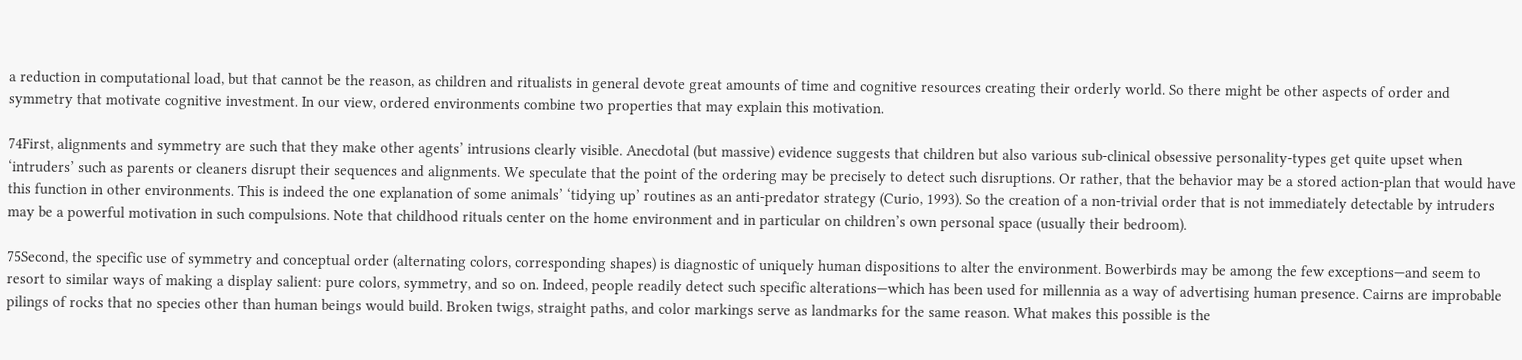a reduction in computational load, but that cannot be the reason, as children and ritualists in general devote great amounts of time and cognitive resources creating their orderly world. So there might be other aspects of order and symmetry that motivate cognitive investment. In our view, ordered environments combine two properties that may explain this motivation.

74First, alignments and symmetry are such that they make other agents’ intrusions clearly visible. Anecdotal (but massive) evidence suggests that children but also various sub-clinical obsessive personality-types get quite upset when ‘intruders’ such as parents or cleaners disrupt their sequences and alignments. We speculate that the point of the ordering may be precisely to detect such disruptions. Or rather, that the behavior may be a stored action-plan that would have this function in other environments. This is indeed the one explanation of some animals’ ‘tidying up’ routines as an anti-predator strategy (Curio, 1993). So the creation of a non-trivial order that is not immediately detectable by intruders may be a powerful motivation in such compulsions. Note that childhood rituals center on the home environment and in particular on children’s own personal space (usually their bedroom).

75Second, the specific use of symmetry and conceptual order (alternating colors, corresponding shapes) is diagnostic of uniquely human dispositions to alter the environment. Bowerbirds may be among the few exceptions—and seem to resort to similar ways of making a display salient: pure colors, symmetry, and so on. Indeed, people readily detect such specific alterations—which has been used for millennia as a way of advertising human presence. Cairns are improbable pilings of rocks that no species other than human beings would build. Broken twigs, straight paths, and color markings serve as landmarks for the same reason. What makes this possible is the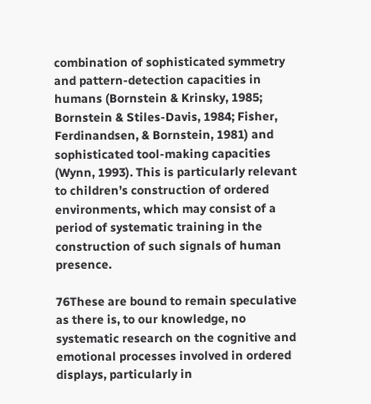combination of sophisticated symmetry and pattern-detection capacities in humans (Bornstein & Krinsky, 1985; Bornstein & Stiles-Davis, 1984; Fisher, Ferdinandsen, & Bornstein, 1981) and sophisticated tool-making capacities (Wynn, 1993). This is particularly relevant to children’s construction of ordered environments, which may consist of a period of systematic training in the construction of such signals of human presence.

76These are bound to remain speculative as there is, to our knowledge, no systematic research on the cognitive and emotional processes involved in ordered displays, particularly in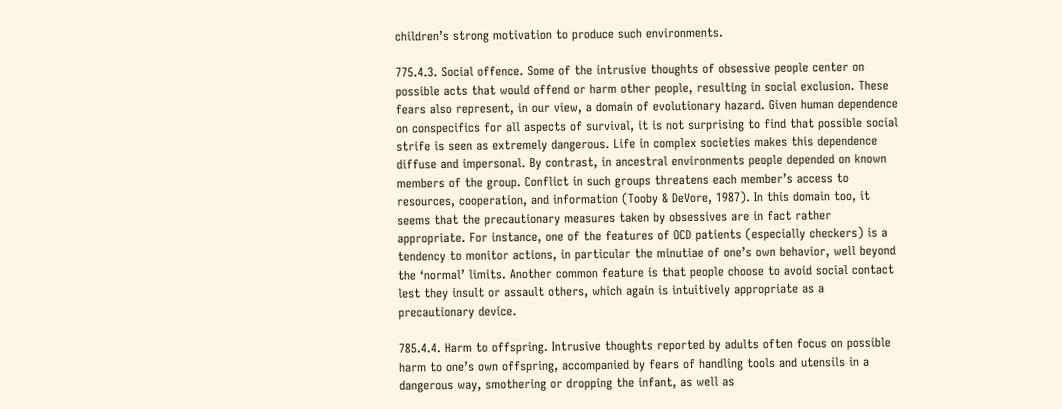children’s strong motivation to produce such environments.

775.4.3. Social offence. Some of the intrusive thoughts of obsessive people center on possible acts that would offend or harm other people, resulting in social exclusion. These fears also represent, in our view, a domain of evolutionary hazard. Given human dependence on conspecifics for all aspects of survival, it is not surprising to find that possible social strife is seen as extremely dangerous. Life in complex societies makes this dependence diffuse and impersonal. By contrast, in ancestral environments people depended on known members of the group. Conflict in such groups threatens each member’s access to resources, cooperation, and information (Tooby & DeVore, 1987). In this domain too, it seems that the precautionary measures taken by obsessives are in fact rather appropriate. For instance, one of the features of OCD patients (especially checkers) is a tendency to monitor actions, in particular the minutiae of one’s own behavior, well beyond the ‘normal’ limits. Another common feature is that people choose to avoid social contact lest they insult or assault others, which again is intuitively appropriate as a precautionary device.

785.4.4. Harm to offspring. Intrusive thoughts reported by adults often focus on possible harm to one’s own offspring, accompanied by fears of handling tools and utensils in a dangerous way, smothering or dropping the infant, as well as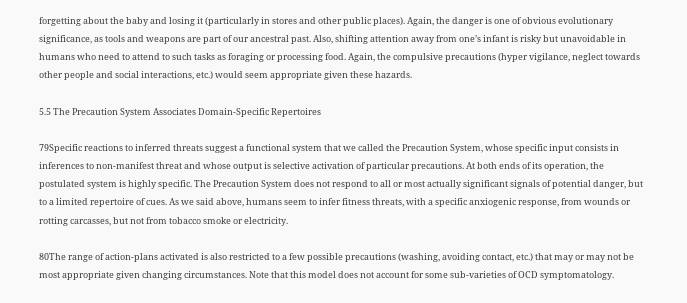forgetting about the baby and losing it (particularly in stores and other public places). Again, the danger is one of obvious evolutionary significance, as tools and weapons are part of our ancestral past. Also, shifting attention away from one’s infant is risky but unavoidable in humans who need to attend to such tasks as foraging or processing food. Again, the compulsive precautions (hyper vigilance, neglect towards other people and social interactions, etc.) would seem appropriate given these hazards.

5.5 The Precaution System Associates Domain-Specific Repertoires

79Specific reactions to inferred threats suggest a functional system that we called the Precaution System, whose specific input consists in inferences to non-manifest threat and whose output is selective activation of particular precautions. At both ends of its operation, the postulated system is highly specific. The Precaution System does not respond to all or most actually significant signals of potential danger, but to a limited repertoire of cues. As we said above, humans seem to infer fitness threats, with a specific anxiogenic response, from wounds or rotting carcasses, but not from tobacco smoke or electricity.

80The range of action-plans activated is also restricted to a few possible precautions (washing, avoiding contact, etc.) that may or may not be most appropriate given changing circumstances. Note that this model does not account for some sub-varieties of OCD symptomatology.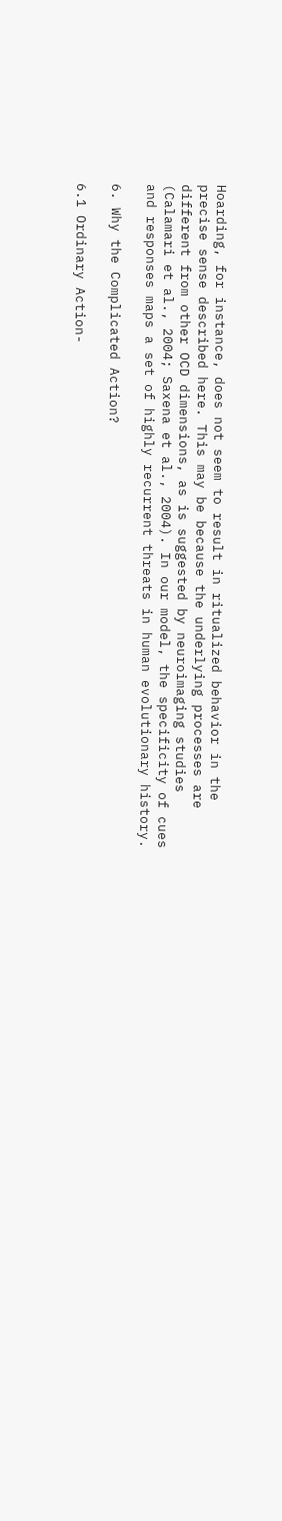Hoarding, for instance, does not seem to result in ritualized behavior in the precise sense described here. This may be because the underlying processes are different from other OCD dimensions, as is suggested by neuroimaging studies (Calamari et al., 2004; Saxena et al., 2004). In our model, the specificity of cues and responses maps a set of highly recurrent threats in human evolutionary history.

6. Why the Complicated Action?

6.1 Ordinary Action-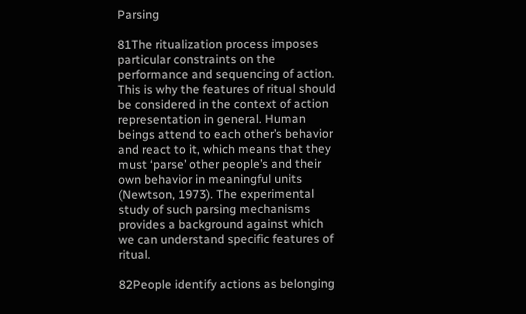Parsing

81The ritualization process imposes particular constraints on the performance and sequencing of action. This is why the features of ritual should be considered in the context of action representation in general. Human beings attend to each other’s behavior and react to it, which means that they must ‘parse’ other people’s and their own behavior in meaningful units (Newtson, 1973). The experimental study of such parsing mechanisms provides a background against which we can understand specific features of ritual.

82People identify actions as belonging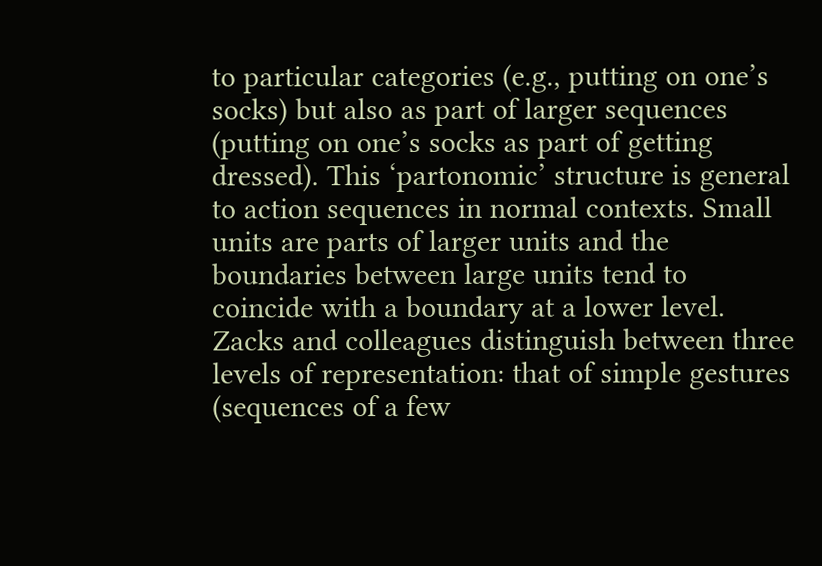to particular categories (e.g., putting on one’s socks) but also as part of larger sequences (putting on one’s socks as part of getting dressed). This ‘partonomic’ structure is general to action sequences in normal contexts. Small units are parts of larger units and the boundaries between large units tend to coincide with a boundary at a lower level. Zacks and colleagues distinguish between three levels of representation: that of simple gestures (sequences of a few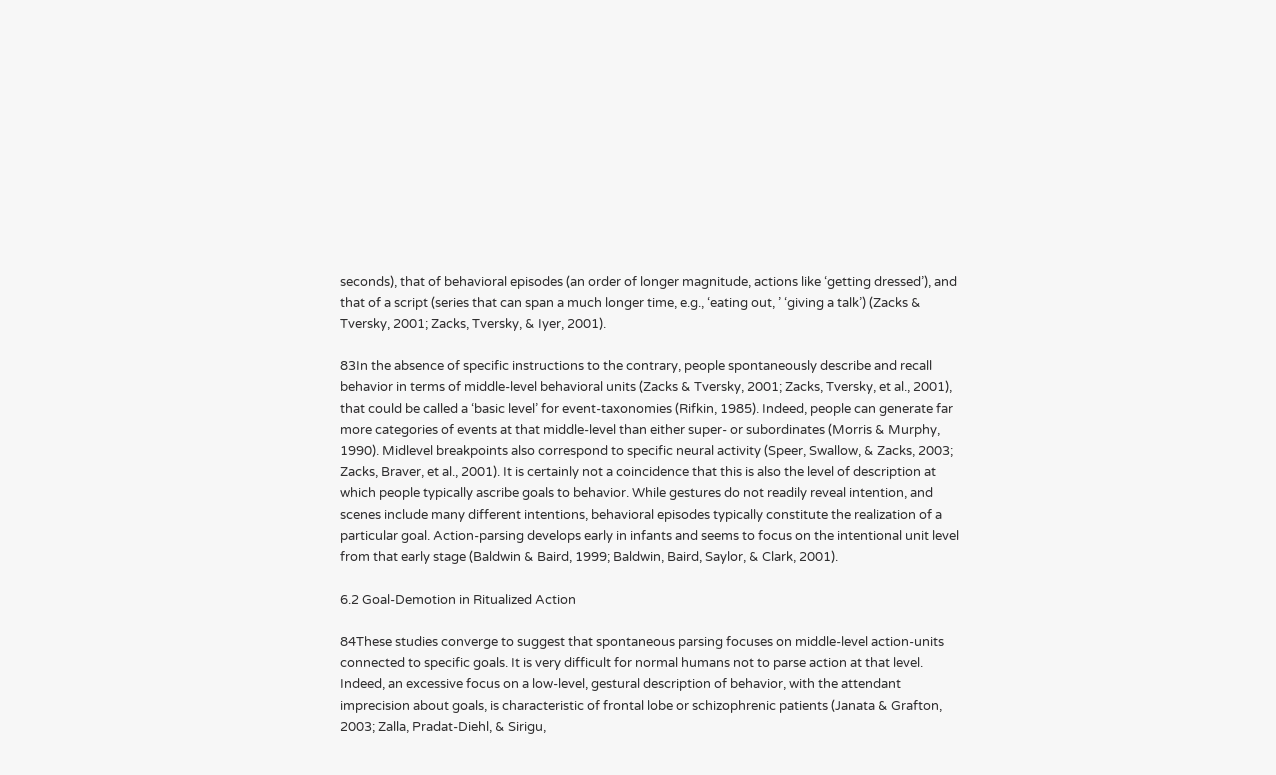seconds), that of behavioral episodes (an order of longer magnitude, actions like ‘getting dressed’), and that of a script (series that can span a much longer time, e.g., ‘eating out, ’ ‘giving a talk’) (Zacks & Tversky, 2001; Zacks, Tversky, & Iyer, 2001).

83In the absence of specific instructions to the contrary, people spontaneously describe and recall behavior in terms of middle-level behavioral units (Zacks & Tversky, 2001; Zacks, Tversky, et al., 2001), that could be called a ‘basic level’ for event-taxonomies (Rifkin, 1985). Indeed, people can generate far more categories of events at that middle-level than either super- or subordinates (Morris & Murphy, 1990). Midlevel breakpoints also correspond to specific neural activity (Speer, Swallow, & Zacks, 2003; Zacks, Braver, et al., 2001). It is certainly not a coincidence that this is also the level of description at which people typically ascribe goals to behavior. While gestures do not readily reveal intention, and scenes include many different intentions, behavioral episodes typically constitute the realization of a particular goal. Action-parsing develops early in infants and seems to focus on the intentional unit level from that early stage (Baldwin & Baird, 1999; Baldwin, Baird, Saylor, & Clark, 2001).

6.2 Goal-Demotion in Ritualized Action

84These studies converge to suggest that spontaneous parsing focuses on middle-level action-units connected to specific goals. It is very difficult for normal humans not to parse action at that level. Indeed, an excessive focus on a low-level, gestural description of behavior, with the attendant imprecision about goals, is characteristic of frontal lobe or schizophrenic patients (Janata & Grafton, 2003; Zalla, Pradat-Diehl, & Sirigu,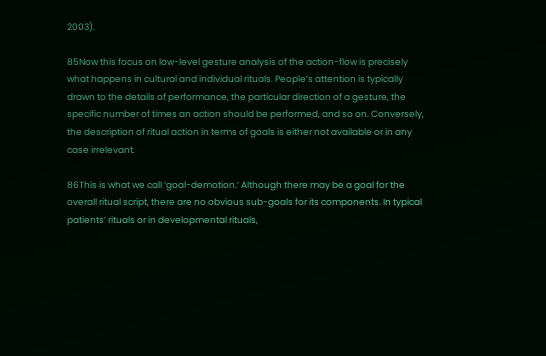2003).

85Now this focus on low-level gesture analysis of the action-flow is precisely what happens in cultural and individual rituals. People’s attention is typically drawn to the details of performance, the particular direction of a gesture, the specific number of times an action should be performed, and so on. Conversely, the description of ritual action in terms of goals is either not available or in any case irrelevant.

86This is what we call ‘goal-demotion.’ Although there may be a goal for the overall ritual script, there are no obvious sub-goals for its components. In typical patients’ rituals or in developmental rituals,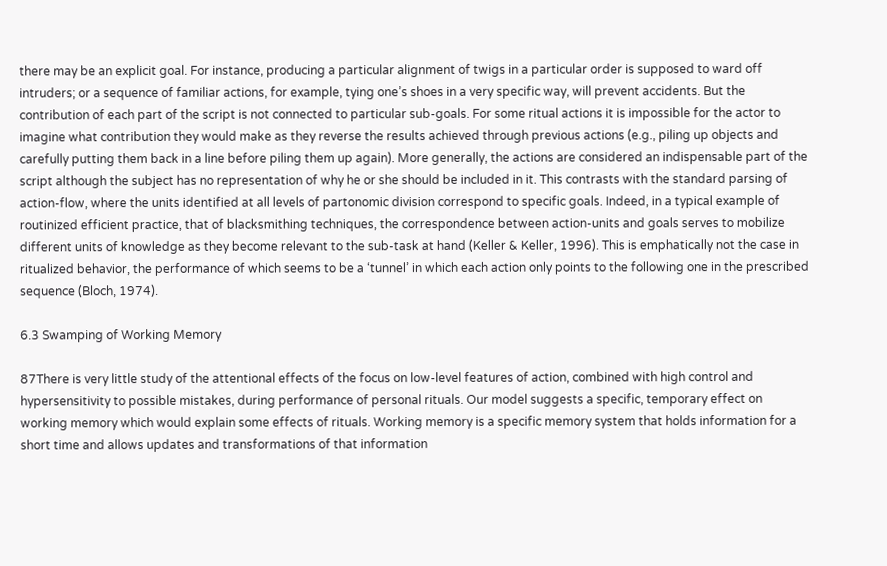there may be an explicit goal. For instance, producing a particular alignment of twigs in a particular order is supposed to ward off intruders; or a sequence of familiar actions, for example, tying one’s shoes in a very specific way, will prevent accidents. But the contribution of each part of the script is not connected to particular sub-goals. For some ritual actions it is impossible for the actor to imagine what contribution they would make as they reverse the results achieved through previous actions (e.g., piling up objects and carefully putting them back in a line before piling them up again). More generally, the actions are considered an indispensable part of the script although the subject has no representation of why he or she should be included in it. This contrasts with the standard parsing of action-flow, where the units identified at all levels of partonomic division correspond to specific goals. Indeed, in a typical example of routinized efficient practice, that of blacksmithing techniques, the correspondence between action-units and goals serves to mobilize different units of knowledge as they become relevant to the sub-task at hand (Keller & Keller, 1996). This is emphatically not the case in ritualized behavior, the performance of which seems to be a ‘tunnel’ in which each action only points to the following one in the prescribed sequence (Bloch, 1974).

6.3 Swamping of Working Memory

87There is very little study of the attentional effects of the focus on low-level features of action, combined with high control and hypersensitivity to possible mistakes, during performance of personal rituals. Our model suggests a specific, temporary effect on working memory which would explain some effects of rituals. Working memory is a specific memory system that holds information for a short time and allows updates and transformations of that information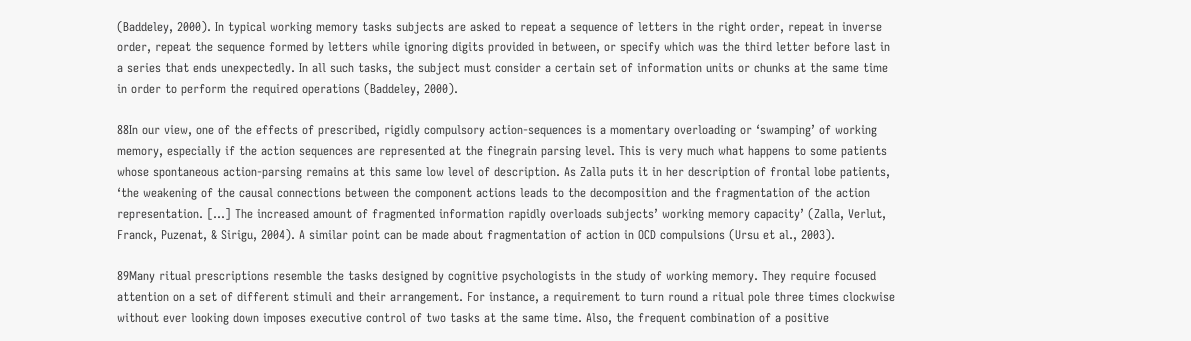(Baddeley, 2000). In typical working memory tasks subjects are asked to repeat a sequence of letters in the right order, repeat in inverse order, repeat the sequence formed by letters while ignoring digits provided in between, or specify which was the third letter before last in a series that ends unexpectedly. In all such tasks, the subject must consider a certain set of information units or chunks at the same time in order to perform the required operations (Baddeley, 2000).

88In our view, one of the effects of prescribed, rigidly compulsory action-sequences is a momentary overloading or ‘swamping’ of working memory, especially if the action sequences are represented at the finegrain parsing level. This is very much what happens to some patients whose spontaneous action-parsing remains at this same low level of description. As Zalla puts it in her description of frontal lobe patients, ‘the weakening of the causal connections between the component actions leads to the decomposition and the fragmentation of the action representation. […] The increased amount of fragmented information rapidly overloads subjects’ working memory capacity’ (Zalla, Verlut, Franck, Puzenat, & Sirigu, 2004). A similar point can be made about fragmentation of action in OCD compulsions (Ursu et al., 2003).

89Many ritual prescriptions resemble the tasks designed by cognitive psychologists in the study of working memory. They require focused attention on a set of different stimuli and their arrangement. For instance, a requirement to turn round a ritual pole three times clockwise without ever looking down imposes executive control of two tasks at the same time. Also, the frequent combination of a positive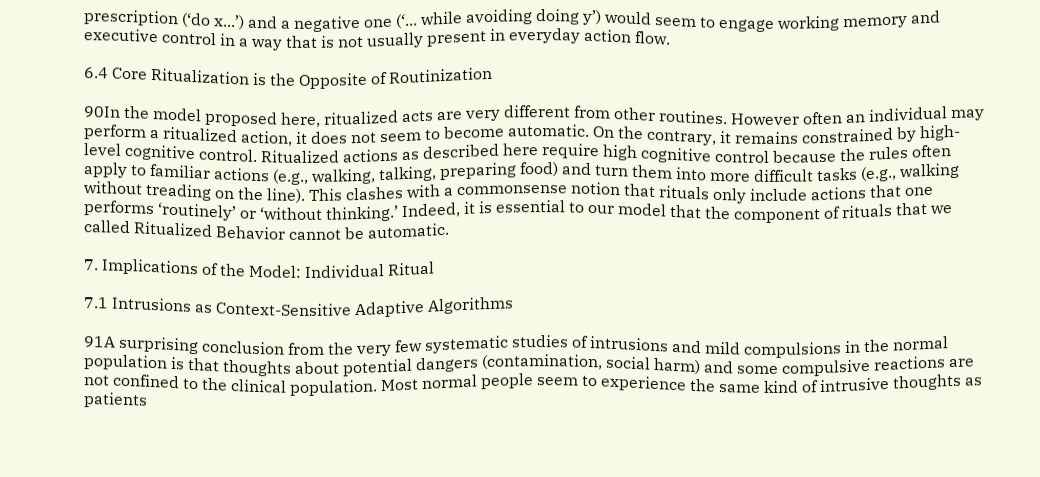prescription (‘do x...’) and a negative one (‘... while avoiding doing y’) would seem to engage working memory and executive control in a way that is not usually present in everyday action flow.

6.4 Core Ritualization is the Opposite of Routinization

90In the model proposed here, ritualized acts are very different from other routines. However often an individual may perform a ritualized action, it does not seem to become automatic. On the contrary, it remains constrained by high-level cognitive control. Ritualized actions as described here require high cognitive control because the rules often apply to familiar actions (e.g., walking, talking, preparing food) and turn them into more difficult tasks (e.g., walking without treading on the line). This clashes with a commonsense notion that rituals only include actions that one performs ‘routinely’ or ‘without thinking.’ Indeed, it is essential to our model that the component of rituals that we called Ritualized Behavior cannot be automatic.

7. Implications of the Model: Individual Ritual

7.1 Intrusions as Context-Sensitive Adaptive Algorithms

91A surprising conclusion from the very few systematic studies of intrusions and mild compulsions in the normal population is that thoughts about potential dangers (contamination, social harm) and some compulsive reactions are not confined to the clinical population. Most normal people seem to experience the same kind of intrusive thoughts as patients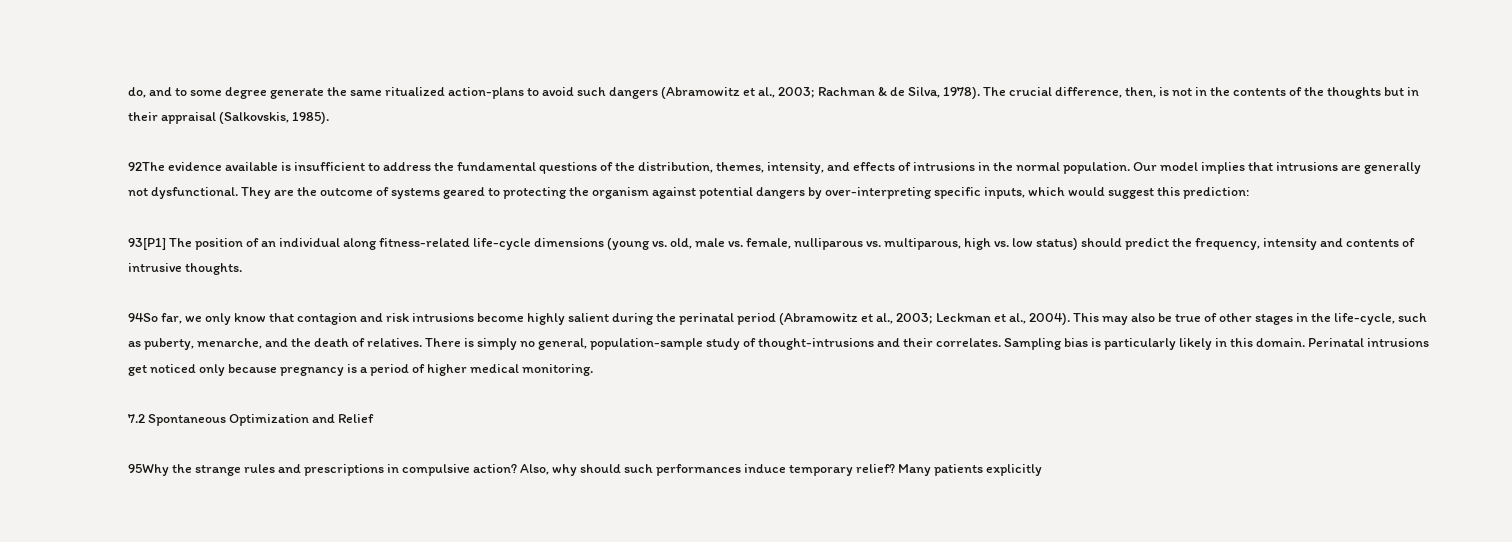do, and to some degree generate the same ritualized action-plans to avoid such dangers (Abramowitz et al., 2003; Rachman & de Silva, 1978). The crucial difference, then, is not in the contents of the thoughts but in their appraisal (Salkovskis, 1985).

92The evidence available is insufficient to address the fundamental questions of the distribution, themes, intensity, and effects of intrusions in the normal population. Our model implies that intrusions are generally not dysfunctional. They are the outcome of systems geared to protecting the organism against potential dangers by over-interpreting specific inputs, which would suggest this prediction:

93[P1] The position of an individual along fitness-related life-cycle dimensions (young vs. old, male vs. female, nulliparous vs. multiparous, high vs. low status) should predict the frequency, intensity and contents of intrusive thoughts.

94So far, we only know that contagion and risk intrusions become highly salient during the perinatal period (Abramowitz et al., 2003; Leckman et al., 2004). This may also be true of other stages in the life-cycle, such as puberty, menarche, and the death of relatives. There is simply no general, population-sample study of thought-intrusions and their correlates. Sampling bias is particularly likely in this domain. Perinatal intrusions get noticed only because pregnancy is a period of higher medical monitoring.

7.2 Spontaneous Optimization and Relief

95Why the strange rules and prescriptions in compulsive action? Also, why should such performances induce temporary relief? Many patients explicitly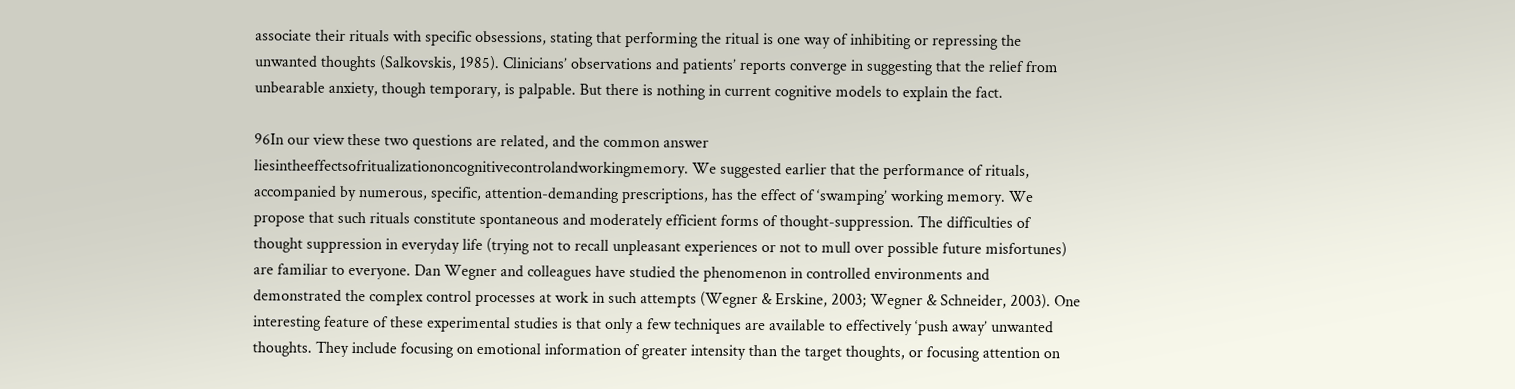associate their rituals with specific obsessions, stating that performing the ritual is one way of inhibiting or repressing the unwanted thoughts (Salkovskis, 1985). Clinicians’ observations and patients’ reports converge in suggesting that the relief from unbearable anxiety, though temporary, is palpable. But there is nothing in current cognitive models to explain the fact.

96In our view these two questions are related, and the common answer liesintheeffectsofritualizationoncognitivecontrolandworkingmemory. We suggested earlier that the performance of rituals, accompanied by numerous, specific, attention-demanding prescriptions, has the effect of ‘swamping’ working memory. We propose that such rituals constitute spontaneous and moderately efficient forms of thought-suppression. The difficulties of thought suppression in everyday life (trying not to recall unpleasant experiences or not to mull over possible future misfortunes) are familiar to everyone. Dan Wegner and colleagues have studied the phenomenon in controlled environments and demonstrated the complex control processes at work in such attempts (Wegner & Erskine, 2003; Wegner & Schneider, 2003). One interesting feature of these experimental studies is that only a few techniques are available to effectively ‘push away’ unwanted thoughts. They include focusing on emotional information of greater intensity than the target thoughts, or focusing attention on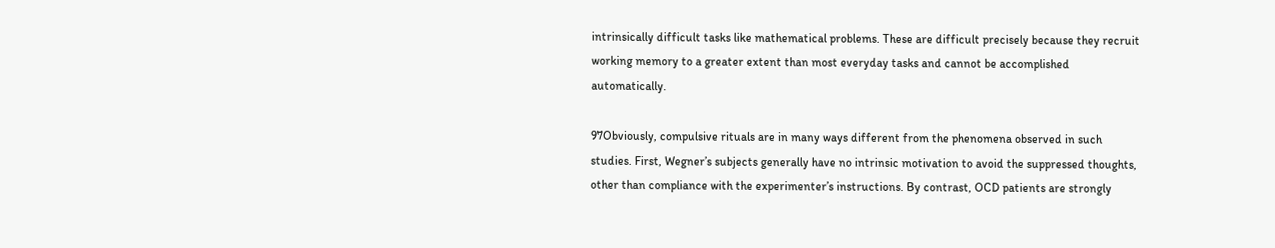intrinsically difficult tasks like mathematical problems. These are difficult precisely because they recruit working memory to a greater extent than most everyday tasks and cannot be accomplished automatically.

97Obviously, compulsive rituals are in many ways different from the phenomena observed in such studies. First, Wegner’s subjects generally have no intrinsic motivation to avoid the suppressed thoughts, other than compliance with the experimenter’s instructions. By contrast, OCD patients are strongly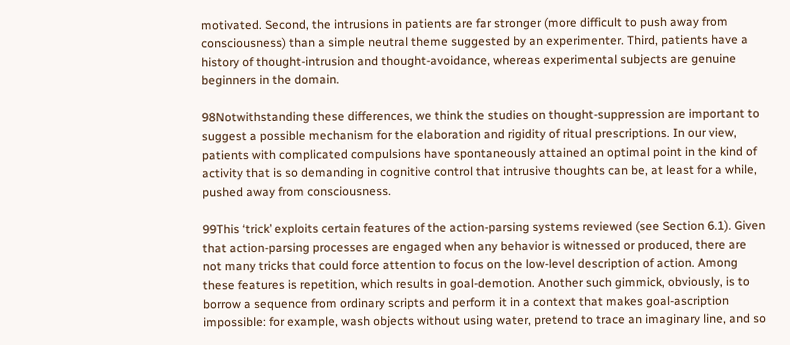motivated. Second, the intrusions in patients are far stronger (more difficult to push away from consciousness) than a simple neutral theme suggested by an experimenter. Third, patients have a history of thought-intrusion and thought-avoidance, whereas experimental subjects are genuine beginners in the domain.

98Notwithstanding these differences, we think the studies on thought-suppression are important to suggest a possible mechanism for the elaboration and rigidity of ritual prescriptions. In our view, patients with complicated compulsions have spontaneously attained an optimal point in the kind of activity that is so demanding in cognitive control that intrusive thoughts can be, at least for a while, pushed away from consciousness.

99This ‘trick’ exploits certain features of the action-parsing systems reviewed (see Section 6.1). Given that action-parsing processes are engaged when any behavior is witnessed or produced, there are not many tricks that could force attention to focus on the low-level description of action. Among these features is repetition, which results in goal-demotion. Another such gimmick, obviously, is to borrow a sequence from ordinary scripts and perform it in a context that makes goal-ascription impossible: for example, wash objects without using water, pretend to trace an imaginary line, and so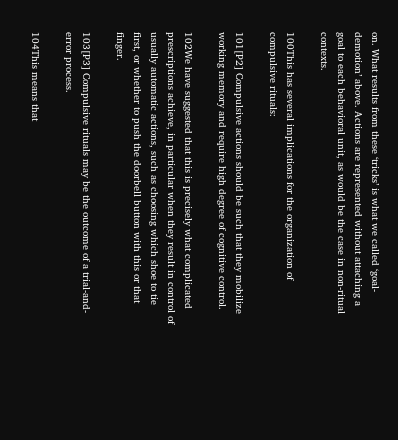on. What results from these ‘tricks’ is what we called ‘goal-demotion’ above. Actions are represented without attaching a goal to each behavioral unit, as would be the case in non-ritual contexts.

100This has several implications for the organization of compulsive rituals:

101[P2] Compulsive actions should be such that they mobilize working memory and require high degree of cognitive control.

102We have suggested that this is precisely what complicated prescriptions achieve, in particular when they result in control of usually automatic actions, such as choosing which shoe to tie first, or whether to push the doorbell button with this or that finger.

103[P3] Compulsive rituals may be the outcome of a trial-and-error process.

104This means that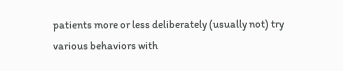patients more or less deliberately (usually not) try various behaviors with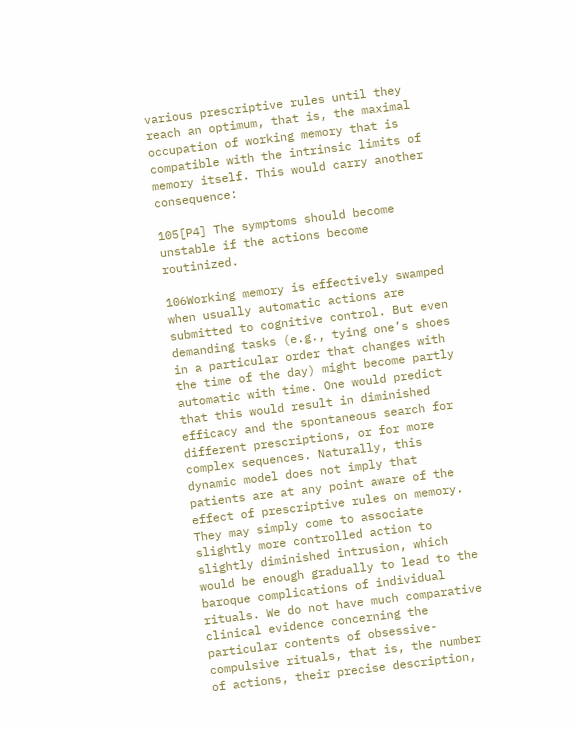various prescriptive rules until they reach an optimum, that is, the maximal occupation of working memory that is compatible with the intrinsic limits of memory itself. This would carry another consequence:

105[P4] The symptoms should become unstable if the actions become routinized.

106Working memory is effectively swamped when usually automatic actions are submitted to cognitive control. But even demanding tasks (e.g., tying one’s shoes in a particular order that changes with the time of the day) might become partly automatic with time. One would predict that this would result in diminished efficacy and the spontaneous search for different prescriptions, or for more complex sequences. Naturally, this dynamic model does not imply that patients are at any point aware of the effect of prescriptive rules on memory. They may simply come to associate slightly more controlled action to slightly diminished intrusion, which would be enough gradually to lead to the baroque complications of individual rituals. We do not have much comparative clinical evidence concerning the particular contents of obsessive-compulsive rituals, that is, the number of actions, their precise description,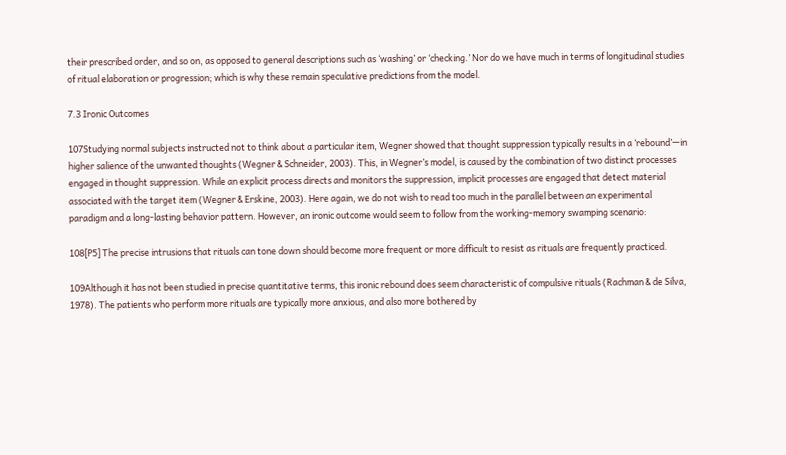their prescribed order, and so on, as opposed to general descriptions such as ‘washing’ or ‘checking.’ Nor do we have much in terms of longitudinal studies of ritual elaboration or progression; which is why these remain speculative predictions from the model.

7.3 Ironic Outcomes

107Studying normal subjects instructed not to think about a particular item, Wegner showed that thought suppression typically results in a ‘rebound’—in higher salience of the unwanted thoughts (Wegner & Schneider, 2003). This, in Wegner’s model, is caused by the combination of two distinct processes engaged in thought suppression. While an explicit process directs and monitors the suppression, implicit processes are engaged that detect material associated with the target item (Wegner & Erskine, 2003). Here again, we do not wish to read too much in the parallel between an experimental paradigm and a long-lasting behavior pattern. However, an ironic outcome would seem to follow from the working-memory swamping scenario:

108[P5] The precise intrusions that rituals can tone down should become more frequent or more difficult to resist as rituals are frequently practiced.

109Although it has not been studied in precise quantitative terms, this ironic rebound does seem characteristic of compulsive rituals (Rachman & de Silva, 1978). The patients who perform more rituals are typically more anxious, and also more bothered by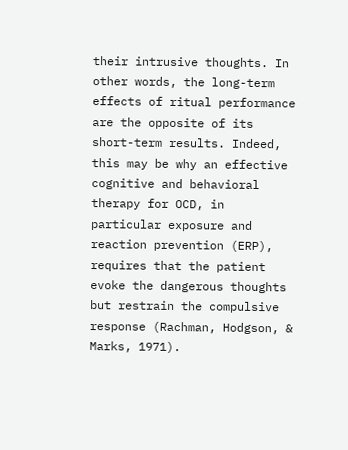their intrusive thoughts. In other words, the long-term effects of ritual performance are the opposite of its short-term results. Indeed, this may be why an effective cognitive and behavioral therapy for OCD, in particular exposure and reaction prevention (ERP), requires that the patient evoke the dangerous thoughts but restrain the compulsive response (Rachman, Hodgson, & Marks, 1971).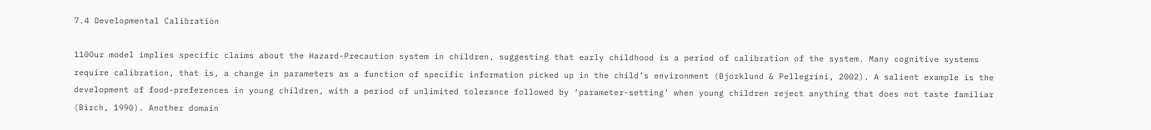7.4 Developmental Calibration

110Our model implies specific claims about the Hazard-Precaution system in children, suggesting that early childhood is a period of calibration of the system. Many cognitive systems require calibration, that is, a change in parameters as a function of specific information picked up in the child’s environment (Bjorklund & Pellegrini, 2002). A salient example is the development of food-preferences in young children, with a period of unlimited tolerance followed by ‘parameter-setting’ when young children reject anything that does not taste familiar (Birch, 1990). Another domain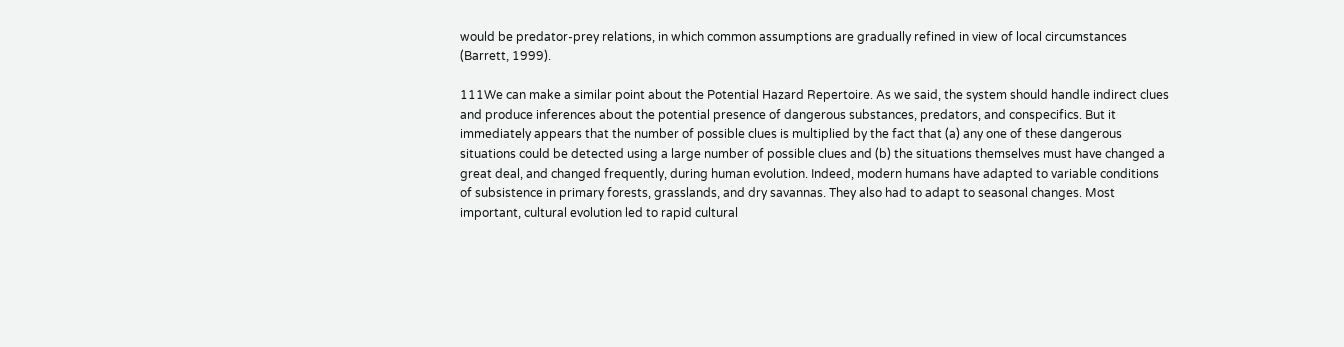would be predator-prey relations, in which common assumptions are gradually refined in view of local circumstances (Barrett, 1999).

111We can make a similar point about the Potential Hazard Repertoire. As we said, the system should handle indirect clues and produce inferences about the potential presence of dangerous substances, predators, and conspecifics. But it immediately appears that the number of possible clues is multiplied by the fact that (a) any one of these dangerous situations could be detected using a large number of possible clues and (b) the situations themselves must have changed a great deal, and changed frequently, during human evolution. Indeed, modern humans have adapted to variable conditions of subsistence in primary forests, grasslands, and dry savannas. They also had to adapt to seasonal changes. Most important, cultural evolution led to rapid cultural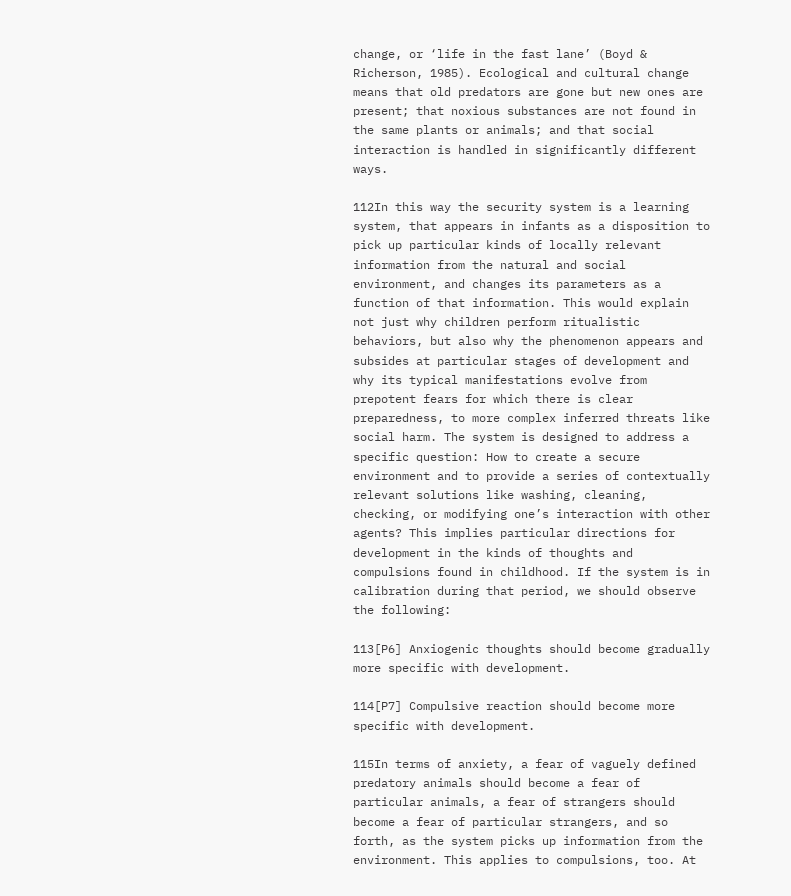change, or ‘life in the fast lane’ (Boyd & Richerson, 1985). Ecological and cultural change means that old predators are gone but new ones are present; that noxious substances are not found in the same plants or animals; and that social interaction is handled in significantly different ways.

112In this way the security system is a learning system, that appears in infants as a disposition to pick up particular kinds of locally relevant information from the natural and social environment, and changes its parameters as a function of that information. This would explain not just why children perform ritualistic behaviors, but also why the phenomenon appears and subsides at particular stages of development and why its typical manifestations evolve from prepotent fears for which there is clear preparedness, to more complex inferred threats like social harm. The system is designed to address a specific question: How to create a secure environment and to provide a series of contextually relevant solutions like washing, cleaning, checking, or modifying one’s interaction with other agents? This implies particular directions for development in the kinds of thoughts and compulsions found in childhood. If the system is in calibration during that period, we should observe the following:

113[P6] Anxiogenic thoughts should become gradually more specific with development.

114[P7] Compulsive reaction should become more specific with development.

115In terms of anxiety, a fear of vaguely defined predatory animals should become a fear of particular animals, a fear of strangers should become a fear of particular strangers, and so forth, as the system picks up information from the environment. This applies to compulsions, too. At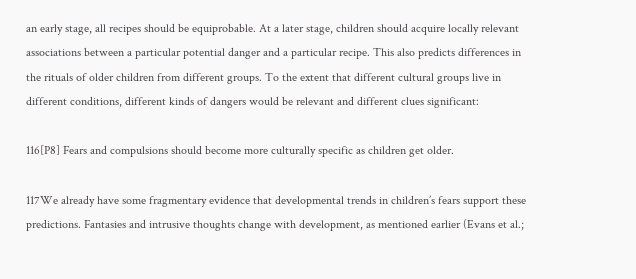an early stage, all recipes should be equiprobable. At a later stage, children should acquire locally relevant associations between a particular potential danger and a particular recipe. This also predicts differences in the rituals of older children from different groups. To the extent that different cultural groups live in different conditions, different kinds of dangers would be relevant and different clues significant:

116[P8] Fears and compulsions should become more culturally specific as children get older.

117We already have some fragmentary evidence that developmental trends in children’s fears support these predictions. Fantasies and intrusive thoughts change with development, as mentioned earlier (Evans et al.;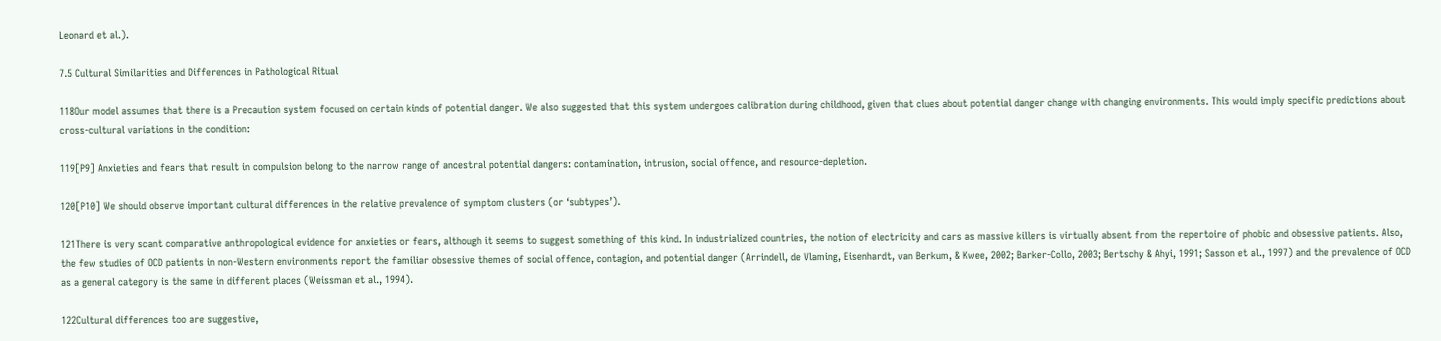Leonard et al.).

7.5 Cultural Similarities and Differences in Pathological Ritual

118Our model assumes that there is a Precaution system focused on certain kinds of potential danger. We also suggested that this system undergoes calibration during childhood, given that clues about potential danger change with changing environments. This would imply specific predictions about cross-cultural variations in the condition:

119[P9] Anxieties and fears that result in compulsion belong to the narrow range of ancestral potential dangers: contamination, intrusion, social offence, and resource-depletion.

120[P10] We should observe important cultural differences in the relative prevalence of symptom clusters (or ‘subtypes’).

121There is very scant comparative anthropological evidence for anxieties or fears, although it seems to suggest something of this kind. In industrialized countries, the notion of electricity and cars as massive killers is virtually absent from the repertoire of phobic and obsessive patients. Also, the few studies of OCD patients in non-Western environments report the familiar obsessive themes of social offence, contagion, and potential danger (Arrindell, de Vlaming, Eisenhardt, van Berkum, & Kwee, 2002; Barker-Collo, 2003; Bertschy & Ahyi, 1991; Sasson et al., 1997) and the prevalence of OCD as a general category is the same in different places (Weissman et al., 1994).

122Cultural differences too are suggestive,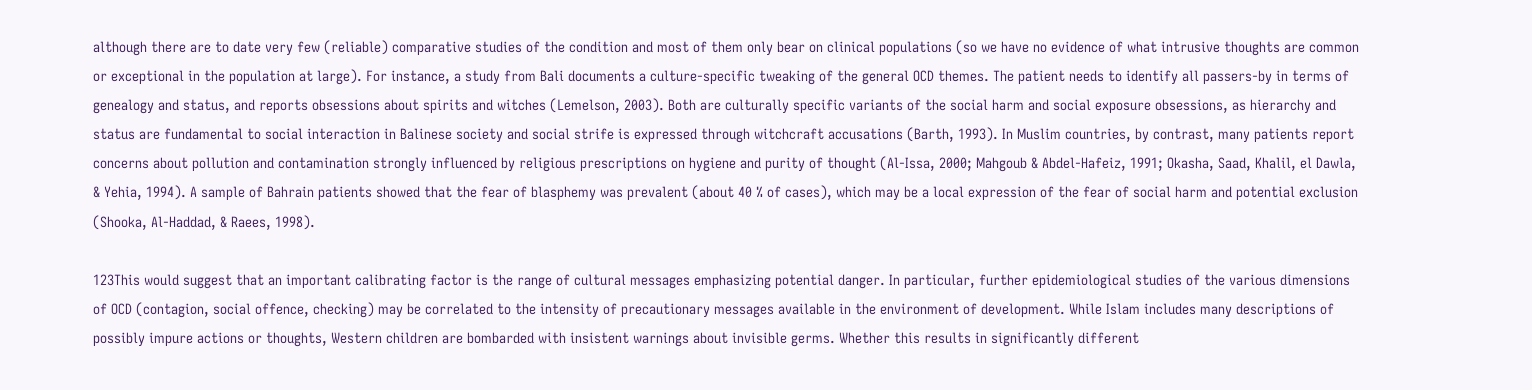although there are to date very few (reliable) comparative studies of the condition and most of them only bear on clinical populations (so we have no evidence of what intrusive thoughts are common or exceptional in the population at large). For instance, a study from Bali documents a culture-specific tweaking of the general OCD themes. The patient needs to identify all passers-by in terms of genealogy and status, and reports obsessions about spirits and witches (Lemelson, 2003). Both are culturally specific variants of the social harm and social exposure obsessions, as hierarchy and status are fundamental to social interaction in Balinese society and social strife is expressed through witchcraft accusations (Barth, 1993). In Muslim countries, by contrast, many patients report concerns about pollution and contamination strongly influenced by religious prescriptions on hygiene and purity of thought (Al-Issa, 2000; Mahgoub & Abdel-Hafeiz, 1991; Okasha, Saad, Khalil, el Dawla, & Yehia, 1994). A sample of Bahrain patients showed that the fear of blasphemy was prevalent (about 40 % of cases), which may be a local expression of the fear of social harm and potential exclusion (Shooka, Al-Haddad, & Raees, 1998).

123This would suggest that an important calibrating factor is the range of cultural messages emphasizing potential danger. In particular, further epidemiological studies of the various dimensions of OCD (contagion, social offence, checking) may be correlated to the intensity of precautionary messages available in the environment of development. While Islam includes many descriptions of possibly impure actions or thoughts, Western children are bombarded with insistent warnings about invisible germs. Whether this results in significantly different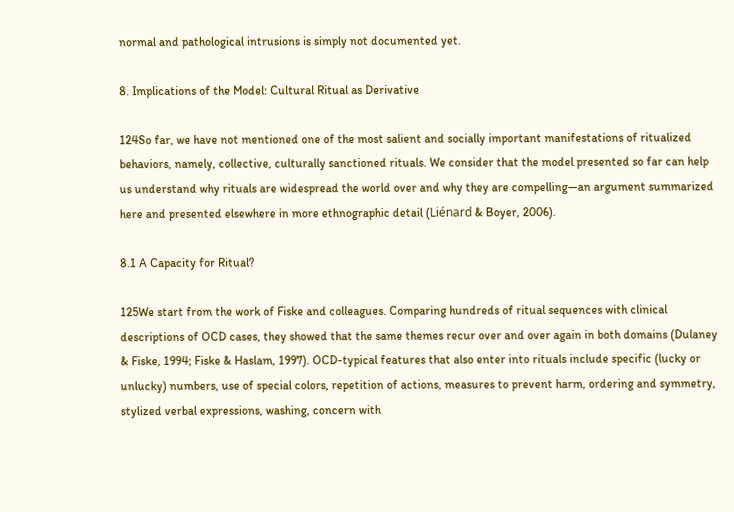normal and pathological intrusions is simply not documented yet.

8. Implications of the Model: Cultural Ritual as Derivative

124So far, we have not mentioned one of the most salient and socially important manifestations of ritualized behaviors, namely, collective, culturally sanctioned rituals. We consider that the model presented so far can help us understand why rituals are widespread the world over and why they are compelling—an argument summarized here and presented elsewhere in more ethnographic detail (Liénard & Boyer, 2006).

8.1 A Capacity for Ritual?

125We start from the work of Fiske and colleagues. Comparing hundreds of ritual sequences with clinical descriptions of OCD cases, they showed that the same themes recur over and over again in both domains (Dulaney & Fiske, 1994; Fiske & Haslam, 1997). OCD-typical features that also enter into rituals include specific (lucky or unlucky) numbers, use of special colors, repetition of actions, measures to prevent harm, ordering and symmetry, stylized verbal expressions, washing, concern with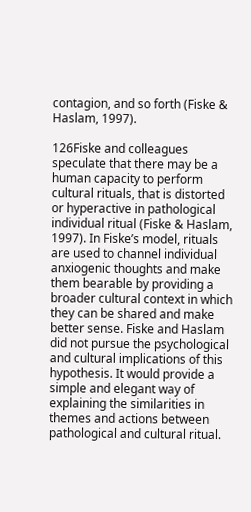contagion, and so forth (Fiske & Haslam, 1997).

126Fiske and colleagues speculate that there may be a human capacity to perform cultural rituals, that is distorted or hyperactive in pathological individual ritual (Fiske & Haslam, 1997). In Fiske’s model, rituals are used to channel individual anxiogenic thoughts and make them bearable by providing a broader cultural context in which they can be shared and make better sense. Fiske and Haslam did not pursue the psychological and cultural implications of this hypothesis. It would provide a simple and elegant way of explaining the similarities in themes and actions between pathological and cultural ritual.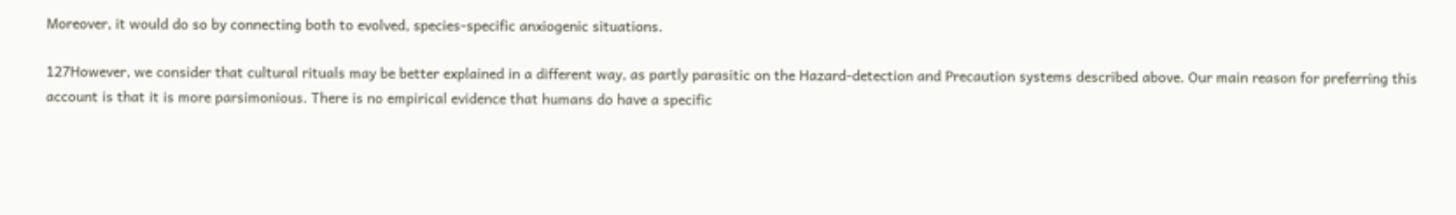Moreover, it would do so by connecting both to evolved, species-specific anxiogenic situations.

127However, we consider that cultural rituals may be better explained in a different way, as partly parasitic on the Hazard-detection and Precaution systems described above. Our main reason for preferring this account is that it is more parsimonious. There is no empirical evidence that humans do have a specific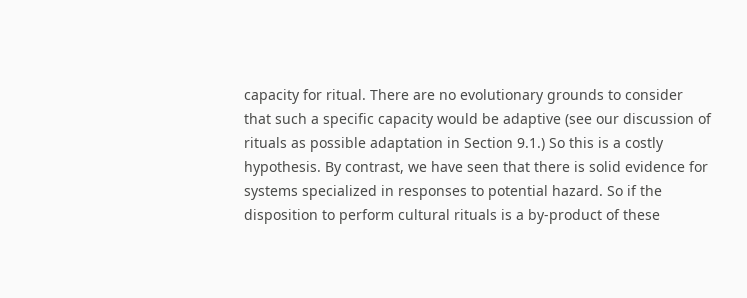capacity for ritual. There are no evolutionary grounds to consider that such a specific capacity would be adaptive (see our discussion of rituals as possible adaptation in Section 9.1.) So this is a costly hypothesis. By contrast, we have seen that there is solid evidence for systems specialized in responses to potential hazard. So if the disposition to perform cultural rituals is a by-product of these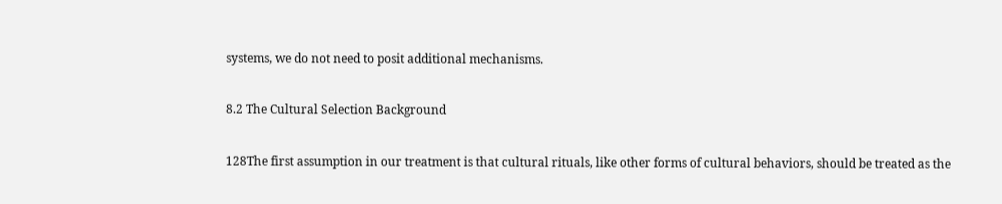systems, we do not need to posit additional mechanisms.

8.2 The Cultural Selection Background

128The first assumption in our treatment is that cultural rituals, like other forms of cultural behaviors, should be treated as the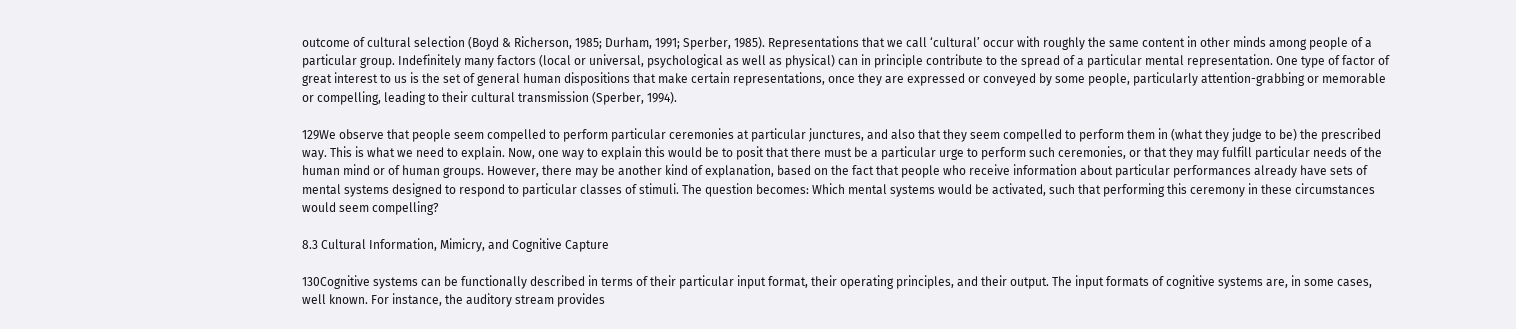outcome of cultural selection (Boyd & Richerson, 1985; Durham, 1991; Sperber, 1985). Representations that we call ‘cultural’ occur with roughly the same content in other minds among people of a particular group. Indefinitely many factors (local or universal, psychological as well as physical) can in principle contribute to the spread of a particular mental representation. One type of factor of great interest to us is the set of general human dispositions that make certain representations, once they are expressed or conveyed by some people, particularly attention-grabbing or memorable or compelling, leading to their cultural transmission (Sperber, 1994).

129We observe that people seem compelled to perform particular ceremonies at particular junctures, and also that they seem compelled to perform them in (what they judge to be) the prescribed way. This is what we need to explain. Now, one way to explain this would be to posit that there must be a particular urge to perform such ceremonies, or that they may fulfill particular needs of the human mind or of human groups. However, there may be another kind of explanation, based on the fact that people who receive information about particular performances already have sets of mental systems designed to respond to particular classes of stimuli. The question becomes: Which mental systems would be activated, such that performing this ceremony in these circumstances would seem compelling?

8.3 Cultural Information, Mimicry, and Cognitive Capture

130Cognitive systems can be functionally described in terms of their particular input format, their operating principles, and their output. The input formats of cognitive systems are, in some cases, well known. For instance, the auditory stream provides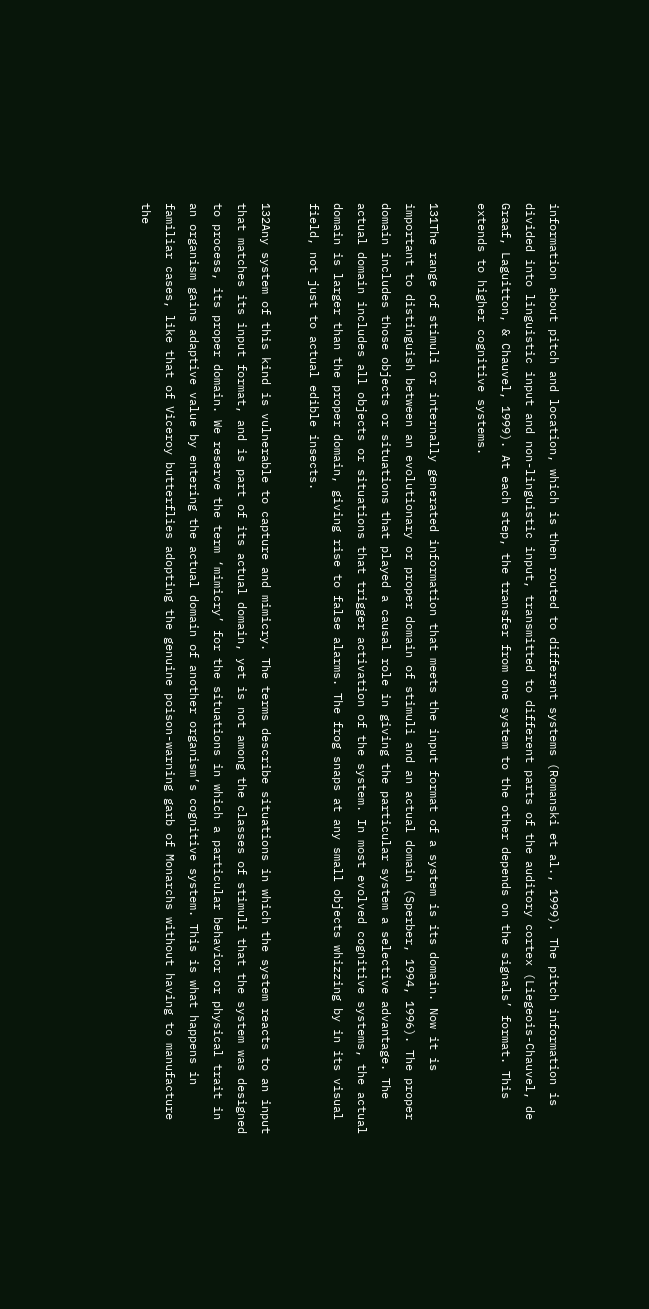information about pitch and location, which is then routed to different systems (Romanski et al., 1999). The pitch information is divided into linguistic input and non-linguistic input, transmitted to different parts of the auditory cortex (Liegeois-Chauvel, de Graaf, Laguitton, & Chauvel, 1999). At each step, the transfer from one system to the other depends on the signals’ format. This extends to higher cognitive systems.

131The range of stimuli or internally generated information that meets the input format of a system is its domain. Now it is important to distinguish between an evolutionary or proper domain of stimuli and an actual domain (Sperber, 1994, 1996). The proper domain includes those objects or situations that played a causal role in giving the particular system a selective advantage. The actual domain includes all objects or situations that trigger activation of the system. In most evolved cognitive systems, the actual domain is larger than the proper domain, giving rise to false alarms. The frog snaps at any small objects whizzing by in its visual field, not just to actual edible insects.

132Any system of this kind is vulnerable to capture and mimicry. The terms describe situations in which the system reacts to an input that matches its input format, and is part of its actual domain, yet is not among the classes of stimuli that the system was designed to process, its proper domain. We reserve the term ‘mimicry’ for the situations in which a particular behavior or physical trait in an organism gains adaptive value by entering the actual domain of another organism’s cognitive system. This is what happens in familiar cases, like that of Viceroy butterflies adopting the genuine poison-warning garb of Monarchs without having to manufacture the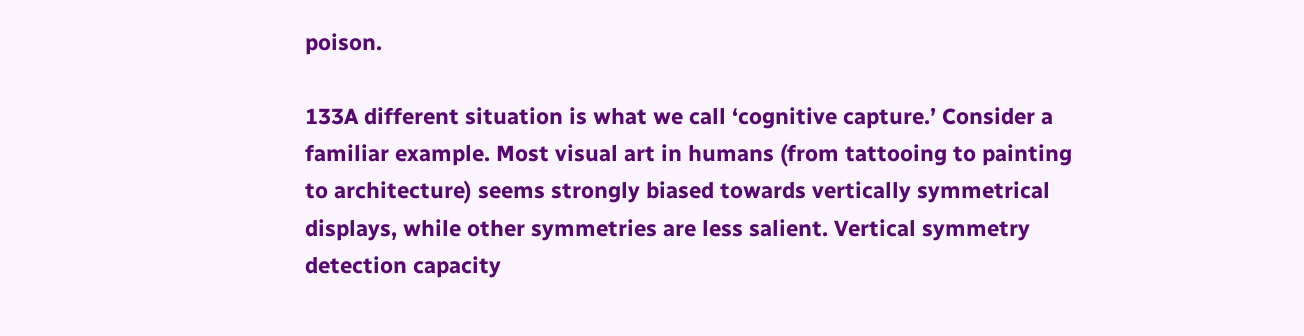poison.

133A different situation is what we call ‘cognitive capture.’ Consider a familiar example. Most visual art in humans (from tattooing to painting to architecture) seems strongly biased towards vertically symmetrical displays, while other symmetries are less salient. Vertical symmetry detection capacity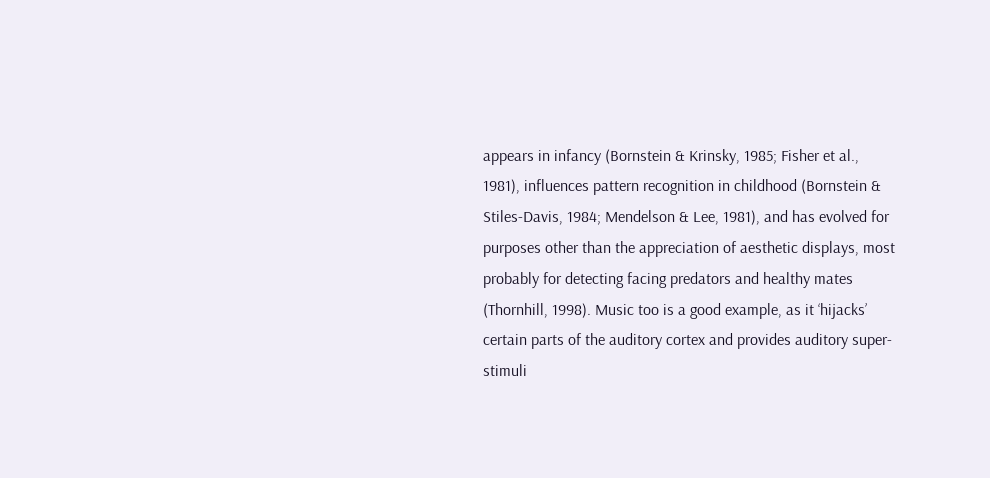appears in infancy (Bornstein & Krinsky, 1985; Fisher et al., 1981), influences pattern recognition in childhood (Bornstein & Stiles-Davis, 1984; Mendelson & Lee, 1981), and has evolved for purposes other than the appreciation of aesthetic displays, most probably for detecting facing predators and healthy mates (Thornhill, 1998). Music too is a good example, as it ‘hijacks’ certain parts of the auditory cortex and provides auditory super-stimuli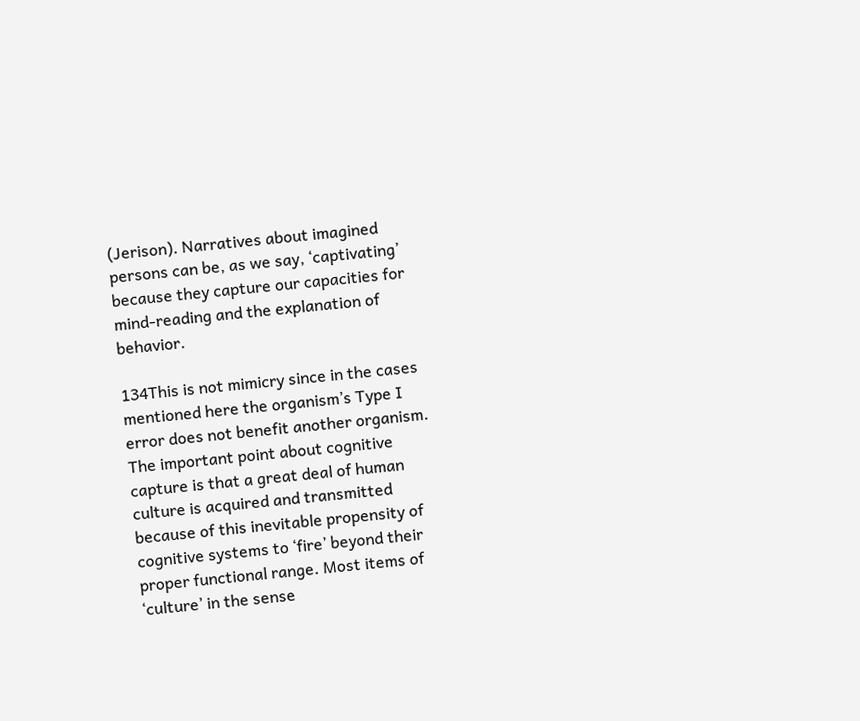(Jerison). Narratives about imagined persons can be, as we say, ‘captivating’ because they capture our capacities for mind-reading and the explanation of behavior.

134This is not mimicry since in the cases mentioned here the organism’s Type I error does not benefit another organism. The important point about cognitive capture is that a great deal of human culture is acquired and transmitted because of this inevitable propensity of cognitive systems to ‘fire’ beyond their proper functional range. Most items of ‘culture’ in the sense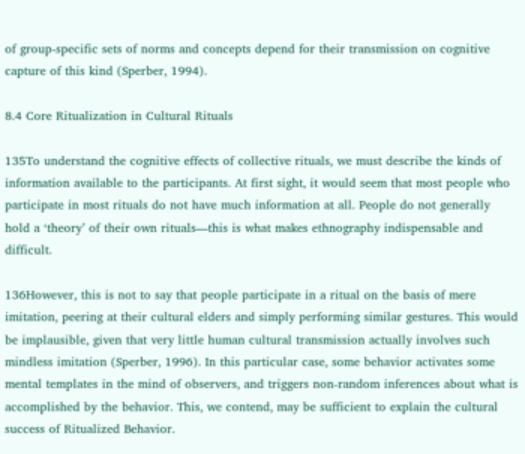of group-specific sets of norms and concepts depend for their transmission on cognitive capture of this kind (Sperber, 1994).

8.4 Core Ritualization in Cultural Rituals

135To understand the cognitive effects of collective rituals, we must describe the kinds of information available to the participants. At first sight, it would seem that most people who participate in most rituals do not have much information at all. People do not generally hold a ‘theory’ of their own rituals—this is what makes ethnography indispensable and difficult.

136However, this is not to say that people participate in a ritual on the basis of mere imitation, peering at their cultural elders and simply performing similar gestures. This would be implausible, given that very little human cultural transmission actually involves such mindless imitation (Sperber, 1996). In this particular case, some behavior activates some mental templates in the mind of observers, and triggers non-random inferences about what is accomplished by the behavior. This, we contend, may be sufficient to explain the cultural success of Ritualized Behavior.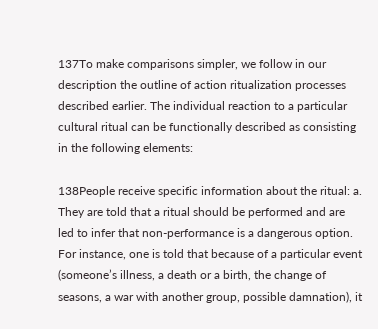137To make comparisons simpler, we follow in our description the outline of action ritualization processes described earlier. The individual reaction to a particular cultural ritual can be functionally described as consisting in the following elements:

138People receive specific information about the ritual: a. They are told that a ritual should be performed and are led to infer that non-performance is a dangerous option. For instance, one is told that because of a particular event (someone’s illness, a death or a birth, the change of seasons, a war with another group, possible damnation), it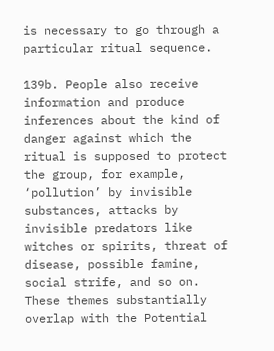is necessary to go through a particular ritual sequence.

139b. People also receive information and produce inferences about the kind of danger against which the ritual is supposed to protect the group, for example, ‘pollution’ by invisible substances, attacks by invisible predators like witches or spirits, threat of disease, possible famine, social strife, and so on. These themes substantially overlap with the Potential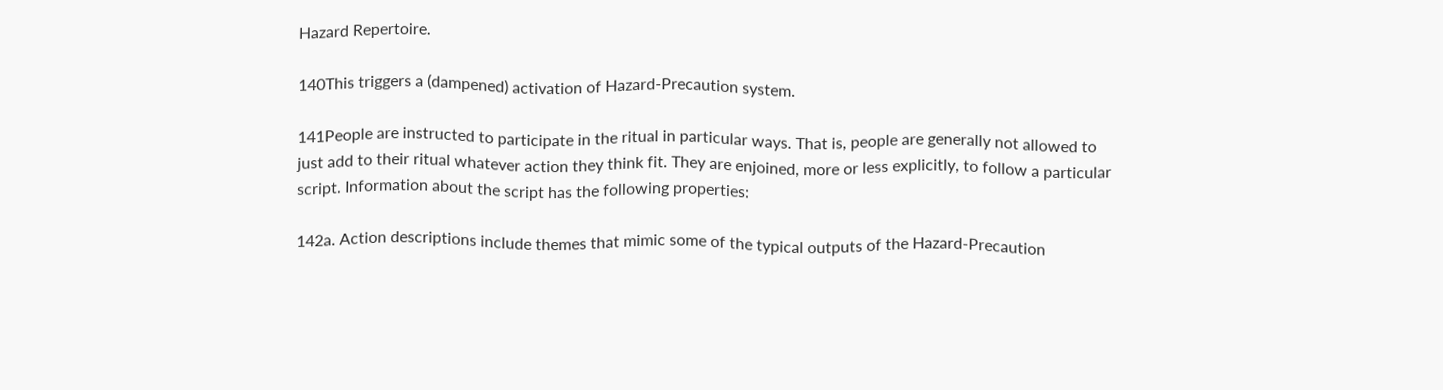Hazard Repertoire.

140This triggers a (dampened) activation of Hazard-Precaution system.

141People are instructed to participate in the ritual in particular ways. That is, people are generally not allowed to just add to their ritual whatever action they think fit. They are enjoined, more or less explicitly, to follow a particular script. Information about the script has the following properties:

142a. Action descriptions include themes that mimic some of the typical outputs of the Hazard-Precaution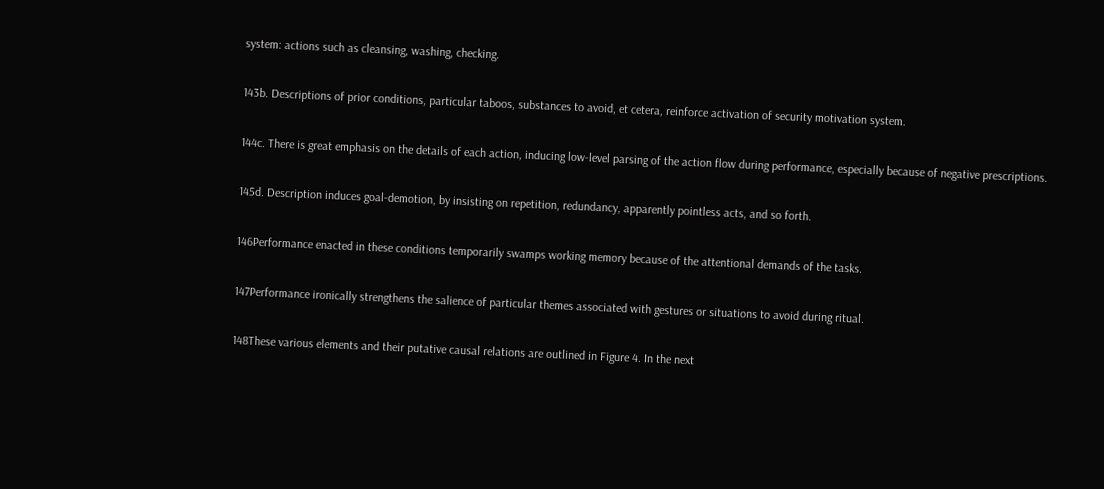system: actions such as cleansing, washing, checking.

143b. Descriptions of prior conditions, particular taboos, substances to avoid, et cetera, reinforce activation of security motivation system.

144c. There is great emphasis on the details of each action, inducing low-level parsing of the action flow during performance, especially because of negative prescriptions.

145d. Description induces goal-demotion, by insisting on repetition, redundancy, apparently pointless acts, and so forth.

146Performance enacted in these conditions temporarily swamps working memory because of the attentional demands of the tasks.

147Performance ironically strengthens the salience of particular themes associated with gestures or situations to avoid during ritual.

148These various elements and their putative causal relations are outlined in Figure 4. In the next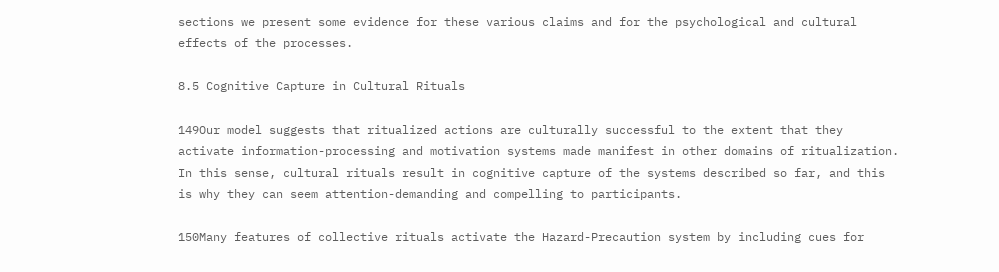sections we present some evidence for these various claims and for the psychological and cultural effects of the processes.

8.5 Cognitive Capture in Cultural Rituals

149Our model suggests that ritualized actions are culturally successful to the extent that they activate information-processing and motivation systems made manifest in other domains of ritualization. In this sense, cultural rituals result in cognitive capture of the systems described so far, and this is why they can seem attention-demanding and compelling to participants.

150Many features of collective rituals activate the Hazard-Precaution system by including cues for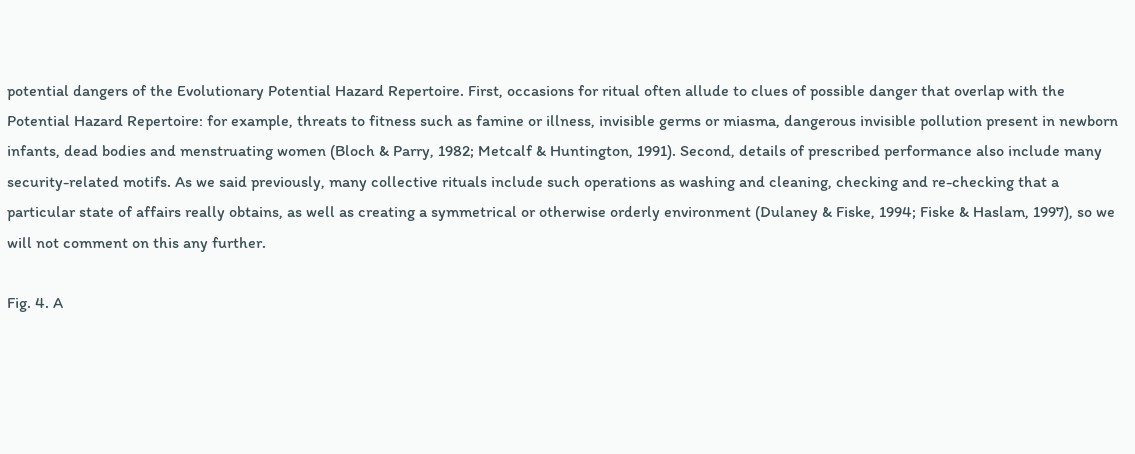potential dangers of the Evolutionary Potential Hazard Repertoire. First, occasions for ritual often allude to clues of possible danger that overlap with the Potential Hazard Repertoire: for example, threats to fitness such as famine or illness, invisible germs or miasma, dangerous invisible pollution present in newborn infants, dead bodies and menstruating women (Bloch & Parry, 1982; Metcalf & Huntington, 1991). Second, details of prescribed performance also include many security-related motifs. As we said previously, many collective rituals include such operations as washing and cleaning, checking and re-checking that a particular state of affairs really obtains, as well as creating a symmetrical or otherwise orderly environment (Dulaney & Fiske, 1994; Fiske & Haslam, 1997), so we will not comment on this any further.

Fig. 4. A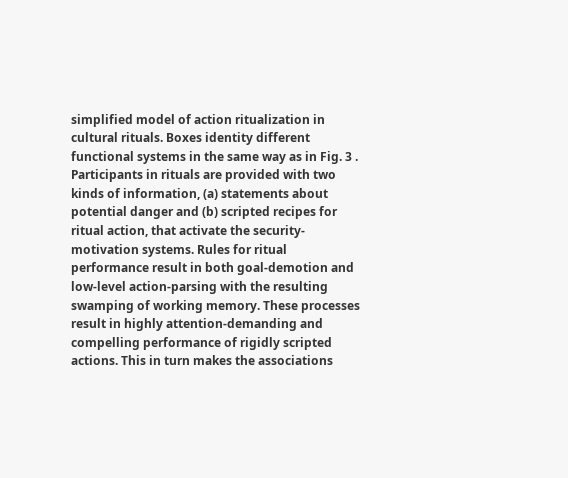simplified model of action ritualization in cultural rituals. Boxes identity different functional systems in the same way as in Fig. 3 . Participants in rituals are provided with two kinds of information, (a) statements about potential danger and (b) scripted recipes for ritual action, that activate the security-motivation systems. Rules for ritual performance result in both goal-demotion and low-level action-parsing with the resulting swamping of working memory. These processes result in highly attention-demanding and compelling performance of rigidly scripted actions. This in turn makes the associations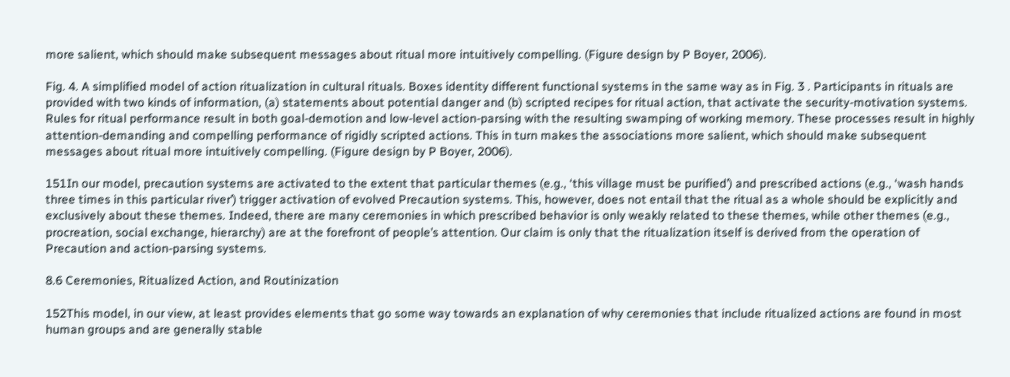more salient, which should make subsequent messages about ritual more intuitively compelling. (Figure design by P Boyer, 2006).

Fig. 4. A simplified model of action ritualization in cultural rituals. Boxes identity different functional systems in the same way as in Fig. 3 . Participants in rituals are provided with two kinds of information, (a) statements about potential danger and (b) scripted recipes for ritual action, that activate the security-motivation systems. Rules for ritual performance result in both goal-demotion and low-level action-parsing with the resulting swamping of working memory. These processes result in highly attention-demanding and compelling performance of rigidly scripted actions. This in turn makes the associations more salient, which should make subsequent messages about ritual more intuitively compelling. (Figure design by P Boyer, 2006).

151In our model, precaution systems are activated to the extent that particular themes (e.g., ‘this village must be purified’) and prescribed actions (e.g., ‘wash hands three times in this particular river’) trigger activation of evolved Precaution systems. This, however, does not entail that the ritual as a whole should be explicitly and exclusively about these themes. Indeed, there are many ceremonies in which prescribed behavior is only weakly related to these themes, while other themes (e.g., procreation, social exchange, hierarchy) are at the forefront of people’s attention. Our claim is only that the ritualization itself is derived from the operation of Precaution and action-parsing systems.

8.6 Ceremonies, Ritualized Action, and Routinization

152This model, in our view, at least provides elements that go some way towards an explanation of why ceremonies that include ritualized actions are found in most human groups and are generally stable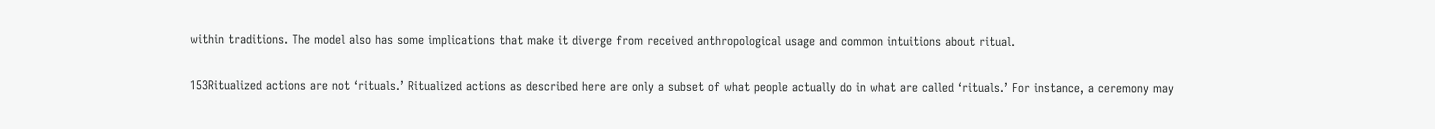within traditions. The model also has some implications that make it diverge from received anthropological usage and common intuitions about ritual.

153Ritualized actions are not ‘rituals.’ Ritualized actions as described here are only a subset of what people actually do in what are called ‘rituals.’ For instance, a ceremony may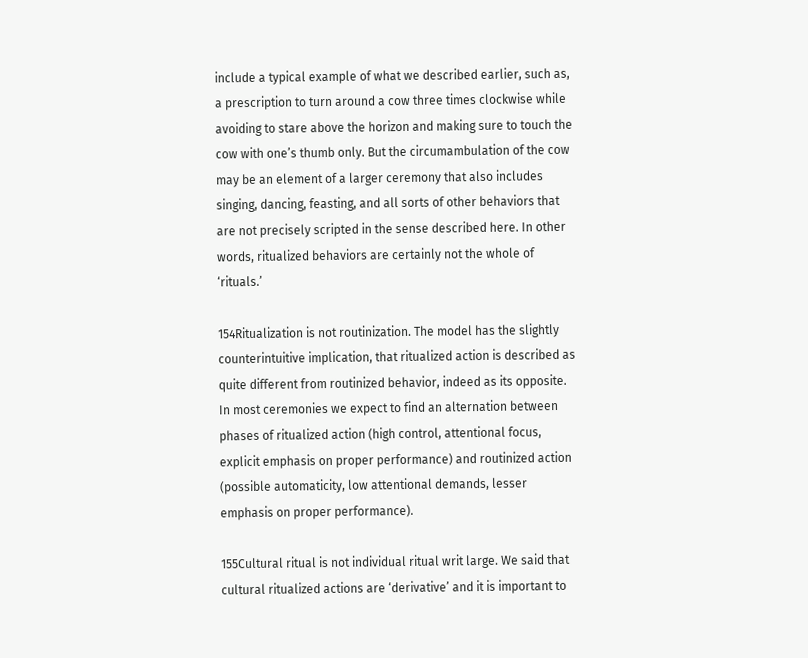include a typical example of what we described earlier, such as, a prescription to turn around a cow three times clockwise while avoiding to stare above the horizon and making sure to touch the cow with one’s thumb only. But the circumambulation of the cow may be an element of a larger ceremony that also includes singing, dancing, feasting, and all sorts of other behaviors that are not precisely scripted in the sense described here. In other words, ritualized behaviors are certainly not the whole of ‘rituals.’

154Ritualization is not routinization. The model has the slightly counterintuitive implication, that ritualized action is described as quite different from routinized behavior, indeed as its opposite. In most ceremonies we expect to find an alternation between phases of ritualized action (high control, attentional focus, explicit emphasis on proper performance) and routinized action (possible automaticity, low attentional demands, lesser emphasis on proper performance).

155Cultural ritual is not individual ritual writ large. We said that cultural ritualized actions are ‘derivative’ and it is important to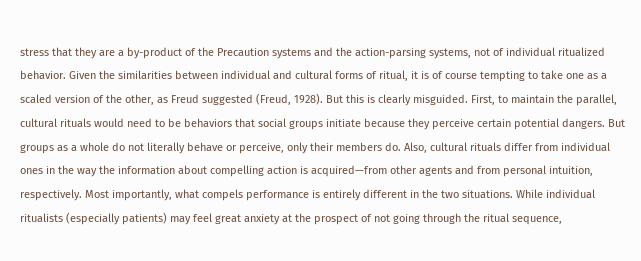stress that they are a by-product of the Precaution systems and the action-parsing systems, not of individual ritualized behavior. Given the similarities between individual and cultural forms of ritual, it is of course tempting to take one as a scaled version of the other, as Freud suggested (Freud, 1928). But this is clearly misguided. First, to maintain the parallel, cultural rituals would need to be behaviors that social groups initiate because they perceive certain potential dangers. But groups as a whole do not literally behave or perceive, only their members do. Also, cultural rituals differ from individual ones in the way the information about compelling action is acquired—from other agents and from personal intuition, respectively. Most importantly, what compels performance is entirely different in the two situations. While individual ritualists (especially patients) may feel great anxiety at the prospect of not going through the ritual sequence,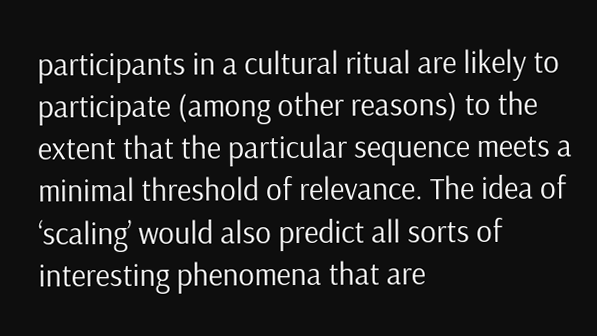participants in a cultural ritual are likely to participate (among other reasons) to the extent that the particular sequence meets a minimal threshold of relevance. The idea of ‘scaling’ would also predict all sorts of interesting phenomena that are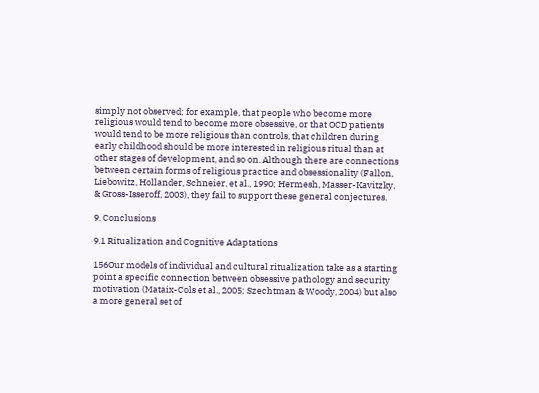simply not observed; for example, that people who become more religious would tend to become more obsessive, or that OCD patients would tend to be more religious than controls, that children during early childhood should be more interested in religious ritual than at other stages of development, and so on. Although there are connections between certain forms of religious practice and obsessionality (Fallon, Liebowitz, Hollander, Schneier, et al., 1990; Hermesh, Masser-Kavitzky, & Gross-Isseroff, 2003), they fail to support these general conjectures.

9. Conclusions

9.1 Ritualization and Cognitive Adaptations

156Our models of individual and cultural ritualization take as a starting point a specific connection between obsessive pathology and security motivation (Mataix-Cols et al., 2005; Szechtman & Woody, 2004) but also a more general set of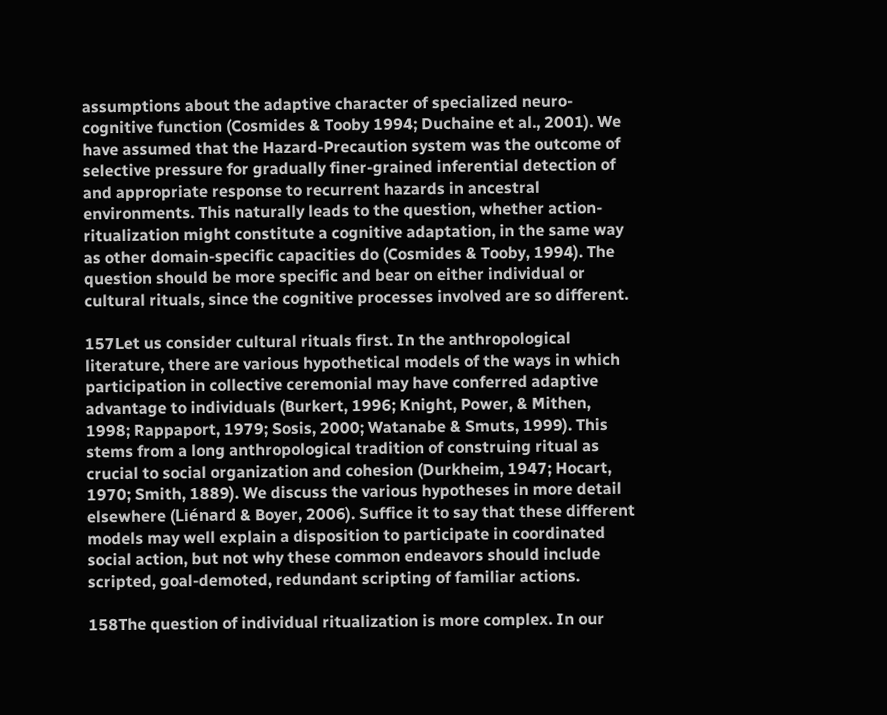assumptions about the adaptive character of specialized neuro-cognitive function (Cosmides & Tooby 1994; Duchaine et al., 2001). We have assumed that the Hazard-Precaution system was the outcome of selective pressure for gradually finer-grained inferential detection of and appropriate response to recurrent hazards in ancestral environments. This naturally leads to the question, whether action-ritualization might constitute a cognitive adaptation, in the same way as other domain-specific capacities do (Cosmides & Tooby, 1994). The question should be more specific and bear on either individual or cultural rituals, since the cognitive processes involved are so different.

157Let us consider cultural rituals first. In the anthropological literature, there are various hypothetical models of the ways in which participation in collective ceremonial may have conferred adaptive advantage to individuals (Burkert, 1996; Knight, Power, & Mithen, 1998; Rappaport, 1979; Sosis, 2000; Watanabe & Smuts, 1999). This stems from a long anthropological tradition of construing ritual as crucial to social organization and cohesion (Durkheim, 1947; Hocart, 1970; Smith, 1889). We discuss the various hypotheses in more detail elsewhere (Liénard & Boyer, 2006). Suffice it to say that these different models may well explain a disposition to participate in coordinated social action, but not why these common endeavors should include scripted, goal-demoted, redundant scripting of familiar actions.

158The question of individual ritualization is more complex. In our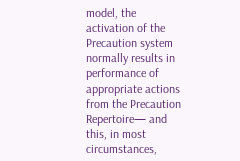model, the activation of the Precaution system normally results in performance of appropriate actions from the Precaution Repertoire— and this, in most circumstances,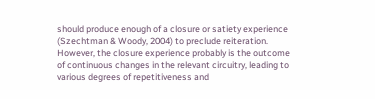should produce enough of a closure or satiety experience (Szechtman & Woody, 2004) to preclude reiteration. However, the closure experience probably is the outcome of continuous changes in the relevant circuitry, leading to various degrees of repetitiveness and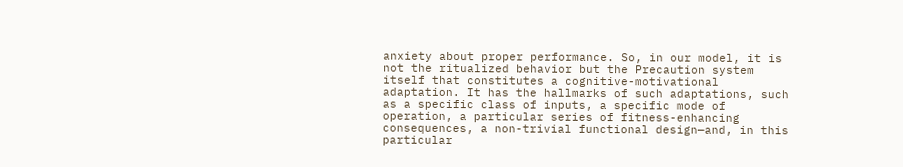anxiety about proper performance. So, in our model, it is not the ritualized behavior but the Precaution system itself that constitutes a cognitive-motivational adaptation. It has the hallmarks of such adaptations, such as a specific class of inputs, a specific mode of operation, a particular series of fitness-enhancing consequences, a non-trivial functional design—and, in this particular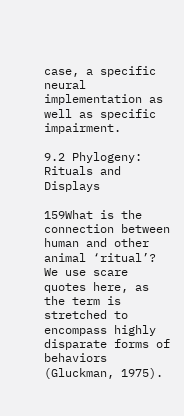case, a specific neural implementation as well as specific impairment.

9.2 Phylogeny: Rituals and Displays

159What is the connection between human and other animal ‘ritual’? We use scare quotes here, as the term is stretched to encompass highly disparate forms of behaviors (Gluckman, 1975).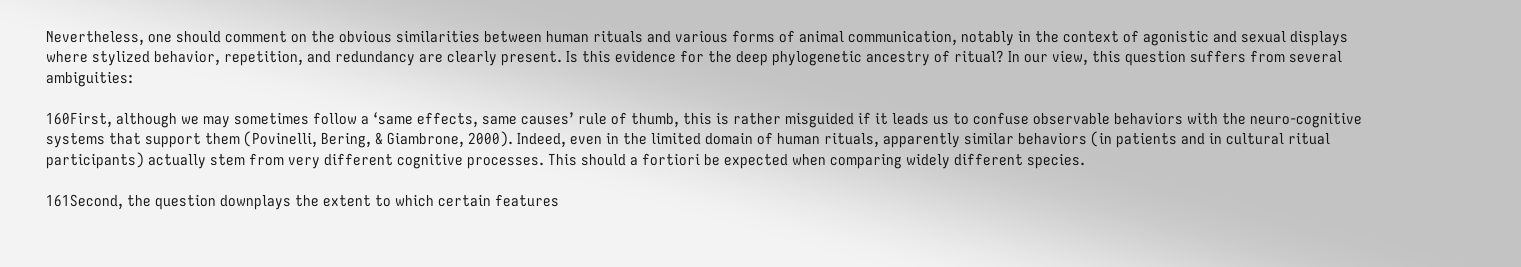Nevertheless, one should comment on the obvious similarities between human rituals and various forms of animal communication, notably in the context of agonistic and sexual displays where stylized behavior, repetition, and redundancy are clearly present. Is this evidence for the deep phylogenetic ancestry of ritual? In our view, this question suffers from several ambiguities:

160First, although we may sometimes follow a ‘same effects, same causes’ rule of thumb, this is rather misguided if it leads us to confuse observable behaviors with the neuro-cognitive systems that support them (Povinelli, Bering, & Giambrone, 2000). Indeed, even in the limited domain of human rituals, apparently similar behaviors (in patients and in cultural ritual participants) actually stem from very different cognitive processes. This should a fortiori be expected when comparing widely different species.

161Second, the question downplays the extent to which certain features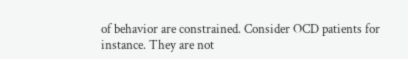of behavior are constrained. Consider OCD patients for instance. They are not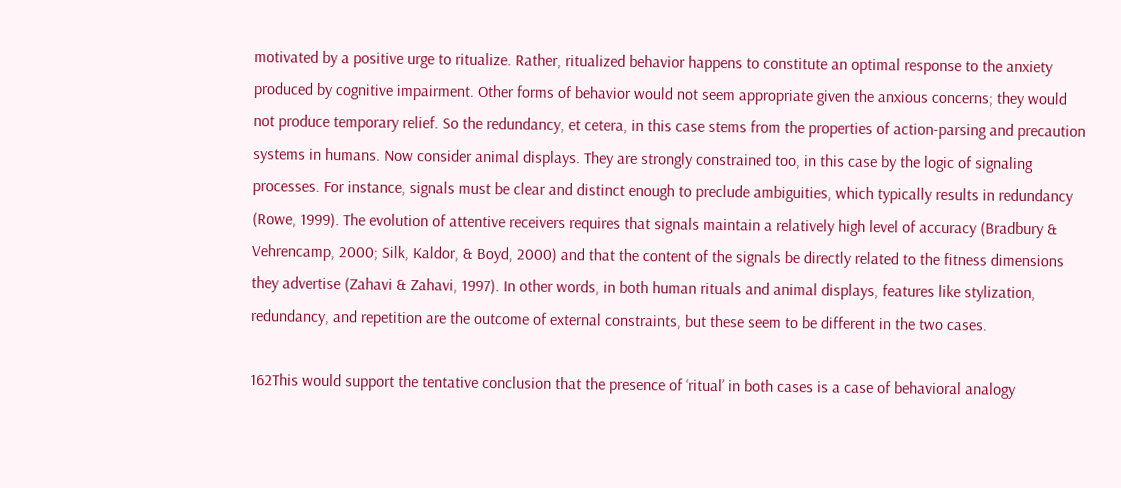motivated by a positive urge to ritualize. Rather, ritualized behavior happens to constitute an optimal response to the anxiety produced by cognitive impairment. Other forms of behavior would not seem appropriate given the anxious concerns; they would not produce temporary relief. So the redundancy, et cetera, in this case stems from the properties of action-parsing and precaution systems in humans. Now consider animal displays. They are strongly constrained too, in this case by the logic of signaling processes. For instance, signals must be clear and distinct enough to preclude ambiguities, which typically results in redundancy (Rowe, 1999). The evolution of attentive receivers requires that signals maintain a relatively high level of accuracy (Bradbury & Vehrencamp, 2000; Silk, Kaldor, & Boyd, 2000) and that the content of the signals be directly related to the fitness dimensions they advertise (Zahavi & Zahavi, 1997). In other words, in both human rituals and animal displays, features like stylization, redundancy, and repetition are the outcome of external constraints, but these seem to be different in the two cases.

162This would support the tentative conclusion that the presence of ‘ritual’ in both cases is a case of behavioral analogy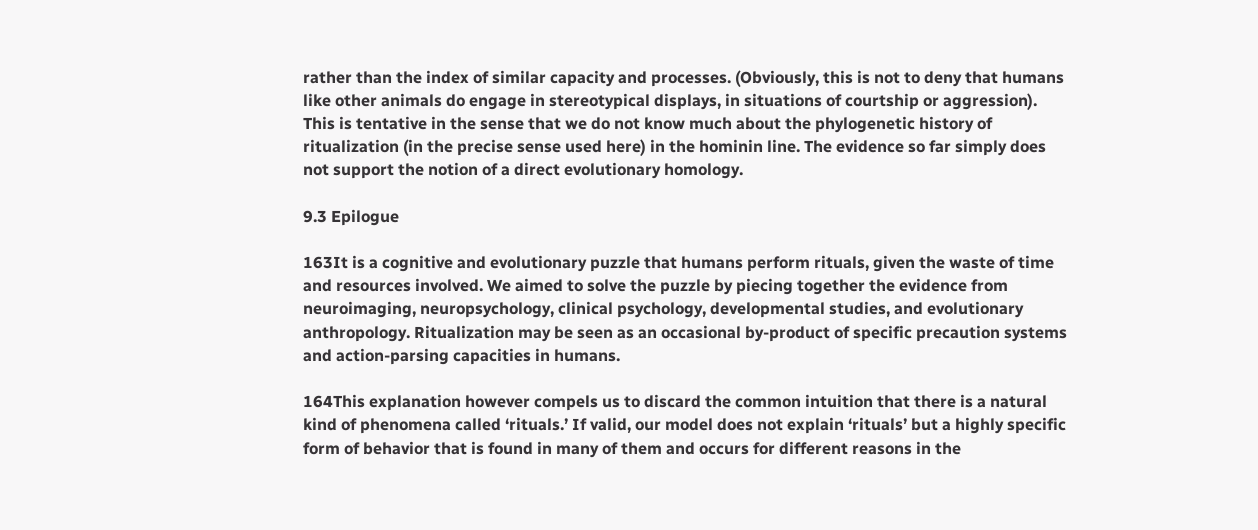rather than the index of similar capacity and processes. (Obviously, this is not to deny that humans like other animals do engage in stereotypical displays, in situations of courtship or aggression). This is tentative in the sense that we do not know much about the phylogenetic history of ritualization (in the precise sense used here) in the hominin line. The evidence so far simply does not support the notion of a direct evolutionary homology.

9.3 Epilogue

163It is a cognitive and evolutionary puzzle that humans perform rituals, given the waste of time and resources involved. We aimed to solve the puzzle by piecing together the evidence from neuroimaging, neuropsychology, clinical psychology, developmental studies, and evolutionary anthropology. Ritualization may be seen as an occasional by-product of specific precaution systems and action-parsing capacities in humans.

164This explanation however compels us to discard the common intuition that there is a natural kind of phenomena called ‘rituals.’ If valid, our model does not explain ‘rituals’ but a highly specific form of behavior that is found in many of them and occurs for different reasons in the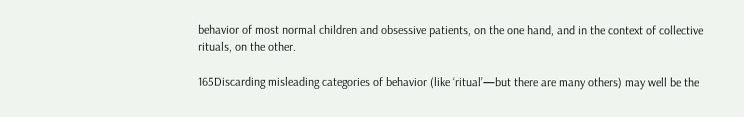behavior of most normal children and obsessive patients, on the one hand, and in the context of collective rituals, on the other.

165Discarding misleading categories of behavior (like ‘ritual’—but there are many others) may well be the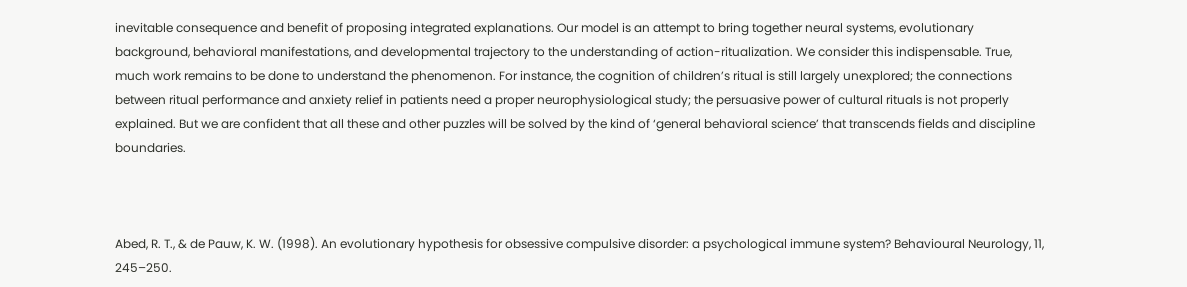inevitable consequence and benefit of proposing integrated explanations. Our model is an attempt to bring together neural systems, evolutionary background, behavioral manifestations, and developmental trajectory to the understanding of action-ritualization. We consider this indispensable. True, much work remains to be done to understand the phenomenon. For instance, the cognition of children’s ritual is still largely unexplored; the connections between ritual performance and anxiety relief in patients need a proper neurophysiological study; the persuasive power of cultural rituals is not properly explained. But we are confident that all these and other puzzles will be solved by the kind of ‘general behavioral science’ that transcends fields and discipline boundaries.



Abed, R. T., & de Pauw, K. W. (1998). An evolutionary hypothesis for obsessive compulsive disorder: a psychological immune system? Behavioural Neurology, 11, 245–250.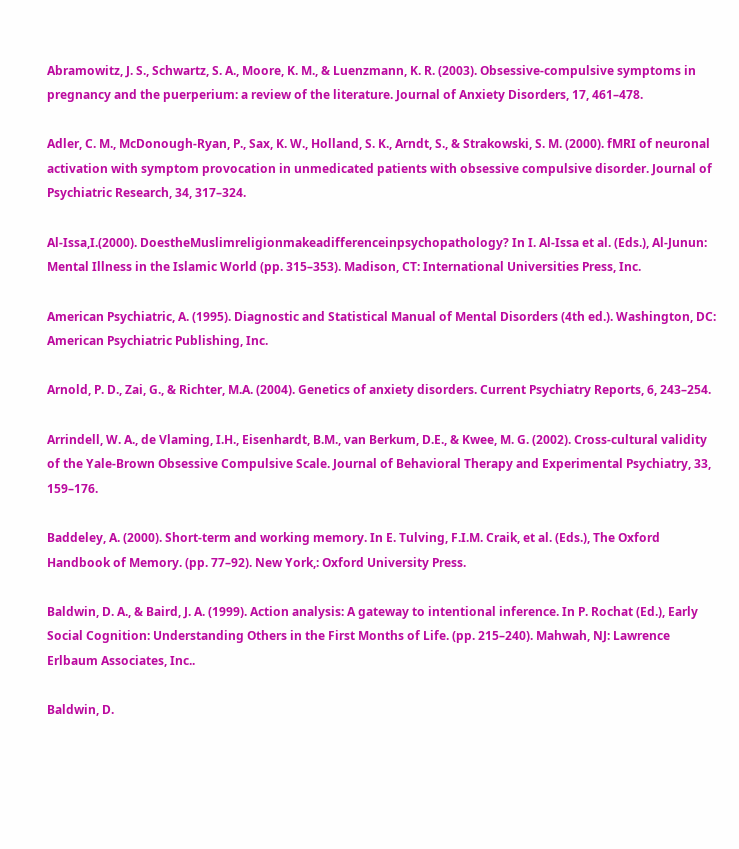Abramowitz, J. S., Schwartz, S. A., Moore, K. M., & Luenzmann, K. R. (2003). Obsessive-compulsive symptoms in pregnancy and the puerperium: a review of the literature. Journal of Anxiety Disorders, 17, 461–478.

Adler, C. M., McDonough-Ryan, P., Sax, K. W., Holland, S. K., Arndt, S., & Strakowski, S. M. (2000). fMRI of neuronal activation with symptom provocation in unmedicated patients with obsessive compulsive disorder. Journal of Psychiatric Research, 34, 317–324.

Al-Issa,I.(2000). DoestheMuslimreligionmakeadifferenceinpsychopathology? In I. Al-Issa et al. (Eds.), Al-Junun: Mental Illness in the Islamic World (pp. 315–353). Madison, CT: International Universities Press, Inc.

American Psychiatric, A. (1995). Diagnostic and Statistical Manual of Mental Disorders (4th ed.). Washington, DC: American Psychiatric Publishing, Inc.

Arnold, P. D., Zai, G., & Richter, M.A. (2004). Genetics of anxiety disorders. Current Psychiatry Reports, 6, 243–254.

Arrindell, W. A., de Vlaming, I.H., Eisenhardt, B.M., van Berkum, D.E., & Kwee, M. G. (2002). Cross-cultural validity of the Yale-Brown Obsessive Compulsive Scale. Journal of Behavioral Therapy and Experimental Psychiatry, 33, 159–176.

Baddeley, A. (2000). Short-term and working memory. In E. Tulving, F.I.M. Craik, et al. (Eds.), The Oxford Handbook of Memory. (pp. 77–92). New York,: Oxford University Press.

Baldwin, D. A., & Baird, J. A. (1999). Action analysis: A gateway to intentional inference. In P. Rochat (Ed.), Early Social Cognition: Understanding Others in the First Months of Life. (pp. 215–240). Mahwah, NJ: Lawrence Erlbaum Associates, Inc..

Baldwin, D.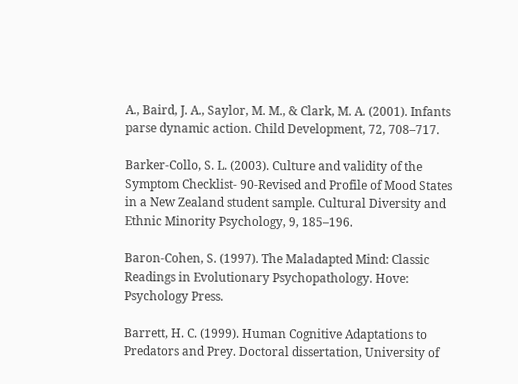A., Baird, J. A., Saylor, M. M., & Clark, M. A. (2001). Infants parse dynamic action. Child Development, 72, 708–717.

Barker-Collo, S. L. (2003). Culture and validity of the Symptom Checklist- 90-Revised and Profile of Mood States in a New Zealand student sample. Cultural Diversity and Ethnic Minority Psychology, 9, 185–196.

Baron-Cohen, S. (1997). The Maladapted Mind: Classic Readings in Evolutionary Psychopathology. Hove: Psychology Press.

Barrett, H. C. (1999). Human Cognitive Adaptations to Predators and Prey. Doctoral dissertation, University of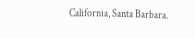California, Santa Barbara.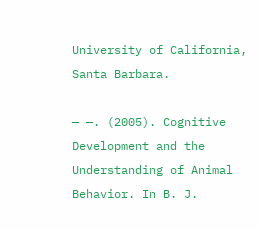University of California, Santa Barbara.

— —. (2005). Cognitive Development and the Understanding of Animal Behavior. In B. J.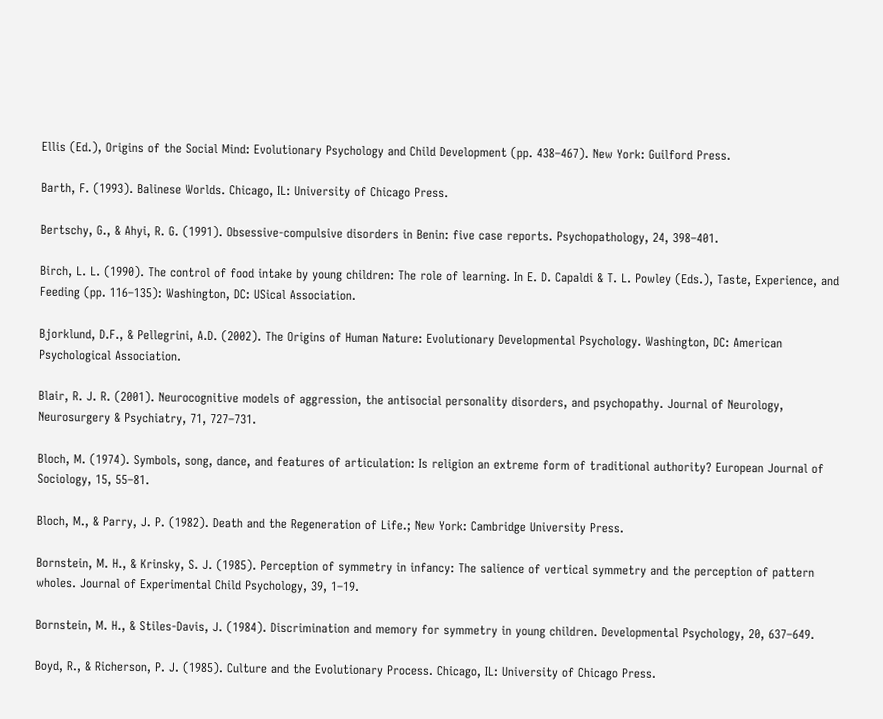Ellis (Ed.), Origins of the Social Mind: Evolutionary Psychology and Child Development (pp. 438–467). New York: Guilford Press.

Barth, F. (1993). Balinese Worlds. Chicago, IL: University of Chicago Press.

Bertschy, G., & Ahyi, R. G. (1991). Obsessive-compulsive disorders in Benin: five case reports. Psychopathology, 24, 398–401.

Birch, L. L. (1990). The control of food intake by young children: The role of learning. In E. D. Capaldi & T. L. Powley (Eds.), Taste, Experience, and Feeding (pp. 116–135): Washington, DC: USical Association.

Bjorklund, D.F., & Pellegrini, A.D. (2002). The Origins of Human Nature: Evolutionary Developmental Psychology. Washington, DC: American Psychological Association.

Blair, R. J. R. (2001). Neurocognitive models of aggression, the antisocial personality disorders, and psychopathy. Journal of Neurology, Neurosurgery & Psychiatry, 71, 727–731.

Bloch, M. (1974). Symbols, song, dance, and features of articulation: Is religion an extreme form of traditional authority? European Journal of Sociology, 15, 55–81.

Bloch, M., & Parry, J. P. (1982). Death and the Regeneration of Life.; New York: Cambridge University Press.

Bornstein, M. H., & Krinsky, S. J. (1985). Perception of symmetry in infancy: The salience of vertical symmetry and the perception of pattern wholes. Journal of Experimental Child Psychology, 39, 1–19.

Bornstein, M. H., & Stiles-Davis, J. (1984). Discrimination and memory for symmetry in young children. Developmental Psychology, 20, 637–649.

Boyd, R., & Richerson, P. J. (1985). Culture and the Evolutionary Process. Chicago, IL: University of Chicago Press.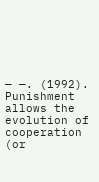— —. (1992). Punishment allows the evolution of cooperation (or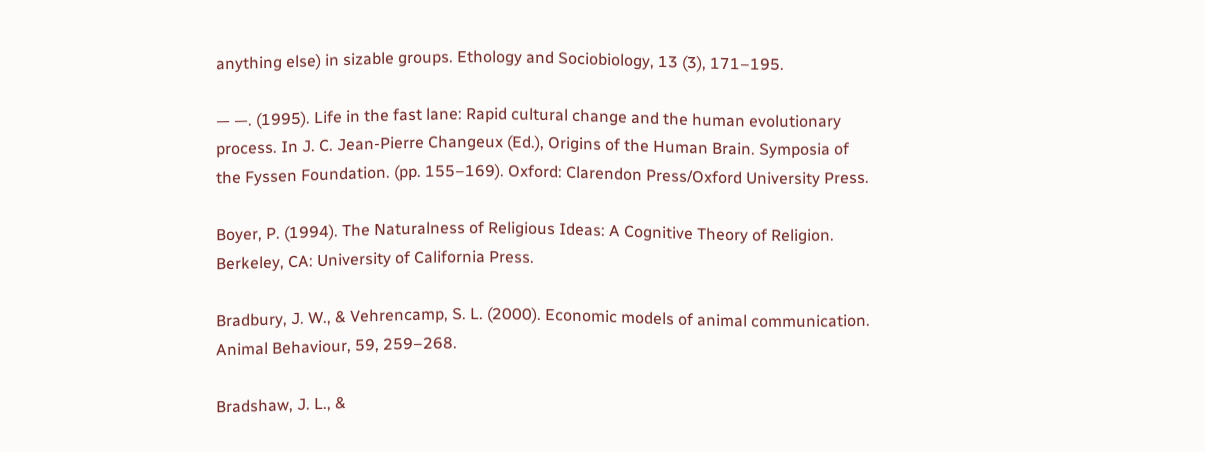anything else) in sizable groups. Ethology and Sociobiology, 13 (3), 171–195.

— —. (1995). Life in the fast lane: Rapid cultural change and the human evolutionary process. In J. C. Jean-Pierre Changeux (Ed.), Origins of the Human Brain. Symposia of the Fyssen Foundation. (pp. 155–169). Oxford: Clarendon Press/Oxford University Press.

Boyer, P. (1994). The Naturalness of Religious Ideas: A Cognitive Theory of Religion. Berkeley, CA: University of California Press.

Bradbury, J. W., & Vehrencamp, S. L. (2000). Economic models of animal communication. Animal Behaviour, 59, 259–268.

Bradshaw, J. L., &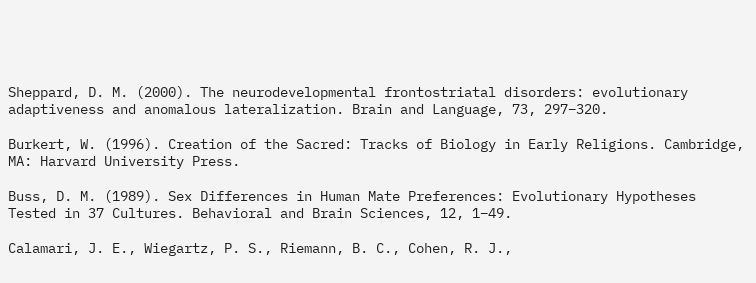Sheppard, D. M. (2000). The neurodevelopmental frontostriatal disorders: evolutionary adaptiveness and anomalous lateralization. Brain and Language, 73, 297–320.

Burkert, W. (1996). Creation of the Sacred: Tracks of Biology in Early Religions. Cambridge, MA: Harvard University Press.

Buss, D. M. (1989). Sex Differences in Human Mate Preferences: Evolutionary Hypotheses Tested in 37 Cultures. Behavioral and Brain Sciences, 12, 1–49.

Calamari, J. E., Wiegartz, P. S., Riemann, B. C., Cohen, R. J.,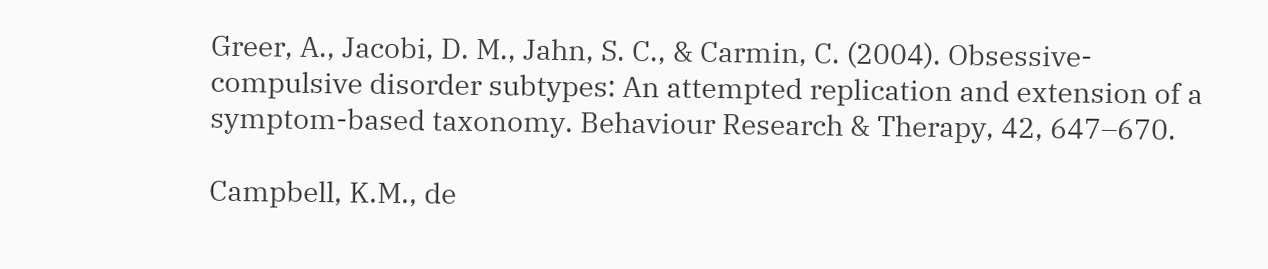Greer, A., Jacobi, D. M., Jahn, S. C., & Carmin, C. (2004). Obsessive-compulsive disorder subtypes: An attempted replication and extension of a symptom-based taxonomy. Behaviour Research & Therapy, 42, 647–670.

Campbell, K.M., de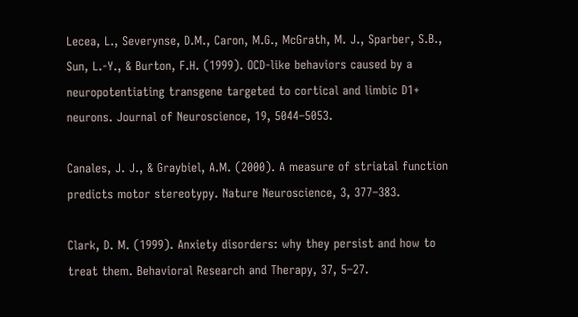Lecea, L., Severynse, D.M., Caron, M.G., McGrath, M. J., Sparber, S.B., Sun, L.-Y., & Burton, F.H. (1999). OCD-like behaviors caused by a neuropotentiating transgene targeted to cortical and limbic D1+ neurons. Journal of Neuroscience, 19, 5044–5053.

Canales, J. J., & Graybiel, A.M. (2000). A measure of striatal function predicts motor stereotypy. Nature Neuroscience, 3, 377–383.

Clark, D. M. (1999). Anxiety disorders: why they persist and how to treat them. Behavioral Research and Therapy, 37, 5–27.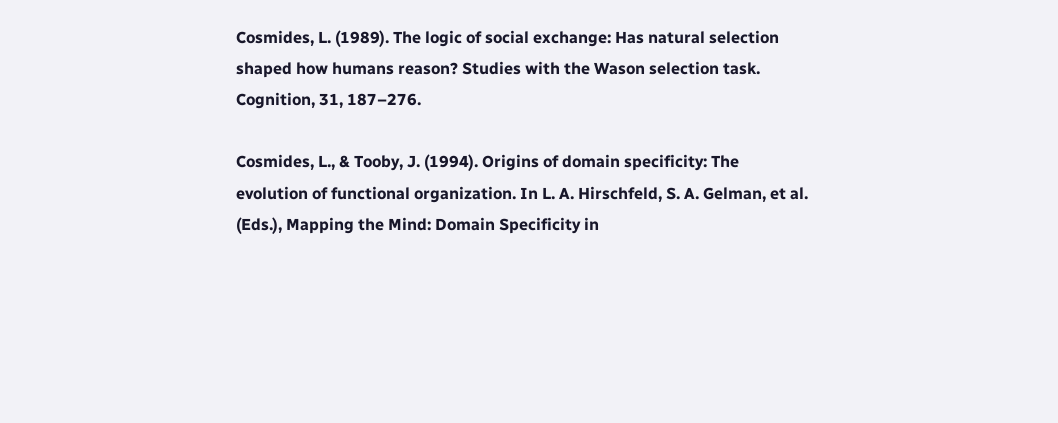Cosmides, L. (1989). The logic of social exchange: Has natural selection shaped how humans reason? Studies with the Wason selection task. Cognition, 31, 187–276.

Cosmides, L., & Tooby, J. (1994). Origins of domain specificity: The evolution of functional organization. In L. A. Hirschfeld, S. A. Gelman, et al. (Eds.), Mapping the Mind: Domain Specificity in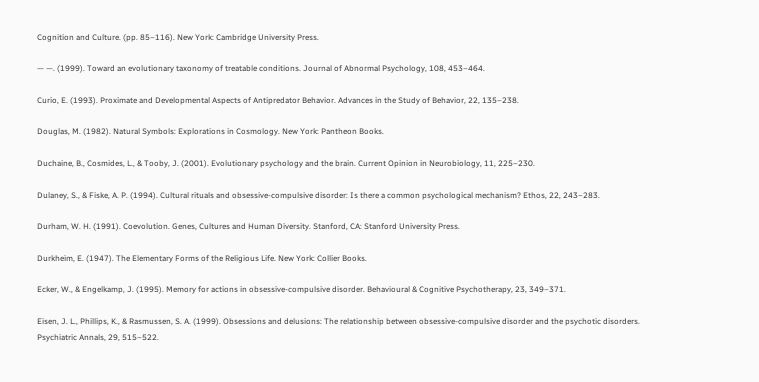Cognition and Culture. (pp. 85–116). New York: Cambridge University Press.

— —. (1999). Toward an evolutionary taxonomy of treatable conditions. Journal of Abnormal Psychology, 108, 453–464.

Curio, E. (1993). Proximate and Developmental Aspects of Antipredator Behavior. Advances in the Study of Behavior, 22, 135–238.

Douglas, M. (1982). Natural Symbols: Explorations in Cosmology. New York: Pantheon Books.

Duchaine, B., Cosmides, L., & Tooby, J. (2001). Evolutionary psychology and the brain. Current Opinion in Neurobiology, 11, 225–230.

Dulaney, S., & Fiske, A. P. (1994). Cultural rituals and obsessive-compulsive disorder: Is there a common psychological mechanism? Ethos, 22, 243–283.

Durham, W. H. (1991). Coevolution. Genes, Cultures and Human Diversity. Stanford, CA: Stanford University Press.

Durkheim, E. (1947). The Elementary Forms of the Religious Life. New York: Collier Books.

Ecker, W., & Engelkamp, J. (1995). Memory for actions in obsessive-compulsive disorder. Behavioural & Cognitive Psychotherapy, 23, 349–371.

Eisen, J. L., Phillips, K., & Rasmussen, S. A. (1999). Obsessions and delusions: The relationship between obsessive-compulsive disorder and the psychotic disorders. Psychiatric Annals, 29, 515–522.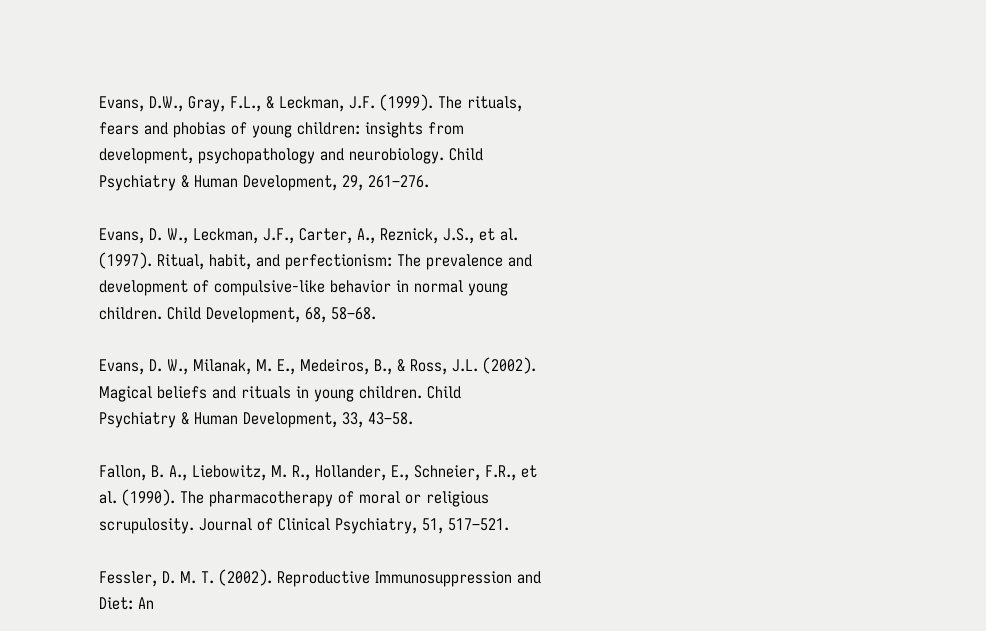Evans, D.W., Gray, F.L., & Leckman, J.F. (1999). The rituals, fears and phobias of young children: insights from development, psychopathology and neurobiology. Child Psychiatry & Human Development, 29, 261–276.

Evans, D. W., Leckman, J.F., Carter, A., Reznick, J.S., et al. (1997). Ritual, habit, and perfectionism: The prevalence and development of compulsive-like behavior in normal young children. Child Development, 68, 58–68.

Evans, D. W., Milanak, M. E., Medeiros, B., & Ross, J.L. (2002). Magical beliefs and rituals in young children. Child Psychiatry & Human Development, 33, 43–58.

Fallon, B. A., Liebowitz, M. R., Hollander, E., Schneier, F.R., et al. (1990). The pharmacotherapy of moral or religious scrupulosity. Journal of Clinical Psychiatry, 51, 517–521.

Fessler, D. M. T. (2002). Reproductive Immunosuppression and Diet: An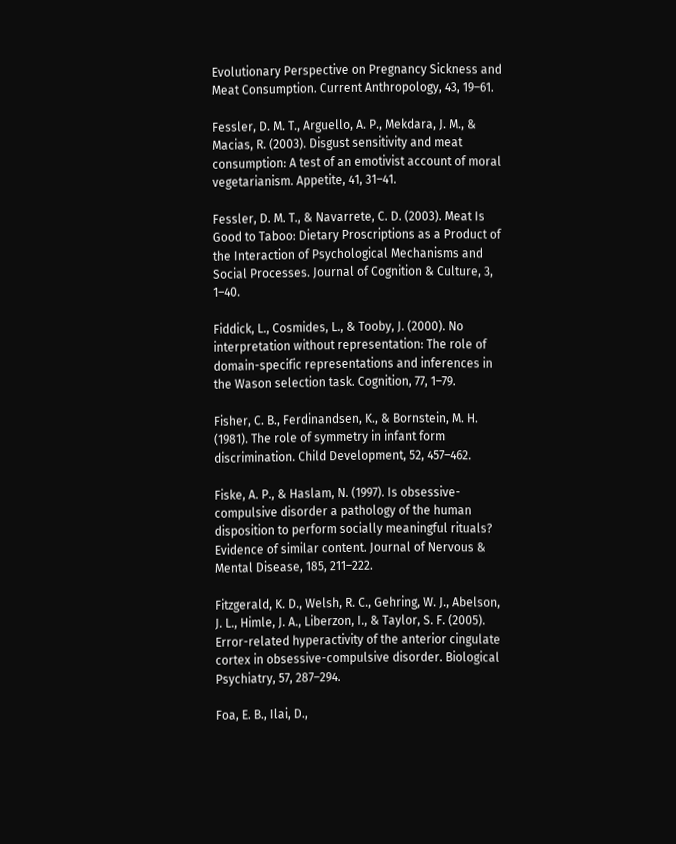Evolutionary Perspective on Pregnancy Sickness and Meat Consumption. Current Anthropology, 43, 19–61.

Fessler, D. M. T., Arguello, A. P., Mekdara, J. M., & Macias, R. (2003). Disgust sensitivity and meat consumption: A test of an emotivist account of moral vegetarianism. Appetite, 41, 31–41.

Fessler, D. M. T., & Navarrete, C. D. (2003). Meat Is Good to Taboo: Dietary Proscriptions as a Product of the Interaction of Psychological Mechanisms and Social Processes. Journal of Cognition & Culture, 3, 1–40.

Fiddick, L., Cosmides, L., & Tooby, J. (2000). No interpretation without representation: The role of domain-specific representations and inferences in the Wason selection task. Cognition, 77, 1–79.

Fisher, C. B., Ferdinandsen, K., & Bornstein, M. H. (1981). The role of symmetry in infant form discrimination. Child Development, 52, 457–462.

Fiske, A. P., & Haslam, N. (1997). Is obsessive-compulsive disorder a pathology of the human disposition to perform socially meaningful rituals? Evidence of similar content. Journal of Nervous & Mental Disease, 185, 211–222.

Fitzgerald, K. D., Welsh, R. C., Gehring, W. J., Abelson, J. L., Himle, J. A., Liberzon, I., & Taylor, S. F. (2005). Error-related hyperactivity of the anterior cingulate cortex in obsessive-compulsive disorder. Biological Psychiatry, 57, 287–294.

Foa, E. B., Ilai, D.,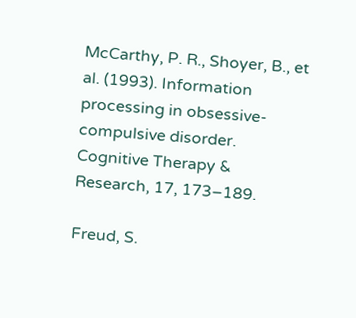McCarthy, P. R., Shoyer, B., et al. (1993). Information processing in obsessive-compulsive disorder. Cognitive Therapy & Research, 17, 173–189.

Freud, S.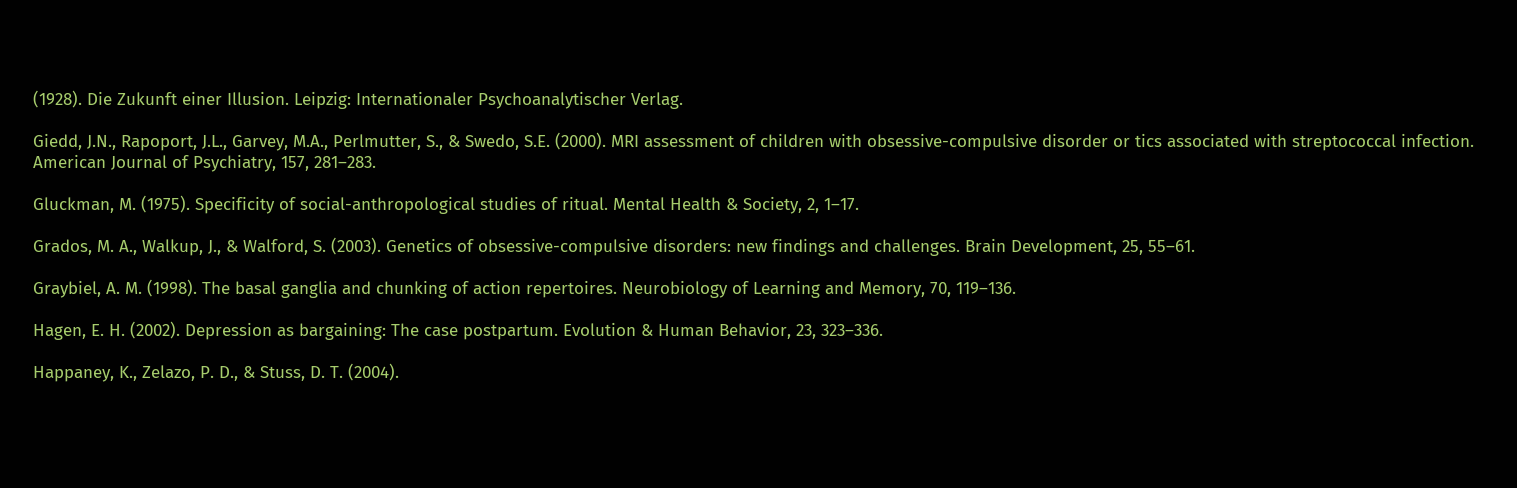(1928). Die Zukunft einer Illusion. Leipzig: Internationaler Psychoanalytischer Verlag.

Giedd, J.N., Rapoport, J.L., Garvey, M.A., Perlmutter, S., & Swedo, S.E. (2000). MRI assessment of children with obsessive-compulsive disorder or tics associated with streptococcal infection. American Journal of Psychiatry, 157, 281–283.

Gluckman, M. (1975). Specificity of social-anthropological studies of ritual. Mental Health & Society, 2, 1–17.

Grados, M. A., Walkup, J., & Walford, S. (2003). Genetics of obsessive-compulsive disorders: new findings and challenges. Brain Development, 25, 55–61.

Graybiel, A. M. (1998). The basal ganglia and chunking of action repertoires. Neurobiology of Learning and Memory, 70, 119–136.

Hagen, E. H. (2002). Depression as bargaining: The case postpartum. Evolution & Human Behavior, 23, 323–336.

Happaney, K., Zelazo, P. D., & Stuss, D. T. (2004).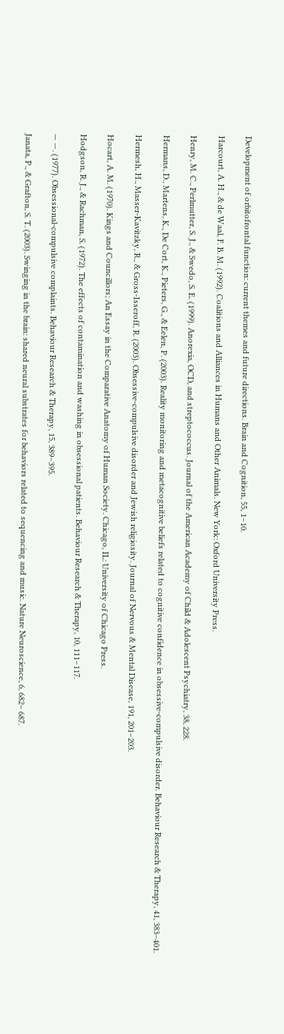Development of orbitofrontal function: current themes and future directions. Brain and Cognition, 55, 1–10.

Harcourt, A. H., & de Waal, F. B. M. (1992). Coalitions and Alliances in Humans and Other Animals. New York: Oxford University Press.

Henry, M. C., Perlmutter, S. J., & Swedo, S. E. (1999). Anorexia, OCD, and streptococcus. Journal of the American Academy of Child & Adolescent Psychiatry, 38, 228.

Hermans, D., Martens, K., De Cort, K., Pieters, G., & Eelen, P. (2003). Reality monitoring and metacognitive beliefs related to cognitive confidence in obsessive-compulsive disorder. Behaviour Research & Therapy, 41, 383–401.

Hermesh, H., Masser-Kavitzky, R., & Gross-Isseroff, R. (2003). Obsessive-compulsive disorder and Jewish religiosity. Journal of Nervous & Mental Disease, 191, 201–203.

Hocart, A. M. (1970). Kings and Councillors; An Essay in the Comparative Anatomy of Human Society. Chicago, IL: University of Chicago Press.

Hodgson, R. J., & Rachman, S. (1972). The effects of contamination and washing in obsessional patients. Behaviour Research & Therapy, 10, 111–117.

— —. (1977). Obsessional-compulsive complaints. Behaviour Research & Therapy, 15, 389–395.

Janata, P., & Grafton, S. T. (2003). Swinging in the brain: shared neural substrates for behaviors related to sequencing and music. Nature Neuroscience, 6, 682– 687.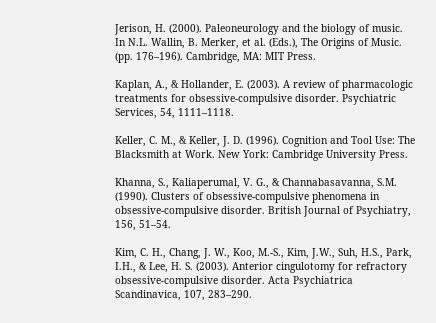Jerison, H. (2000). Paleoneurology and the biology of music. In N.L. Wallin, B. Merker, et al. (Eds.), The Origins of Music. (pp. 176–196). Cambridge, MA: MIT Press.

Kaplan, A., & Hollander, E. (2003). A review of pharmacologic treatments for obsessive-compulsive disorder. Psychiatric Services, 54, 1111–1118.

Keller, C. M., & Keller, J. D. (1996). Cognition and Tool Use: The Blacksmith at Work. New York: Cambridge University Press.

Khanna, S., Kaliaperumal, V. G., & Channabasavanna, S.M. (1990). Clusters of obsessive-compulsive phenomena in obsessive-compulsive disorder. British Journal of Psychiatry, 156, 51–54.

Kim, C. H., Chang, J. W., Koo, M.-S., Kim, J.W., Suh, H.S., Park, I.H., & Lee, H. S. (2003). Anterior cingulotomy for refractory obsessive-compulsive disorder. Acta Psychiatrica Scandinavica, 107, 283–290.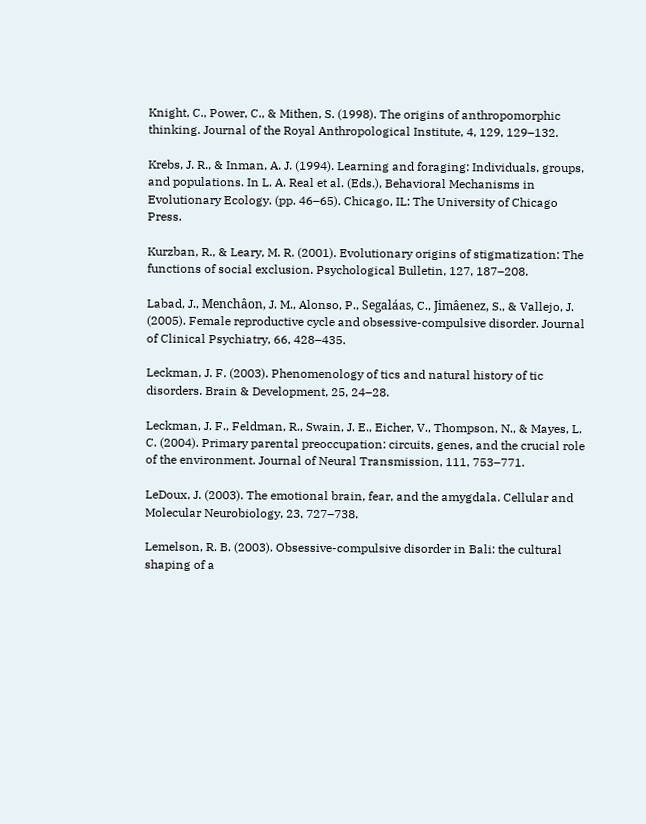Knight, C., Power, C., & Mithen, S. (1998). The origins of anthropomorphic thinking. Journal of the Royal Anthropological Institute, 4, 129, 129–132.

Krebs, J. R., & Inman, A. J. (1994). Learning and foraging: Individuals, groups, and populations. In L. A. Real et al. (Eds.), Behavioral Mechanisms in Evolutionary Ecology. (pp. 46–65). Chicago, IL: The University of Chicago Press.

Kurzban, R., & Leary, M. R. (2001). Evolutionary origins of stigmatization: The functions of social exclusion. Psychological Bulletin, 127, 187–208.

Labad, J., Menchâon, J. M., Alonso, P., Segaláas, C., Jimâenez, S., & Vallejo, J. (2005). Female reproductive cycle and obsessive-compulsive disorder. Journal of Clinical Psychiatry, 66, 428–435.

Leckman, J. F. (2003). Phenomenology of tics and natural history of tic disorders. Brain & Development, 25, 24–28.

Leckman, J. F., Feldman, R., Swain, J. E., Eicher, V., Thompson, N., & Mayes, L. C. (2004). Primary parental preoccupation: circuits, genes, and the crucial role of the environment. Journal of Neural Transmission, 111, 753–771.

LeDoux, J. (2003). The emotional brain, fear, and the amygdala. Cellular and Molecular Neurobiology, 23, 727–738.

Lemelson, R. B. (2003). Obsessive-compulsive disorder in Bali: the cultural shaping of a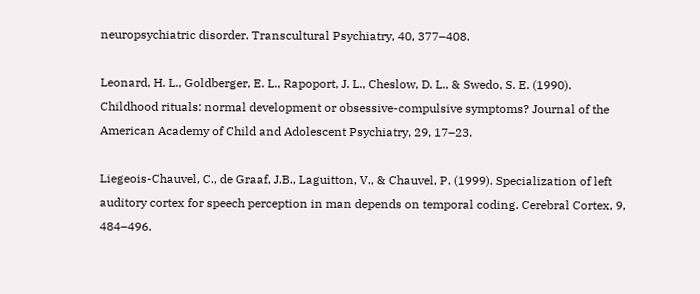neuropsychiatric disorder. Transcultural Psychiatry, 40, 377–408.

Leonard, H. L., Goldberger, E. L., Rapoport, J. L., Cheslow, D. L., & Swedo, S. E. (1990). Childhood rituals: normal development or obsessive-compulsive symptoms? Journal of the American Academy of Child and Adolescent Psychiatry, 29, 17–23.

Liegeois-Chauvel, C., de Graaf, J.B., Laguitton, V., & Chauvel, P. (1999). Specialization of left auditory cortex for speech perception in man depends on temporal coding. Cerebral Cortex, 9, 484–496.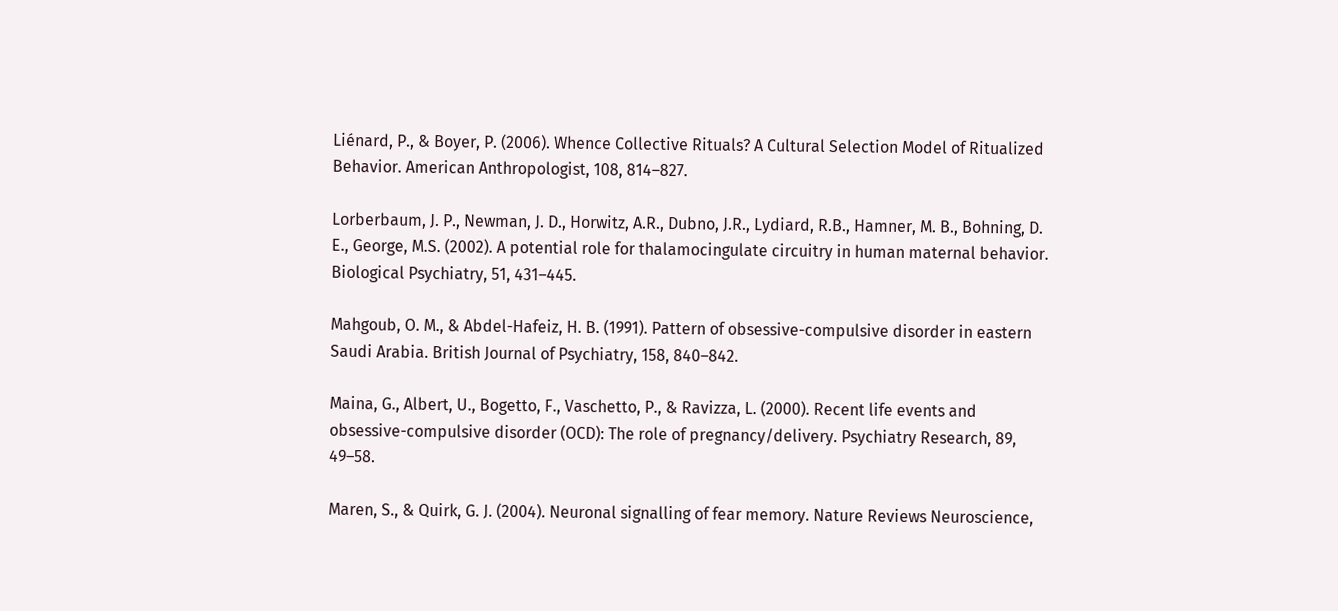Liénard, P., & Boyer, P. (2006). Whence Collective Rituals? A Cultural Selection Model of Ritualized Behavior. American Anthropologist, 108, 814–827.

Lorberbaum, J. P., Newman, J. D., Horwitz, A.R., Dubno, J.R., Lydiard, R.B., Hamner, M. B., Bohning, D. E., George, M.S. (2002). A potential role for thalamocingulate circuitry in human maternal behavior. Biological Psychiatry, 51, 431–445.

Mahgoub, O. M., & Abdel-Hafeiz, H. B. (1991). Pattern of obsessive-compulsive disorder in eastern Saudi Arabia. British Journal of Psychiatry, 158, 840–842.

Maina, G., Albert, U., Bogetto, F., Vaschetto, P., & Ravizza, L. (2000). Recent life events and obsessive-compulsive disorder (OCD): The role of pregnancy/delivery. Psychiatry Research, 89, 49–58.

Maren, S., & Quirk, G. J. (2004). Neuronal signalling of fear memory. Nature Reviews Neuroscience,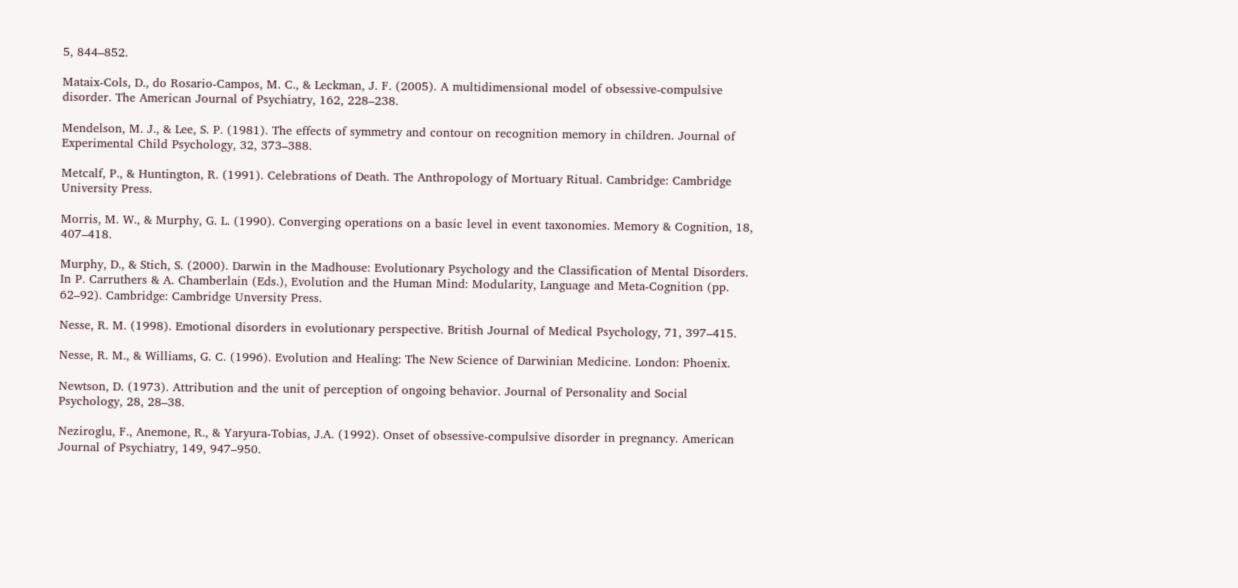5, 844–852.

Mataix-Cols, D., do Rosario-Campos, M. C., & Leckman, J. F. (2005). A multidimensional model of obsessive-compulsive disorder. The American Journal of Psychiatry, 162, 228–238.

Mendelson, M. J., & Lee, S. P. (1981). The effects of symmetry and contour on recognition memory in children. Journal of Experimental Child Psychology, 32, 373–388.

Metcalf, P., & Huntington, R. (1991). Celebrations of Death. The Anthropology of Mortuary Ritual. Cambridge: Cambridge University Press.

Morris, M. W., & Murphy, G. L. (1990). Converging operations on a basic level in event taxonomies. Memory & Cognition, 18, 407–418.

Murphy, D., & Stich, S. (2000). Darwin in the Madhouse: Evolutionary Psychology and the Classification of Mental Disorders. In P. Carruthers & A. Chamberlain (Eds.), Evolution and the Human Mind: Modularity, Language and Meta-Cognition (pp. 62–92). Cambridge: Cambridge Unversity Press.

Nesse, R. M. (1998). Emotional disorders in evolutionary perspective. British Journal of Medical Psychology, 71, 397–415.

Nesse, R. M., & Williams, G. C. (1996). Evolution and Healing: The New Science of Darwinian Medicine. London: Phoenix.

Newtson, D. (1973). Attribution and the unit of perception of ongoing behavior. Journal of Personality and Social Psychology, 28, 28–38.

Neziroglu, F., Anemone, R., & Yaryura-Tobias, J.A. (1992). Onset of obsessive-compulsive disorder in pregnancy. American Journal of Psychiatry, 149, 947–950.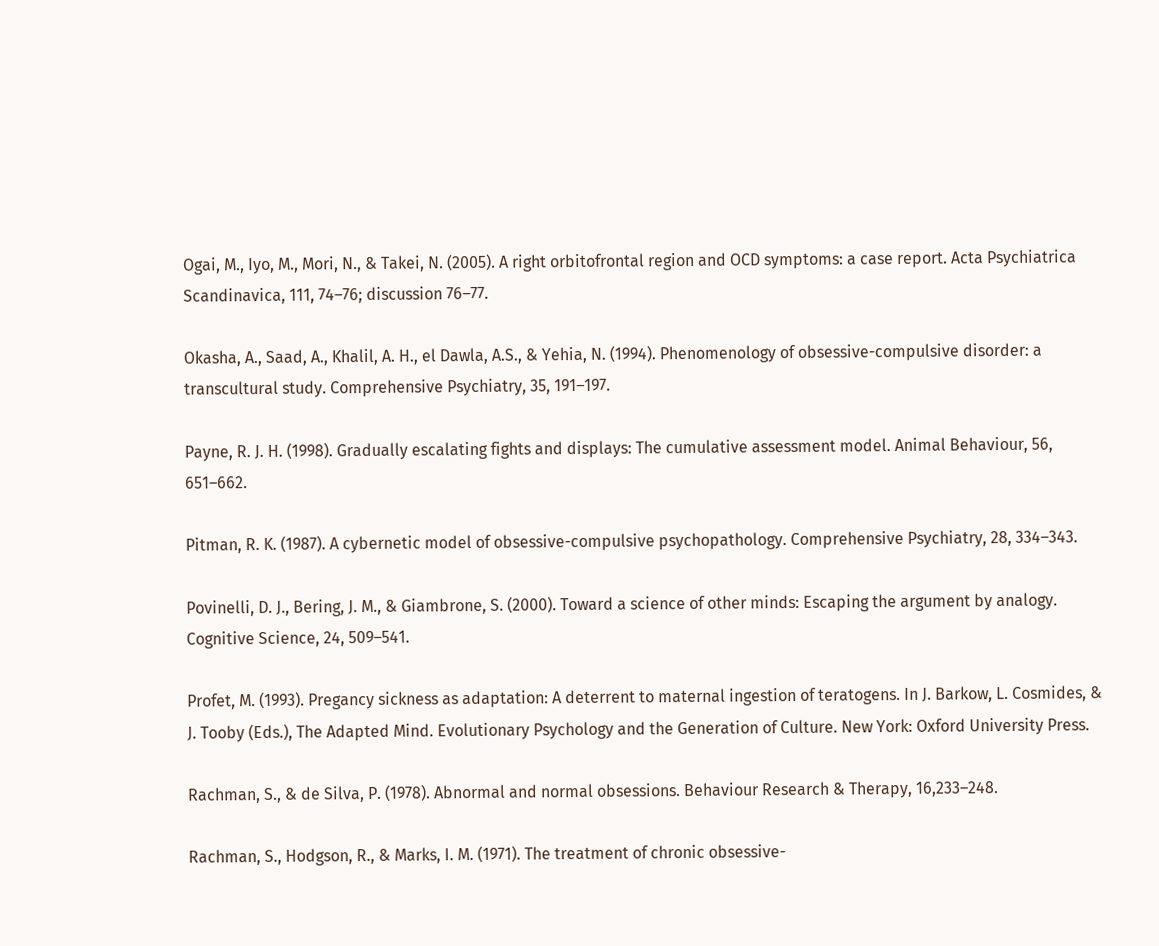Ogai, M., Iyo, M., Mori, N., & Takei, N. (2005). A right orbitofrontal region and OCD symptoms: a case report. Acta Psychiatrica Scandinavica, 111, 74–76; discussion 76–77.

Okasha, A., Saad, A., Khalil, A. H., el Dawla, A.S., & Yehia, N. (1994). Phenomenology of obsessive-compulsive disorder: a transcultural study. Comprehensive Psychiatry, 35, 191–197.

Payne, R. J. H. (1998). Gradually escalating fights and displays: The cumulative assessment model. Animal Behaviour, 56, 651–662.

Pitman, R. K. (1987). A cybernetic model of obsessive-compulsive psychopathology. Comprehensive Psychiatry, 28, 334–343.

Povinelli, D. J., Bering, J. M., & Giambrone, S. (2000). Toward a science of other minds: Escaping the argument by analogy. Cognitive Science, 24, 509–541.

Profet, M. (1993). Pregancy sickness as adaptation: A deterrent to maternal ingestion of teratogens. In J. Barkow, L. Cosmides, & J. Tooby (Eds.), The Adapted Mind. Evolutionary Psychology and the Generation of Culture. New York: Oxford University Press.

Rachman, S., & de Silva, P. (1978). Abnormal and normal obsessions. Behaviour Research & Therapy, 16,233–248.

Rachman, S., Hodgson, R., & Marks, I. M. (1971). The treatment of chronic obsessive-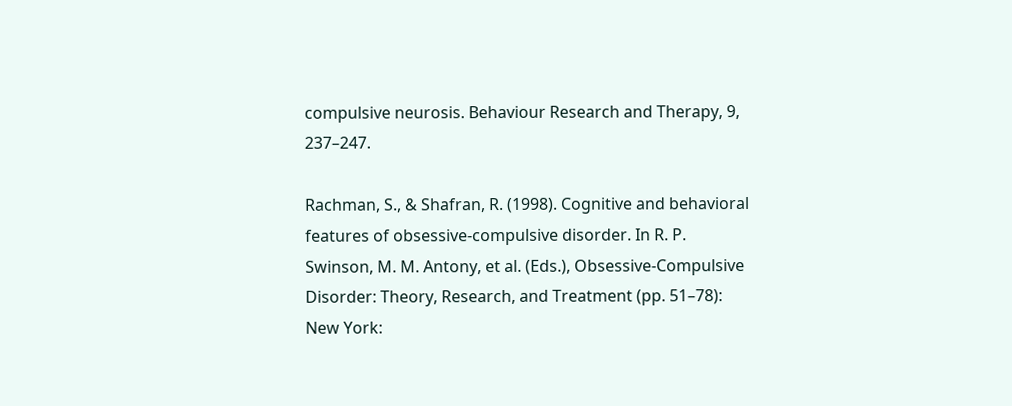compulsive neurosis. Behaviour Research and Therapy, 9, 237–247.

Rachman, S., & Shafran, R. (1998). Cognitive and behavioral features of obsessive-compulsive disorder. In R. P. Swinson, M. M. Antony, et al. (Eds.), Obsessive-Compulsive Disorder: Theory, Research, and Treatment (pp. 51–78): New York: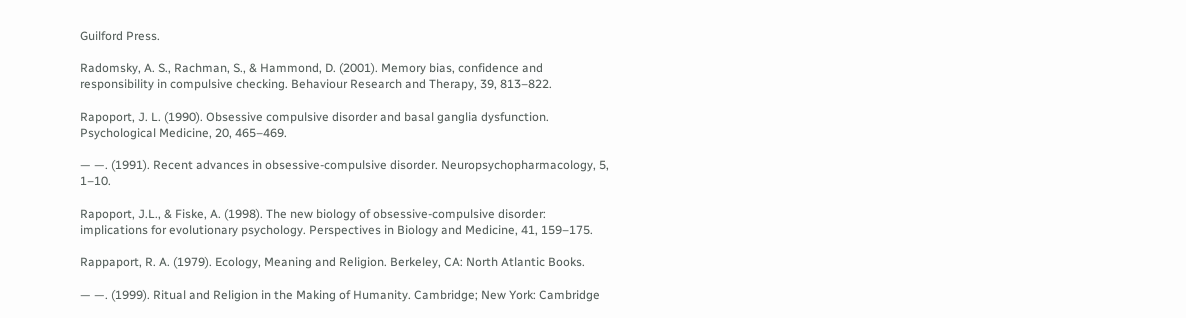Guilford Press.

Radomsky, A. S., Rachman, S., & Hammond, D. (2001). Memory bias, confidence and responsibility in compulsive checking. Behaviour Research and Therapy, 39, 813–822.

Rapoport, J. L. (1990). Obsessive compulsive disorder and basal ganglia dysfunction. Psychological Medicine, 20, 465–469.

— —. (1991). Recent advances in obsessive-compulsive disorder. Neuropsychopharmacology, 5, 1–10.

Rapoport, J.L., & Fiske, A. (1998). The new biology of obsessive-compulsive disorder: implications for evolutionary psychology. Perspectives in Biology and Medicine, 41, 159–175.

Rappaport, R. A. (1979). Ecology, Meaning and Religion. Berkeley, CA: North Atlantic Books.

— —. (1999). Ritual and Religion in the Making of Humanity. Cambridge; New York: Cambridge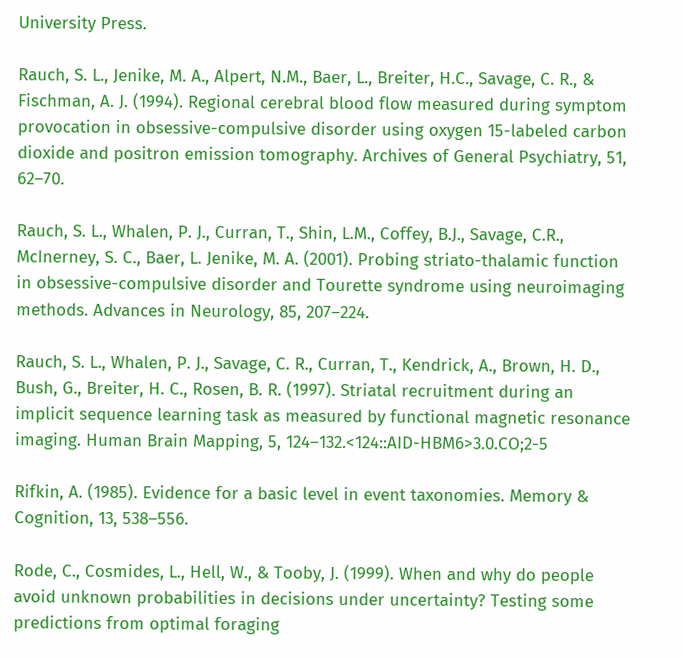University Press.

Rauch, S. L., Jenike, M. A., Alpert, N.M., Baer, L., Breiter, H.C., Savage, C. R., & Fischman, A. J. (1994). Regional cerebral blood flow measured during symptom provocation in obsessive-compulsive disorder using oxygen 15-labeled carbon dioxide and positron emission tomography. Archives of General Psychiatry, 51, 62–70.

Rauch, S. L., Whalen, P. J., Curran, T., Shin, L.M., Coffey, B.J., Savage, C.R., McInerney, S. C., Baer, L. Jenike, M. A. (2001). Probing striato-thalamic function in obsessive-compulsive disorder and Tourette syndrome using neuroimaging methods. Advances in Neurology, 85, 207–224.

Rauch, S. L., Whalen, P. J., Savage, C. R., Curran, T., Kendrick, A., Brown, H. D., Bush, G., Breiter, H. C., Rosen, B. R. (1997). Striatal recruitment during an implicit sequence learning task as measured by functional magnetic resonance imaging. Human Brain Mapping, 5, 124–132.<124::AID-HBM6>3.0.CO;2-5

Rifkin, A. (1985). Evidence for a basic level in event taxonomies. Memory & Cognition, 13, 538–556.

Rode, C., Cosmides, L., Hell, W., & Tooby, J. (1999). When and why do people avoid unknown probabilities in decisions under uncertainty? Testing some predictions from optimal foraging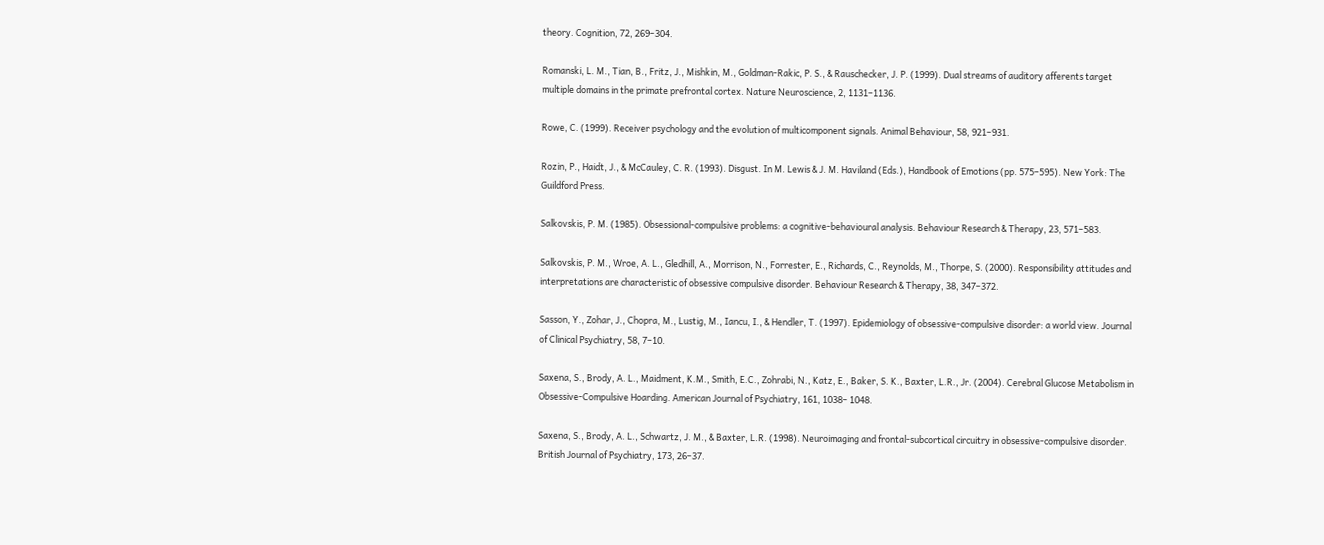theory. Cognition, 72, 269–304.

Romanski, L. M., Tian, B., Fritz, J., Mishkin, M., Goldman-Rakic, P. S., & Rauschecker, J. P. (1999). Dual streams of auditory afferents target multiple domains in the primate prefrontal cortex. Nature Neuroscience, 2, 1131–1136.

Rowe, C. (1999). Receiver psychology and the evolution of multicomponent signals. Animal Behaviour, 58, 921–931.

Rozin, P., Haidt, J., & McCauley, C. R. (1993). Disgust. In M. Lewis & J. M. Haviland (Eds.), Handbook of Emotions (pp. 575–595). New York: The Guildford Press.

Salkovskis, P. M. (1985). Obsessional-compulsive problems: a cognitive-behavioural analysis. Behaviour Research & Therapy, 23, 571–583.

Salkovskis, P. M., Wroe, A. L., Gledhill, A., Morrison, N., Forrester, E., Richards, C., Reynolds, M., Thorpe, S. (2000). Responsibility attitudes and interpretations are characteristic of obsessive compulsive disorder. Behaviour Research & Therapy, 38, 347–372.

Sasson, Y., Zohar, J., Chopra, M., Lustig, M., Iancu, I., & Hendler, T. (1997). Epidemiology of obsessive-compulsive disorder: a world view. Journal of Clinical Psychiatry, 58, 7–10.

Saxena, S., Brody, A. L., Maidment, K.M., Smith, E.C., Zohrabi, N., Katz, E., Baker, S. K., Baxter, L.R., Jr. (2004). Cerebral Glucose Metabolism in Obsessive-Compulsive Hoarding. American Journal of Psychiatry, 161, 1038– 1048.

Saxena, S., Brody, A. L., Schwartz, J. M., & Baxter, L.R. (1998). Neuroimaging and frontal-subcortical circuitry in obsessive-compulsive disorder. British Journal of Psychiatry, 173, 26–37.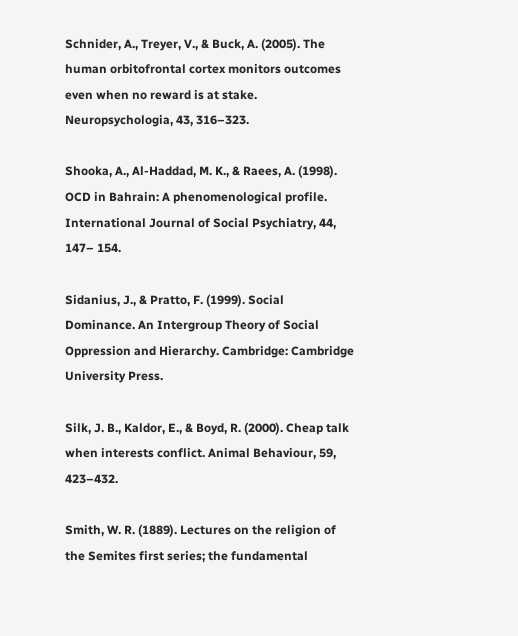Schnider, A., Treyer, V., & Buck, A. (2005). The human orbitofrontal cortex monitors outcomes even when no reward is at stake. Neuropsychologia, 43, 316–323.

Shooka, A., Al-Haddad, M. K., & Raees, A. (1998). OCD in Bahrain: A phenomenological profile. International Journal of Social Psychiatry, 44, 147– 154.

Sidanius, J., & Pratto, F. (1999). Social Dominance. An Intergroup Theory of Social Oppression and Hierarchy. Cambridge: Cambridge University Press.

Silk, J. B., Kaldor, E., & Boyd, R. (2000). Cheap talk when interests conflict. Animal Behaviour, 59, 423–432.

Smith, W. R. (1889). Lectures on the religion of the Semites first series; the fundamental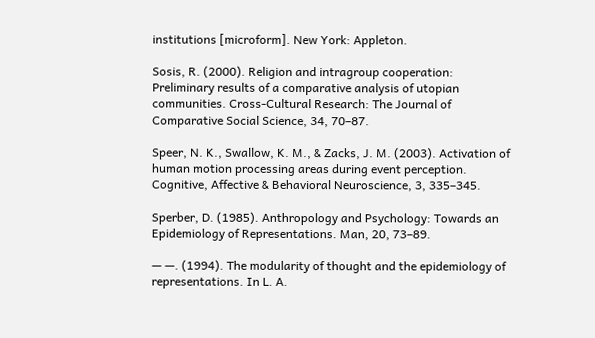institutions [microform]. New York: Appleton.

Sosis, R. (2000). Religion and intragroup cooperation: Preliminary results of a comparative analysis of utopian communities. Cross-Cultural Research: The Journal of Comparative Social Science, 34, 70–87.

Speer, N. K., Swallow, K. M., & Zacks, J. M. (2003). Activation of human motion processing areas during event perception. Cognitive, Affective & Behavioral Neuroscience, 3, 335–345.

Sperber, D. (1985). Anthropology and Psychology: Towards an Epidemiology of Representations. Man, 20, 73–89.

— —. (1994). The modularity of thought and the epidemiology of representations. In L. A.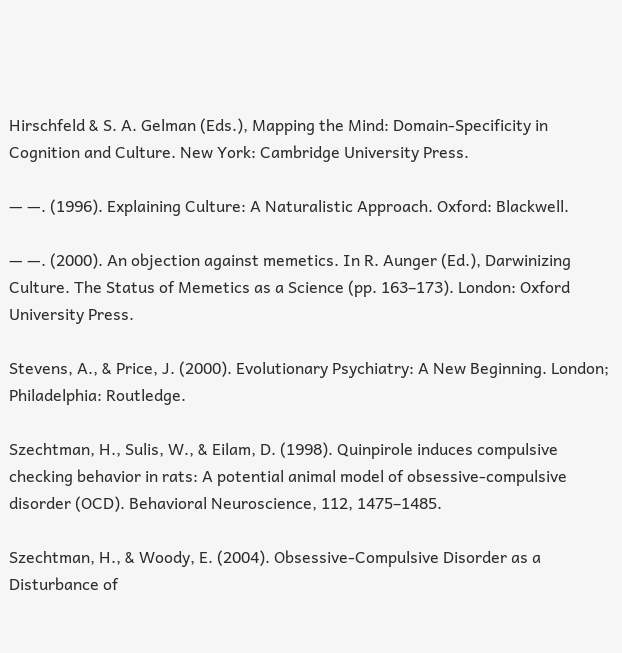Hirschfeld & S. A. Gelman (Eds.), Mapping the Mind: Domain-Specificity in Cognition and Culture. New York: Cambridge University Press.

— —. (1996). Explaining Culture: A Naturalistic Approach. Oxford: Blackwell.

— —. (2000). An objection against memetics. In R. Aunger (Ed.), Darwinizing Culture. The Status of Memetics as a Science (pp. 163–173). London: Oxford University Press.

Stevens, A., & Price, J. (2000). Evolutionary Psychiatry: A New Beginning. London; Philadelphia: Routledge.

Szechtman, H., Sulis, W., & Eilam, D. (1998). Quinpirole induces compulsive checking behavior in rats: A potential animal model of obsessive-compulsive disorder (OCD). Behavioral Neuroscience, 112, 1475–1485.

Szechtman, H., & Woody, E. (2004). Obsessive-Compulsive Disorder as a Disturbance of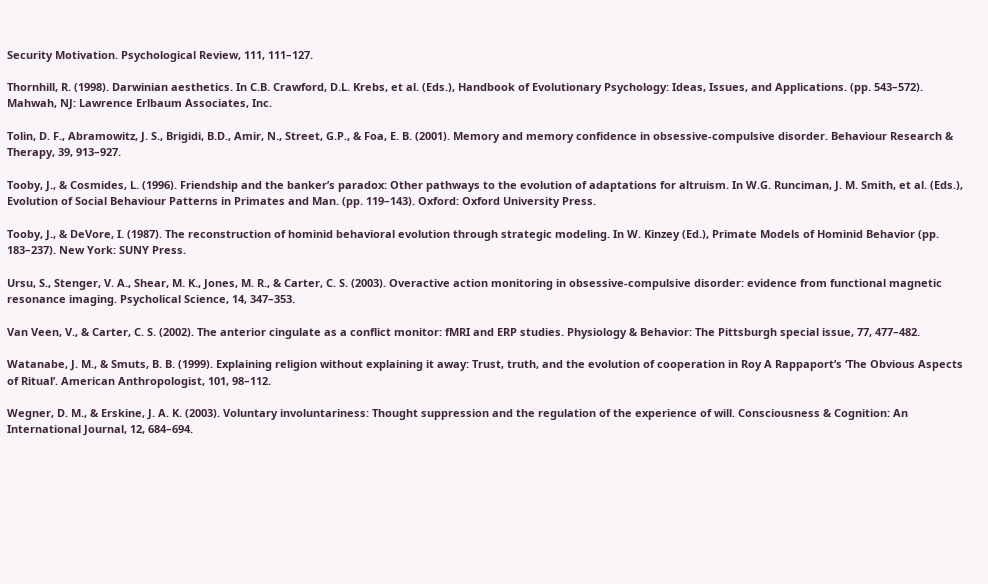Security Motivation. Psychological Review, 111, 111–127.

Thornhill, R. (1998). Darwinian aesthetics. In C.B. Crawford, D.L. Krebs, et al. (Eds.), Handbook of Evolutionary Psychology: Ideas, Issues, and Applications. (pp. 543–572). Mahwah, NJ: Lawrence Erlbaum Associates, Inc.

Tolin, D. F., Abramowitz, J. S., Brigidi, B.D., Amir, N., Street, G.P., & Foa, E. B. (2001). Memory and memory confidence in obsessive-compulsive disorder. Behaviour Research & Therapy, 39, 913–927.

Tooby, J., & Cosmides, L. (1996). Friendship and the banker’s paradox: Other pathways to the evolution of adaptations for altruism. In W.G. Runciman, J. M. Smith, et al. (Eds.), Evolution of Social Behaviour Patterns in Primates and Man. (pp. 119–143). Oxford: Oxford University Press.

Tooby, J., & DeVore, I. (1987). The reconstruction of hominid behavioral evolution through strategic modeling. In W. Kinzey (Ed.), Primate Models of Hominid Behavior (pp. 183–237). New York: SUNY Press.

Ursu, S., Stenger, V. A., Shear, M. K., Jones, M. R., & Carter, C. S. (2003). Overactive action monitoring in obsessive-compulsive disorder: evidence from functional magnetic resonance imaging. Psycholical Science, 14, 347–353.

Van Veen, V., & Carter, C. S. (2002). The anterior cingulate as a conflict monitor: fMRI and ERP studies. Physiology & Behavior: The Pittsburgh special issue, 77, 477–482.

Watanabe, J. M., & Smuts, B. B. (1999). Explaining religion without explaining it away: Trust, truth, and the evolution of cooperation in Roy A Rappaport’s ‘The Obvious Aspects of Ritual’. American Anthropologist, 101, 98–112.

Wegner, D. M., & Erskine, J. A. K. (2003). Voluntary involuntariness: Thought suppression and the regulation of the experience of will. Consciousness & Cognition: An International Journal, 12, 684–694.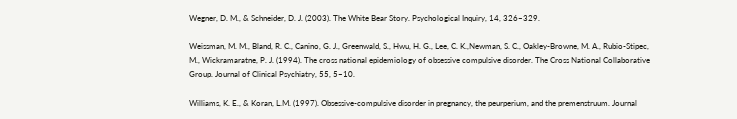Wegner, D. M., & Schneider, D. J. (2003). The White Bear Story. Psychological Inquiry, 14, 326–329.

Weissman, M. M., Bland, R. C., Canino, G. J., Greenwald, S., Hwu, H. G., Lee, C. K.,Newman, S. C., Oakley-Browne, M. A., Rubio-Stipec, M., Wickramaratne, P. J. (1994). The cross national epidemiology of obsessive compulsive disorder. The Cross National Collaborative Group. Journal of Clinical Psychiatry, 55, 5–10.

Williams, K. E., & Koran, L.M. (1997). Obsessive-compulsive disorder in pregnancy, the peurperium, and the premenstruum. Journal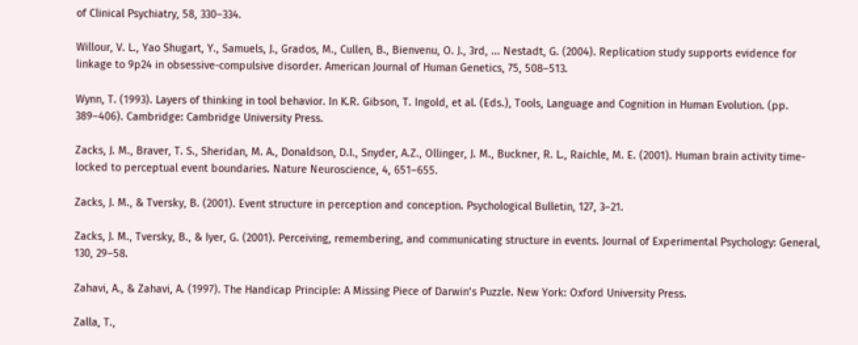of Clinical Psychiatry, 58, 330–334.

Willour, V. L., Yao Shugart, Y., Samuels, J., Grados, M., Cullen, B., Bienvenu, O. J., 3rd, ... Nestadt, G. (2004). Replication study supports evidence for linkage to 9p24 in obsessive-compulsive disorder. American Journal of Human Genetics, 75, 508–513.

Wynn, T. (1993). Layers of thinking in tool behavior. In K.R. Gibson, T. Ingold, et al. (Eds.), Tools, Language and Cognition in Human Evolution. (pp. 389–406). Cambridge: Cambridge University Press.

Zacks, J. M., Braver, T. S., Sheridan, M. A., Donaldson, D.I., Snyder, A.Z., Ollinger, J. M., Buckner, R. L., Raichle, M. E. (2001). Human brain activity time-locked to perceptual event boundaries. Nature Neuroscience, 4, 651–655.

Zacks, J. M., & Tversky, B. (2001). Event structure in perception and conception. Psychological Bulletin, 127, 3–21.

Zacks, J. M., Tversky, B., & Iyer, G. (2001). Perceiving, remembering, and communicating structure in events. Journal of Experimental Psychology: General, 130, 29–58.

Zahavi, A., & Zahavi, A. (1997). The Handicap Principle: A Missing Piece of Darwin’s Puzzle. New York: Oxford University Press.

Zalla, T.,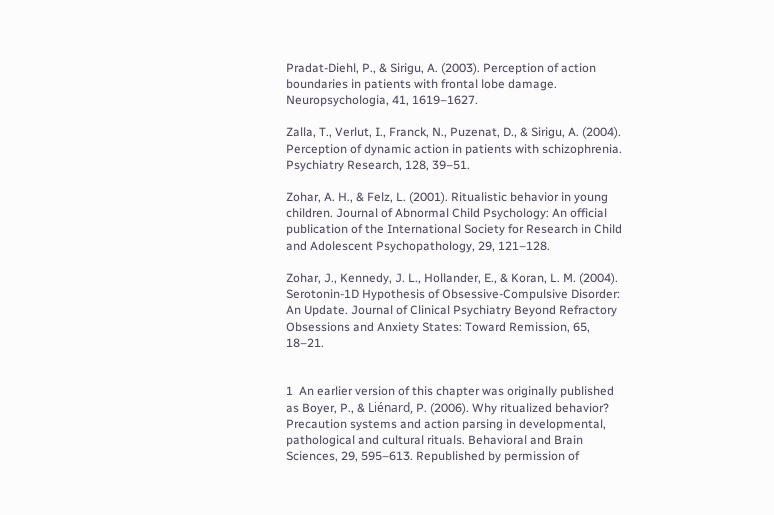Pradat-Diehl, P., & Sirigu, A. (2003). Perception of action boundaries in patients with frontal lobe damage. Neuropsychologia, 41, 1619–1627.

Zalla, T., Verlut, I., Franck, N., Puzenat, D., & Sirigu, A. (2004). Perception of dynamic action in patients with schizophrenia. Psychiatry Research, 128, 39–51.

Zohar, A. H., & Felz, L. (2001). Ritualistic behavior in young children. Journal of Abnormal Child Psychology: An official publication of the International Society for Research in Child and Adolescent Psychopathology, 29, 121–128.

Zohar, J., Kennedy, J. L., Hollander, E., & Koran, L. M. (2004). Serotonin-1D Hypothesis of Obsessive-Compulsive Disorder: An Update. Journal of Clinical Psychiatry Beyond Refractory Obsessions and Anxiety States: Toward Remission, 65, 18–21.


1  An earlier version of this chapter was originally published as Boyer, P., & Liénard, P. (2006). Why ritualized behavior? Precaution systems and action parsing in developmental, pathological and cultural rituals. Behavioral and Brain Sciences, 29, 595–613. Republished by permission of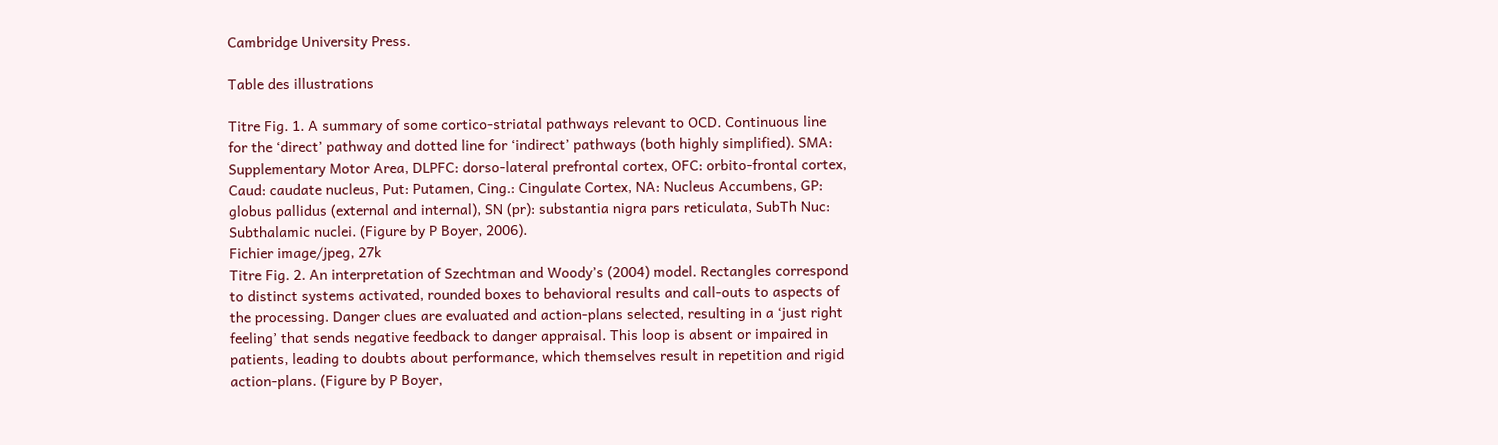Cambridge University Press.

Table des illustrations

Titre Fig. 1. A summary of some cortico-striatal pathways relevant to OCD. Continuous line for the ‘direct’ pathway and dotted line for ‘indirect’ pathways (both highly simplified). SMA: Supplementary Motor Area, DLPFC: dorso-lateral prefrontal cortex, OFC: orbito-frontal cortex, Caud: caudate nucleus, Put: Putamen, Cing.: Cingulate Cortex, NA: Nucleus Accumbens, GP: globus pallidus (external and internal), SN (pr): substantia nigra pars reticulata, SubTh Nuc: Subthalamic nuclei. (Figure by P Boyer, 2006).
Fichier image/jpeg, 27k
Titre Fig. 2. An interpretation of Szechtman and Woody’s (2004) model. Rectangles correspond to distinct systems activated, rounded boxes to behavioral results and call-outs to aspects of the processing. Danger clues are evaluated and action-plans selected, resulting in a ‘just right feeling’ that sends negative feedback to danger appraisal. This loop is absent or impaired in patients, leading to doubts about performance, which themselves result in repetition and rigid action-plans. (Figure by P Boyer,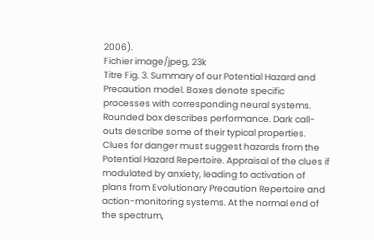2006).
Fichier image/jpeg, 23k
Titre Fig. 3. Summary of our Potential Hazard and Precaution model. Boxes denote specific processes with corresponding neural systems. Rounded box describes performance. Dark call-outs describe some of their typical properties. Clues for danger must suggest hazards from the Potential Hazard Repertoire. Appraisal of the clues if modulated by anxiety, leading to activation of plans from Evolutionary Precaution Repertoire and action-monitoring systems. At the normal end of the spectrum,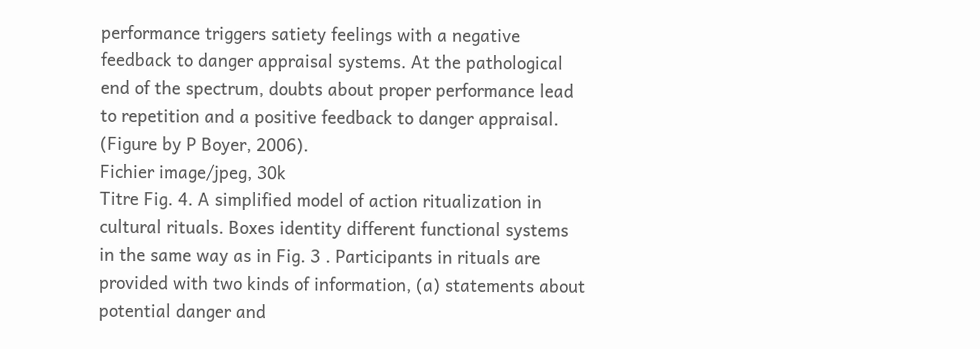performance triggers satiety feelings with a negative feedback to danger appraisal systems. At the pathological end of the spectrum, doubts about proper performance lead to repetition and a positive feedback to danger appraisal. (Figure by P Boyer, 2006).
Fichier image/jpeg, 30k
Titre Fig. 4. A simplified model of action ritualization in cultural rituals. Boxes identity different functional systems in the same way as in Fig. 3 . Participants in rituals are provided with two kinds of information, (a) statements about potential danger and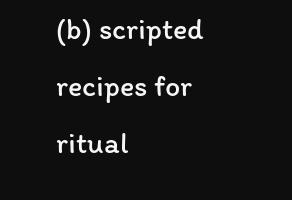(b) scripted recipes for ritual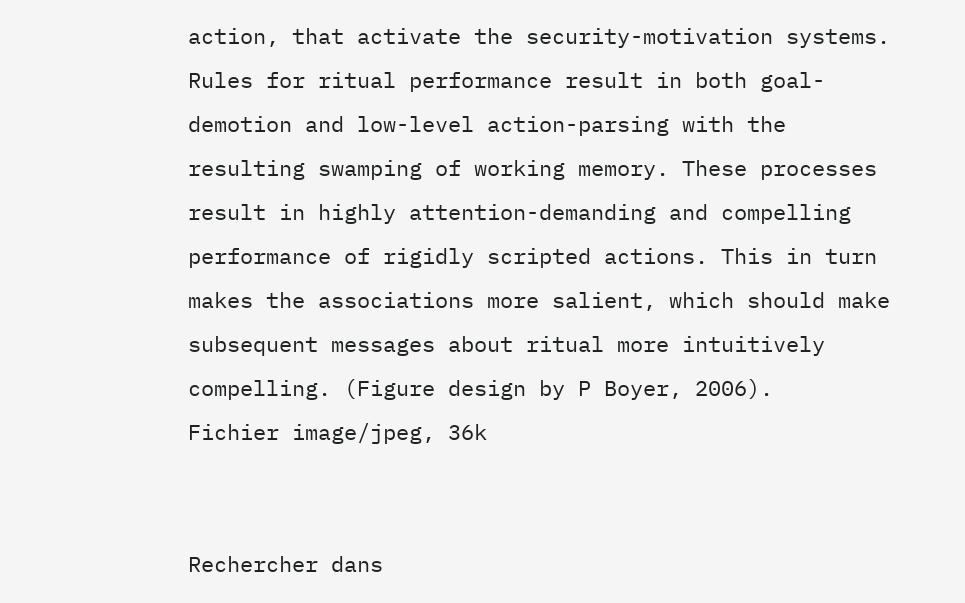action, that activate the security-motivation systems. Rules for ritual performance result in both goal-demotion and low-level action-parsing with the resulting swamping of working memory. These processes result in highly attention-demanding and compelling performance of rigidly scripted actions. This in turn makes the associations more salient, which should make subsequent messages about ritual more intuitively compelling. (Figure design by P Boyer, 2006).
Fichier image/jpeg, 36k


Rechercher dans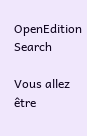OpenEdition Search

Vous allez être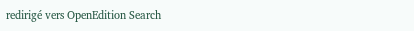redirigé vers OpenEdition Search